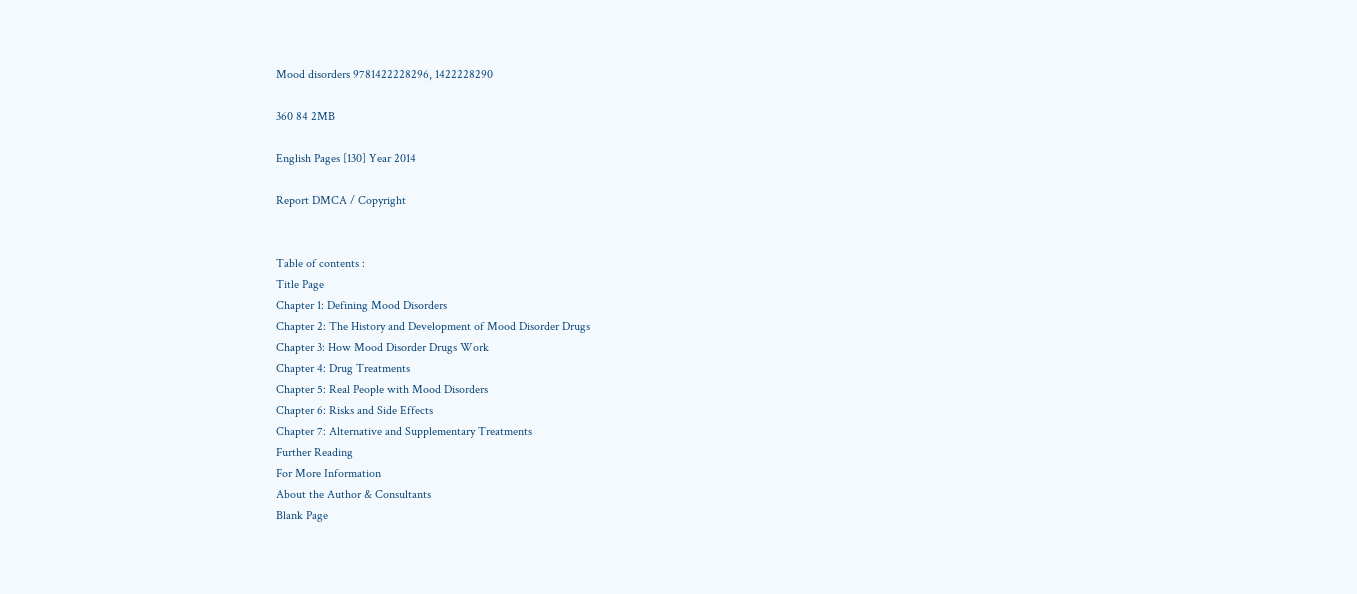Mood disorders 9781422228296, 1422228290

360 84 2MB

English Pages [130] Year 2014

Report DMCA / Copyright


Table of contents :
Title Page
Chapter 1: Defining Mood Disorders
Chapter 2: The History and Development of Mood Disorder Drugs
Chapter 3: How Mood Disorder Drugs Work
Chapter 4: Drug Treatments
Chapter 5: Real People with Mood Disorders
Chapter 6: Risks and Side Effects
Chapter 7: Alternative and Supplementary Treatments
Further Reading
For More Information
About the Author & Consultants
Blank Page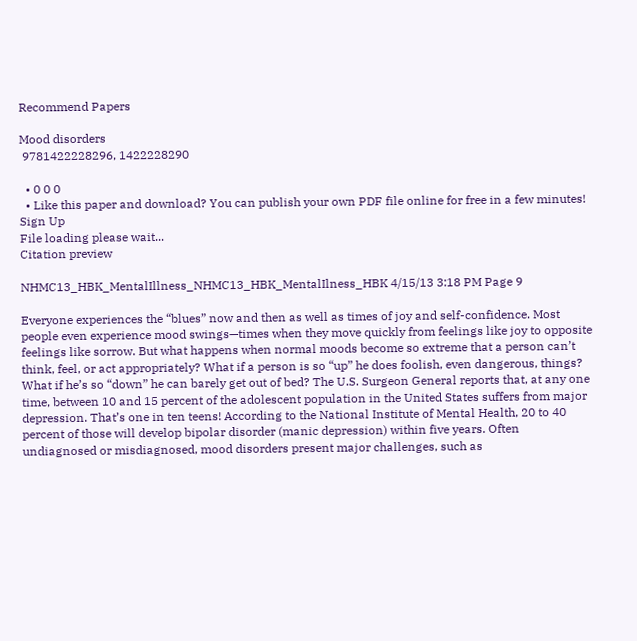Recommend Papers

Mood disorders
 9781422228296, 1422228290

  • 0 0 0
  • Like this paper and download? You can publish your own PDF file online for free in a few minutes! Sign Up
File loading please wait...
Citation preview

NHMC13_HBK_MentalIllness_NHMC13_HBK_MentalIlness_HBK 4/15/13 3:18 PM Page 9

Everyone experiences the “blues” now and then as well as times of joy and self-confidence. Most people even experience mood swings—times when they move quickly from feelings like joy to opposite feelings like sorrow. But what happens when normal moods become so extreme that a person can’t think, feel, or act appropriately? What if a person is so “up” he does foolish, even dangerous, things? What if he’s so “down” he can barely get out of bed? The U.S. Surgeon General reports that, at any one time, between 10 and 15 percent of the adolescent population in the United States suffers from major depression. That’s one in ten teens! According to the National Institute of Mental Health, 20 to 40 percent of those will develop bipolar disorder (manic depression) within five years. Often undiagnosed or misdiagnosed, mood disorders present major challenges, such as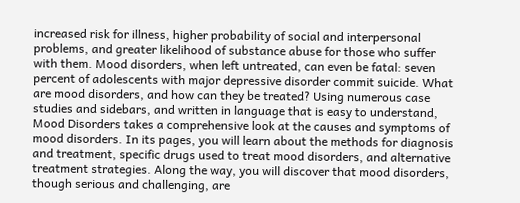increased risk for illness, higher probability of social and interpersonal problems, and greater likelihood of substance abuse for those who suffer with them. Mood disorders, when left untreated, can even be fatal: seven percent of adolescents with major depressive disorder commit suicide. What are mood disorders, and how can they be treated? Using numerous case studies and sidebars, and written in language that is easy to understand, Mood Disorders takes a comprehensive look at the causes and symptoms of mood disorders. In its pages, you will learn about the methods for diagnosis and treatment, specific drugs used to treat mood disorders, and alternative treatment strategies. Along the way, you will discover that mood disorders, though serious and challenging, are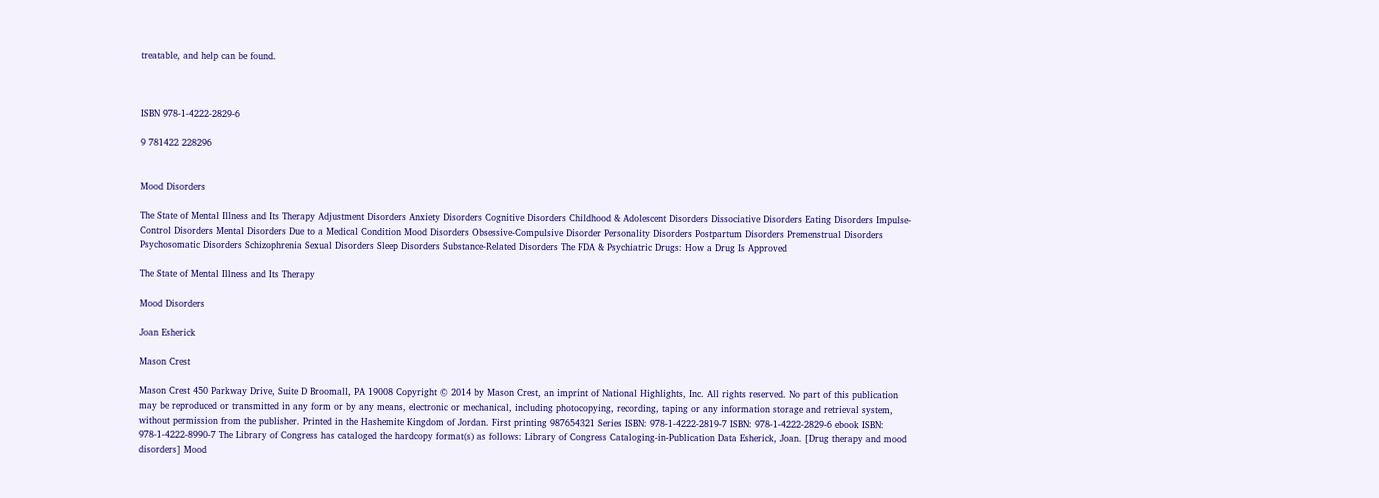treatable, and help can be found.



ISBN 978-1-4222-2829-6

9 781422 228296


Mood Disorders

The State of Mental Illness and Its Therapy Adjustment Disorders Anxiety Disorders Cognitive Disorders Childhood & Adolescent Disorders Dissociative Disorders Eating Disorders Impulse-Control Disorders Mental Disorders Due to a Medical Condition Mood Disorders Obsessive-Compulsive Disorder Personality Disorders Postpartum Disorders Premenstrual Disorders Psychosomatic Disorders Schizophrenia Sexual Disorders Sleep Disorders Substance-Related Disorders The FDA & Psychiatric Drugs: How a Drug Is Approved

The State of Mental Illness and Its Therapy

Mood Disorders

Joan Esherick

Mason Crest

Mason Crest 450 Parkway Drive, Suite D Broomall, PA 19008 Copyright © 2014 by Mason Crest, an imprint of National Highlights, Inc. All rights reserved. No part of this publication may be reproduced or transmitted in any form or by any means, electronic or mechanical, including photocopying, recording, taping or any information storage and retrieval system, without permission from the publisher. Printed in the Hashemite Kingdom of Jordan. First printing 987654321 Series ISBN: 978-1-4222-2819-7 ISBN: 978-1-4222-2829-6 ebook ISBN: 978-1-4222-8990-7 The Library of Congress has cataloged the hardcopy format(s) as follows: Library of Congress Cataloging-in-Publication Data Esherick, Joan. [Drug therapy and mood disorders] Mood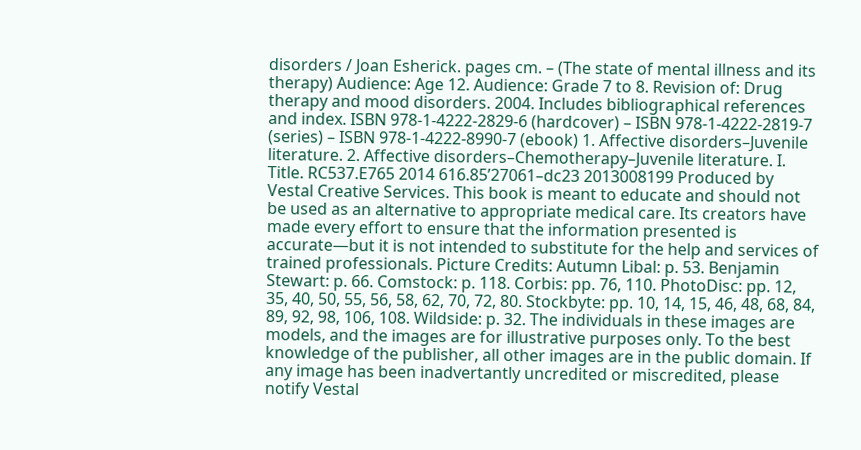disorders / Joan Esherick. pages cm. – (The state of mental illness and its therapy) Audience: Age 12. Audience: Grade 7 to 8. Revision of: Drug therapy and mood disorders. 2004. Includes bibliographical references and index. ISBN 978-1-4222-2829-6 (hardcover) – ISBN 978-1-4222-2819-7 (series) – ISBN 978-1-4222-8990-7 (ebook) 1. Affective disorders–Juvenile literature. 2. Affective disorders–Chemotherapy–Juvenile literature. I. Title. RC537.E765 2014 616.85’27061–dc23 2013008199 Produced by Vestal Creative Services. This book is meant to educate and should not be used as an alternative to appropriate medical care. Its creators have made every effort to ensure that the information presented is accurate—but it is not intended to substitute for the help and services of trained professionals. Picture Credits: Autumn Libal: p. 53. Benjamin Stewart: p. 66. Comstock: p. 118. Corbis: pp. 76, 110. PhotoDisc: pp. 12, 35, 40, 50, 55, 56, 58, 62, 70, 72, 80. Stockbyte: pp. 10, 14, 15, 46, 48, 68, 84, 89, 92, 98, 106, 108. Wildside: p. 32. The individuals in these images are models, and the images are for illustrative purposes only. To the best knowledge of the publisher, all other images are in the public domain. If any image has been inadvertantly uncredited or miscredited, please notify Vestal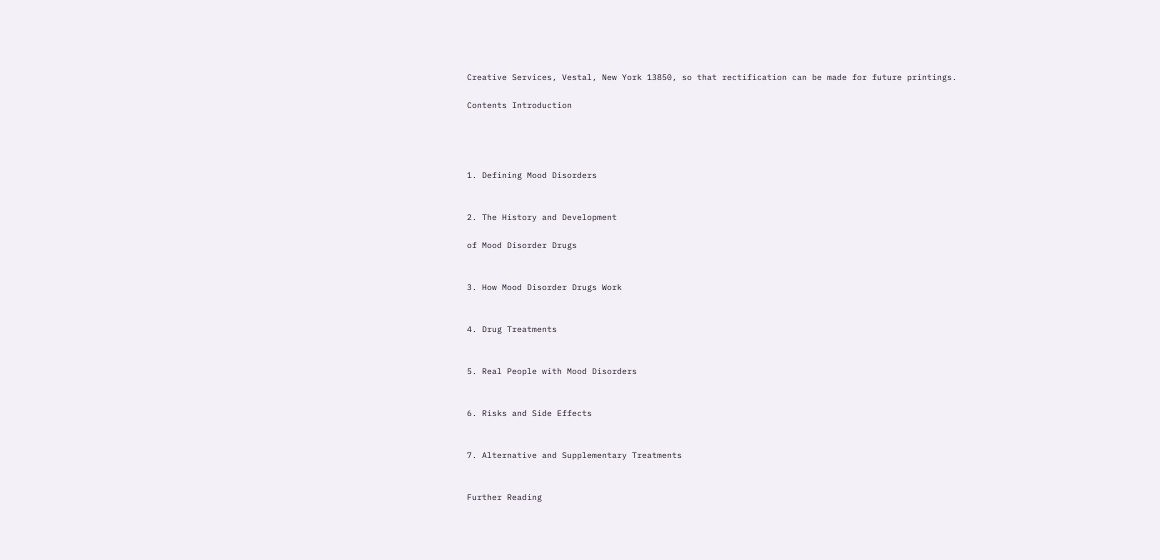Creative Services, Vestal, New York 13850, so that rectification can be made for future printings.

Contents Introduction




1. Defining Mood Disorders


2. The History and Development

of Mood Disorder Drugs


3. How Mood Disorder Drugs Work


4. Drug Treatments


5. Real People with Mood Disorders


6. Risks and Side Effects


7. Alternative and Supplementary Treatments


Further Reading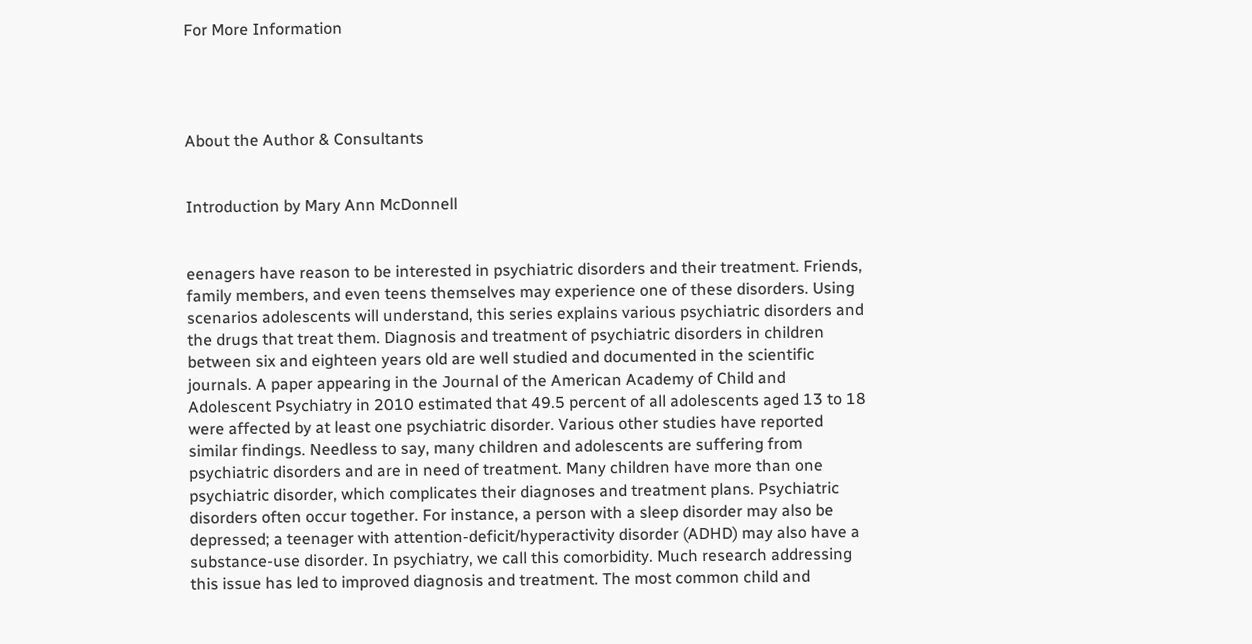For More Information




About the Author & Consultants


Introduction by Mary Ann McDonnell


eenagers have reason to be interested in psychiatric disorders and their treatment. Friends, family members, and even teens themselves may experience one of these disorders. Using scenarios adolescents will understand, this series explains various psychiatric disorders and the drugs that treat them. Diagnosis and treatment of psychiatric disorders in children between six and eighteen years old are well studied and documented in the scientific journals. A paper appearing in the Journal of the American Academy of Child and Adolescent Psychiatry in 2010 estimated that 49.5 percent of all adolescents aged 13 to 18 were affected by at least one psychiatric disorder. Various other studies have reported similar findings. Needless to say, many children and adolescents are suffering from psychiatric disorders and are in need of treatment. Many children have more than one psychiatric disorder, which complicates their diagnoses and treatment plans. Psychiatric disorders often occur together. For instance, a person with a sleep disorder may also be depressed; a teenager with attention-deficit/hyperactivity disorder (ADHD) may also have a substance-use disorder. In psychiatry, we call this comorbidity. Much research addressing this issue has led to improved diagnosis and treatment. The most common child and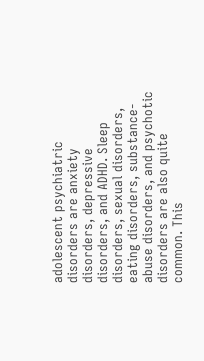adolescent psychiatric disorders are anxiety disorders, depressive disorders, and ADHD. Sleep disorders, sexual disorders, eating disorders, substance-abuse disorders, and psychotic disorders are also quite common. This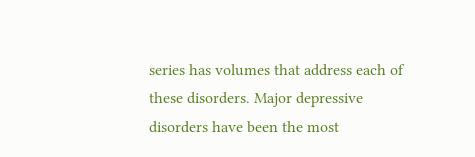series has volumes that address each of these disorders. Major depressive disorders have been the most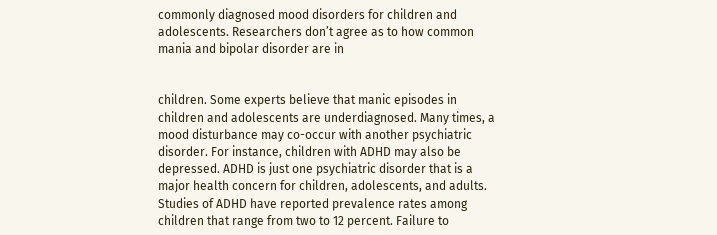commonly diagnosed mood disorders for children and adolescents. Researchers don’t agree as to how common mania and bipolar disorder are in


children. Some experts believe that manic episodes in children and adolescents are underdiagnosed. Many times, a mood disturbance may co-occur with another psychiatric disorder. For instance, children with ADHD may also be depressed. ADHD is just one psychiatric disorder that is a major health concern for children, adolescents, and adults. Studies of ADHD have reported prevalence rates among children that range from two to 12 percent. Failure to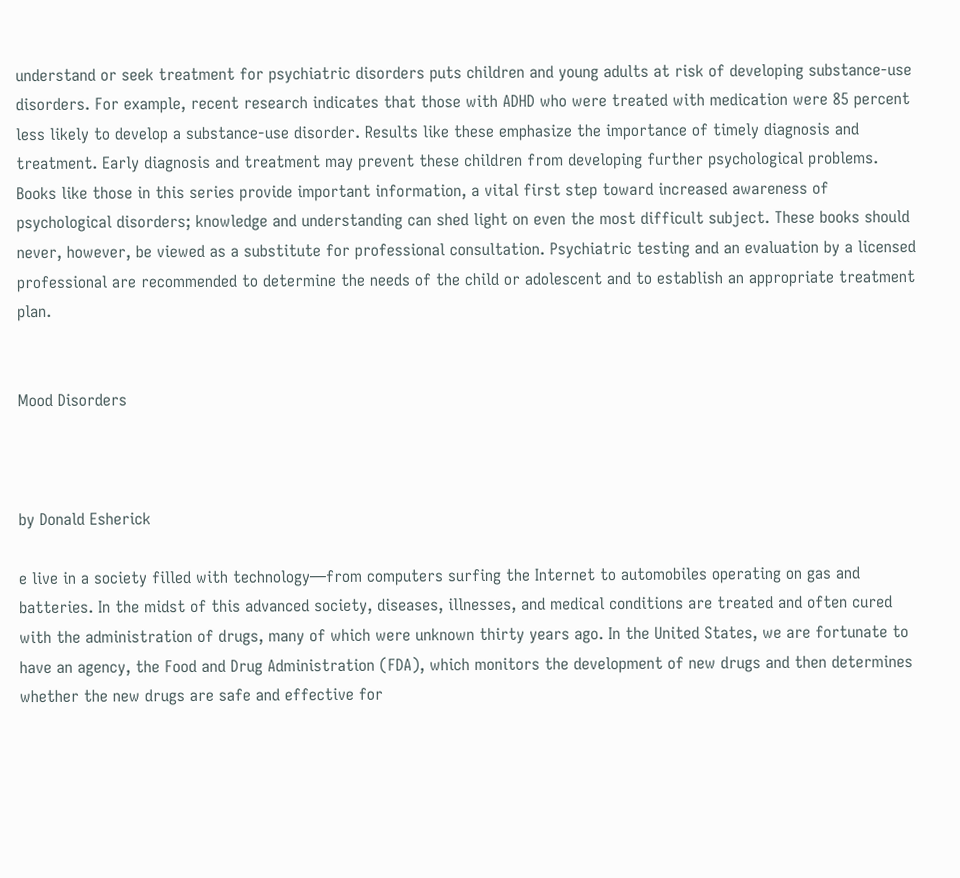understand or seek treatment for psychiatric disorders puts children and young adults at risk of developing substance-use disorders. For example, recent research indicates that those with ADHD who were treated with medication were 85 percent less likely to develop a substance-use disorder. Results like these emphasize the importance of timely diagnosis and treatment. Early diagnosis and treatment may prevent these children from developing further psychological problems. Books like those in this series provide important information, a vital first step toward increased awareness of psychological disorders; knowledge and understanding can shed light on even the most difficult subject. These books should never, however, be viewed as a substitute for professional consultation. Psychiatric testing and an evaluation by a licensed professional are recommended to determine the needs of the child or adolescent and to establish an appropriate treatment plan.


Mood Disorders



by Donald Esherick

e live in a society filled with technology—from computers surfing the Internet to automobiles operating on gas and batteries. In the midst of this advanced society, diseases, illnesses, and medical conditions are treated and often cured with the administration of drugs, many of which were unknown thirty years ago. In the United States, we are fortunate to have an agency, the Food and Drug Administration (FDA), which monitors the development of new drugs and then determines whether the new drugs are safe and effective for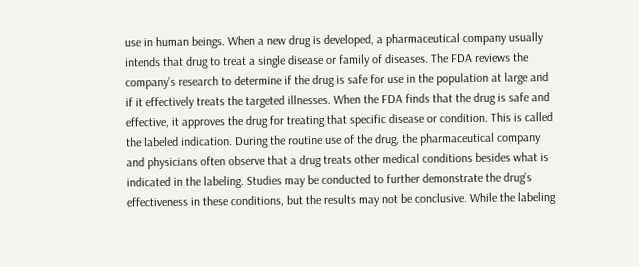use in human beings. When a new drug is developed, a pharmaceutical company usually intends that drug to treat a single disease or family of diseases. The FDA reviews the company’s research to determine if the drug is safe for use in the population at large and if it effectively treats the targeted illnesses. When the FDA finds that the drug is safe and effective, it approves the drug for treating that specific disease or condition. This is called the labeled indication. During the routine use of the drug, the pharmaceutical company and physicians often observe that a drug treats other medical conditions besides what is indicated in the labeling. Studies may be conducted to further demonstrate the drug’s effectiveness in these conditions, but the results may not be conclusive. While the labeling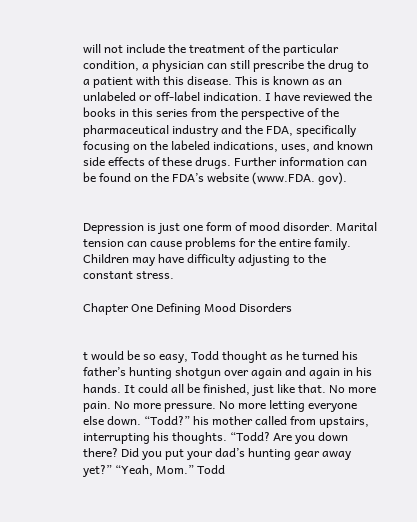will not include the treatment of the particular condition, a physician can still prescribe the drug to a patient with this disease. This is known as an unlabeled or off-label indication. I have reviewed the books in this series from the perspective of the pharmaceutical industry and the FDA, specifically focusing on the labeled indications, uses, and known side effects of these drugs. Further information can be found on the FDA’s website (www.FDA. gov).


Depression is just one form of mood disorder. Marital tension can cause problems for the entire family. Children may have difficulty adjusting to the constant stress.

Chapter One Defining Mood Disorders


t would be so easy, Todd thought as he turned his father’s hunting shotgun over again and again in his hands. It could all be finished, just like that. No more pain. No more pressure. No more letting everyone else down. “Todd?” his mother called from upstairs, interrupting his thoughts. “Todd? Are you down there? Did you put your dad’s hunting gear away yet?” “Yeah, Mom.” Todd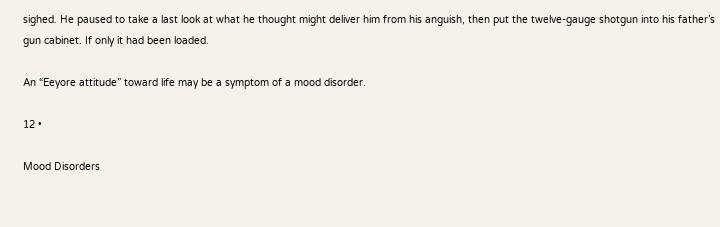sighed. He paused to take a last look at what he thought might deliver him from his anguish, then put the twelve-gauge shotgun into his father’s gun cabinet. If only it had been loaded.

An “Eeyore attitude” toward life may be a symptom of a mood disorder.

12 •

Mood Disorders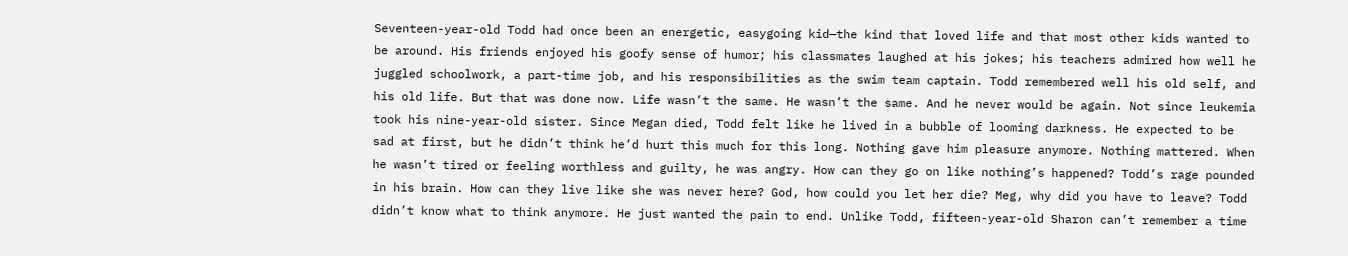Seventeen-year-old Todd had once been an energetic, easygoing kid—the kind that loved life and that most other kids wanted to be around. His friends enjoyed his goofy sense of humor; his classmates laughed at his jokes; his teachers admired how well he juggled schoolwork, a part-time job, and his responsibilities as the swim team captain. Todd remembered well his old self, and his old life. But that was done now. Life wasn’t the same. He wasn’t the same. And he never would be again. Not since leukemia took his nine-year-old sister. Since Megan died, Todd felt like he lived in a bubble of looming darkness. He expected to be sad at first, but he didn’t think he’d hurt this much for this long. Nothing gave him pleasure anymore. Nothing mattered. When he wasn’t tired or feeling worthless and guilty, he was angry. How can they go on like nothing’s happened? Todd’s rage pounded in his brain. How can they live like she was never here? God, how could you let her die? Meg, why did you have to leave? Todd didn’t know what to think anymore. He just wanted the pain to end. Unlike Todd, fifteen-year-old Sharon can’t remember a time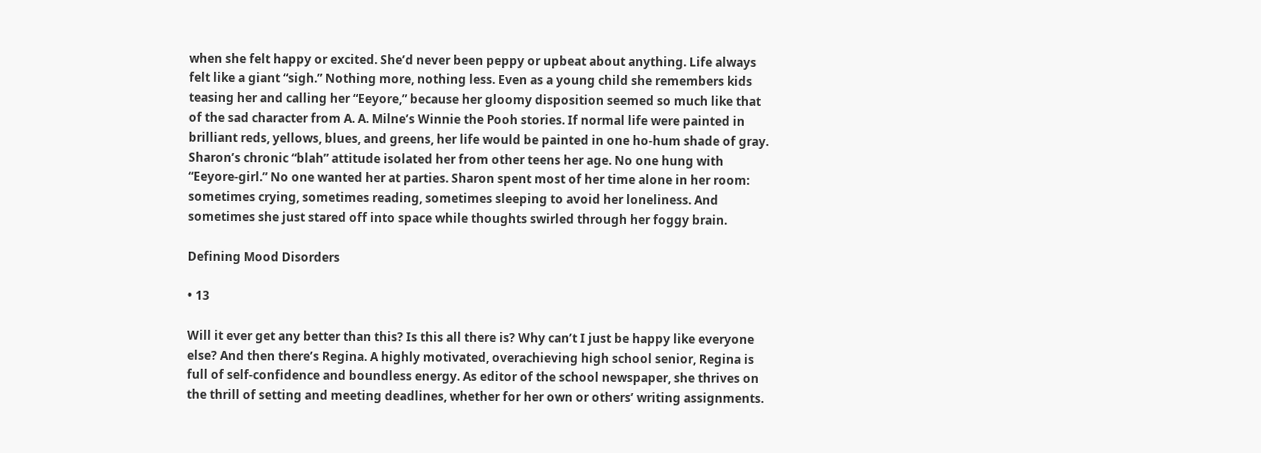when she felt happy or excited. She’d never been peppy or upbeat about anything. Life always felt like a giant “sigh.” Nothing more, nothing less. Even as a young child she remembers kids teasing her and calling her “Eeyore,” because her gloomy disposition seemed so much like that of the sad character from A. A. Milne’s Winnie the Pooh stories. If normal life were painted in brilliant reds, yellows, blues, and greens, her life would be painted in one ho-hum shade of gray. Sharon’s chronic “blah” attitude isolated her from other teens her age. No one hung with “Eeyore-girl.” No one wanted her at parties. Sharon spent most of her time alone in her room: sometimes crying, sometimes reading, sometimes sleeping to avoid her loneliness. And sometimes she just stared off into space while thoughts swirled through her foggy brain.

Defining Mood Disorders

• 13

Will it ever get any better than this? Is this all there is? Why can’t I just be happy like everyone else? And then there’s Regina. A highly motivated, overachieving high school senior, Regina is full of self-confidence and boundless energy. As editor of the school newspaper, she thrives on the thrill of setting and meeting deadlines, whether for her own or others’ writing assignments.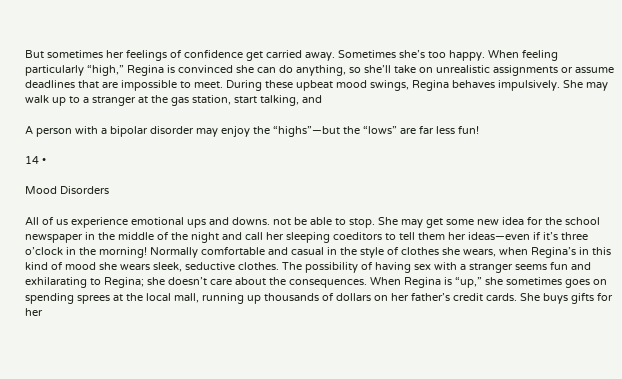But sometimes her feelings of confidence get carried away. Sometimes she’s too happy. When feeling particularly “high,” Regina is convinced she can do anything, so she’ll take on unrealistic assignments or assume deadlines that are impossible to meet. During these upbeat mood swings, Regina behaves impulsively. She may walk up to a stranger at the gas station, start talking, and

A person with a bipolar disorder may enjoy the “highs”—but the “lows” are far less fun!

14 •

Mood Disorders

All of us experience emotional ups and downs. not be able to stop. She may get some new idea for the school newspaper in the middle of the night and call her sleeping coeditors to tell them her ideas—even if it’s three o’clock in the morning! Normally comfortable and casual in the style of clothes she wears, when Regina’s in this kind of mood she wears sleek, seductive clothes. The possibility of having sex with a stranger seems fun and exhilarating to Regina; she doesn’t care about the consequences. When Regina is “up,” she sometimes goes on spending sprees at the local mall, running up thousands of dollars on her father’s credit cards. She buys gifts for her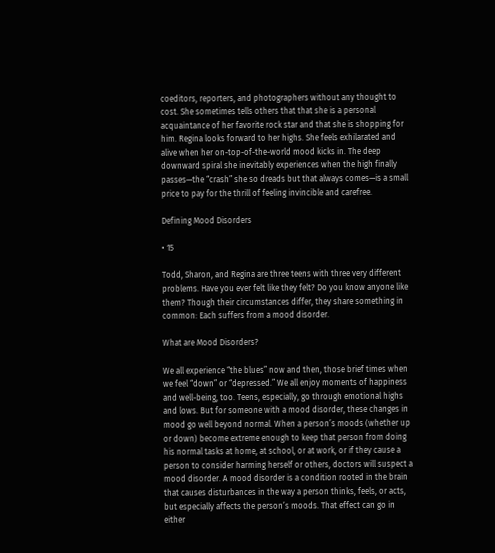coeditors, reporters, and photographers without any thought to cost. She sometimes tells others that that she is a personal acquaintance of her favorite rock star and that she is shopping for him. Regina looks forward to her highs. She feels exhilarated and alive when her on-top-of-the-world mood kicks in. The deep downward spiral she inevitably experiences when the high finally passes—the “crash” she so dreads but that always comes—is a small price to pay for the thrill of feeling invincible and carefree.

Defining Mood Disorders

• 15

Todd, Sharon, and Regina are three teens with three very different problems. Have you ever felt like they felt? Do you know anyone like them? Though their circumstances differ, they share something in common: Each suffers from a mood disorder.

What are Mood Disorders?

We all experience “the blues” now and then, those brief times when we feel “down” or “depressed.” We all enjoy moments of happiness and well-being, too. Teens, especially, go through emotional highs and lows. But for someone with a mood disorder, these changes in mood go well beyond normal. When a person’s moods (whether up or down) become extreme enough to keep that person from doing his normal tasks at home, at school, or at work, or if they cause a person to consider harming herself or others, doctors will suspect a mood disorder. A mood disorder is a condition rooted in the brain that causes disturbances in the way a person thinks, feels, or acts, but especially affects the person’s moods. That effect can go in either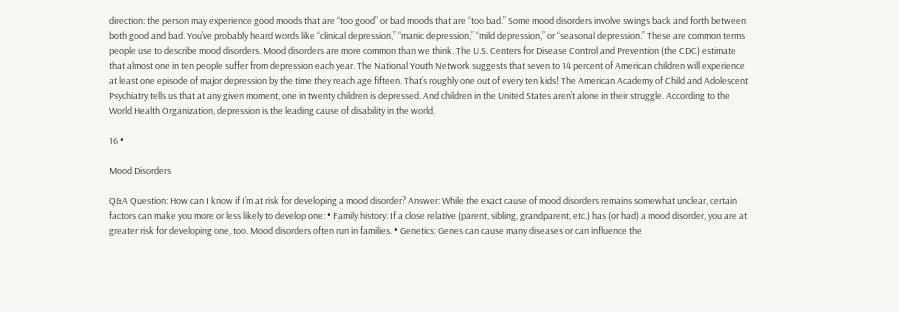direction: the person may experience good moods that are “too good” or bad moods that are “too bad.” Some mood disorders involve swings back and forth between both good and bad. You’ve probably heard words like “clinical depression,” “manic depression,” “mild depression,” or “seasonal depression.” These are common terms people use to describe mood disorders. Mood disorders are more common than we think. The U.S. Centers for Disease Control and Prevention (the CDC) estimate that almost one in ten people suffer from depression each year. The National Youth Network suggests that seven to 14 percent of American children will experience at least one episode of major depression by the time they reach age fifteen. That’s roughly one out of every ten kids! The American Academy of Child and Adolescent Psychiatry tells us that at any given moment, one in twenty children is depressed. And children in the United States aren’t alone in their struggle. According to the World Health Organization, depression is the leading cause of disability in the world.

16 •

Mood Disorders

Q&A Question: How can I know if I’m at risk for developing a mood disorder? Answer: While the exact cause of mood disorders remains somewhat unclear, certain factors can make you more or less likely to develop one: • Family history: If a close relative (parent, sibling, grandparent, etc.) has (or had) a mood disorder, you are at greater risk for developing one, too. Mood disorders often run in families. • Genetics: Genes can cause many diseases or can influence the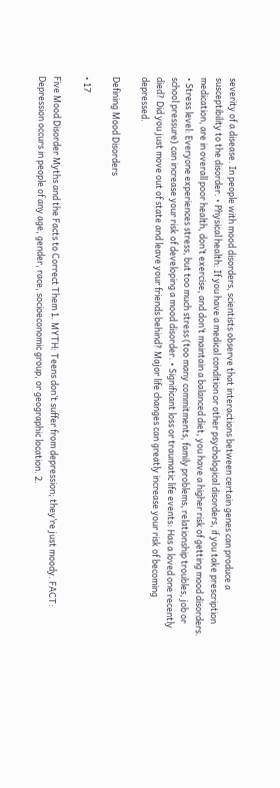severity of a disease. In people with mood disorders, scientists observe that interactions between certain genes can produce a susceptibility to the disorder. • Physical health: If you have a medical condition or other psychological disorders, if you take prescription medication, are in overall poor health, don’t exercise, and don’t maintain a balanced diet, you have a higher risk of getting mood disorders. • Stress level: Everyone experiences stress, but too much stress (too many commitments, family problems, relationship troubles, job or school pressure) can increase your risk of developing a mood disorder. • Significant loss or traumatic life events: Has a loved one recently died? Did you just move out of state and leave your friends behind? Major life changes can greatly increase your risk of becoming depressed.

Defining Mood Disorders

• 17

Five Mood Disorder Myths and the Facts to Correct Them 1. MYTH: Teens don’t suffer from depression; they’re just moody. FACT: Depression occurs in people of any age, gender, race, socioeconomic group, or geographic location. 2.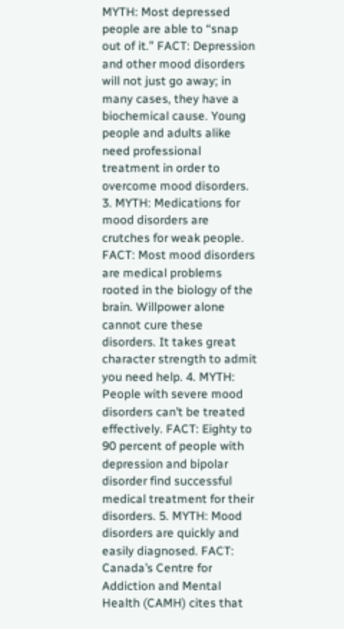MYTH: Most depressed people are able to “snap out of it.” FACT: Depression and other mood disorders will not just go away; in many cases, they have a biochemical cause. Young people and adults alike need professional treatment in order to overcome mood disorders. 3. MYTH: Medications for mood disorders are crutches for weak people. FACT: Most mood disorders are medical problems rooted in the biology of the brain. Willpower alone cannot cure these disorders. It takes great character strength to admit you need help. 4. MYTH: People with severe mood disorders can’t be treated effectively. FACT: Eighty to 90 percent of people with depression and bipolar disorder find successful medical treatment for their disorders. 5. MYTH: Mood disorders are quickly and easily diagnosed. FACT: Canada’s Centre for Addiction and Mental Health (CAMH) cites that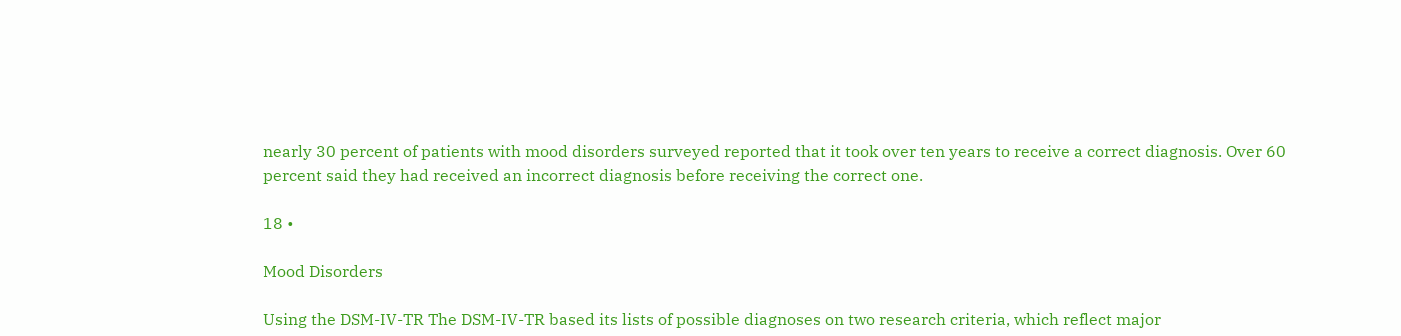nearly 30 percent of patients with mood disorders surveyed reported that it took over ten years to receive a correct diagnosis. Over 60 percent said they had received an incorrect diagnosis before receiving the correct one.

18 •

Mood Disorders

Using the DSM-IV-TR The DSM-IV-TR based its lists of possible diagnoses on two research criteria, which reflect major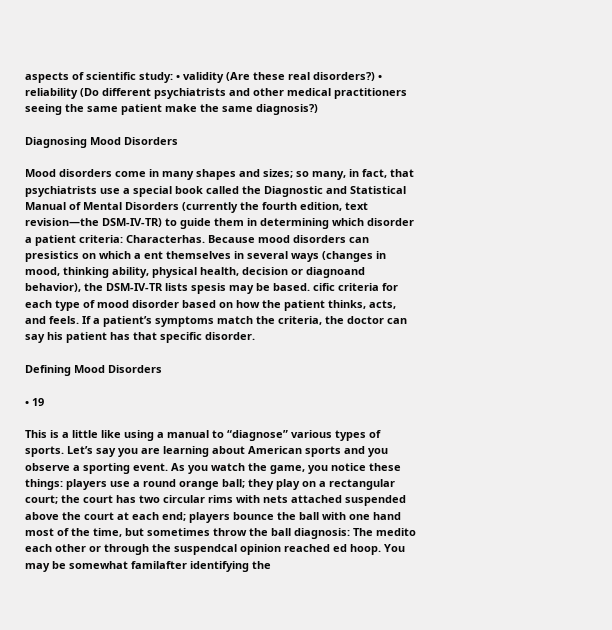aspects of scientific study: • validity (Are these real disorders?) • reliability (Do different psychiatrists and other medical practitioners seeing the same patient make the same diagnosis?)

Diagnosing Mood Disorders

Mood disorders come in many shapes and sizes; so many, in fact, that psychiatrists use a special book called the Diagnostic and Statistical Manual of Mental Disorders (currently the fourth edition, text revision—the DSM-IV-TR) to guide them in determining which disorder a patient criteria: Characterhas. Because mood disorders can presistics on which a ent themselves in several ways (changes in mood, thinking ability, physical health, decision or diagnoand behavior), the DSM-IV-TR lists spesis may be based. cific criteria for each type of mood disorder based on how the patient thinks, acts, and feels. If a patient’s symptoms match the criteria, the doctor can say his patient has that specific disorder.

Defining Mood Disorders

• 19

This is a little like using a manual to “diagnose” various types of sports. Let’s say you are learning about American sports and you observe a sporting event. As you watch the game, you notice these things: players use a round orange ball; they play on a rectangular court; the court has two circular rims with nets attached suspended above the court at each end; players bounce the ball with one hand most of the time, but sometimes throw the ball diagnosis: The medito each other or through the suspendcal opinion reached ed hoop. You may be somewhat familafter identifying the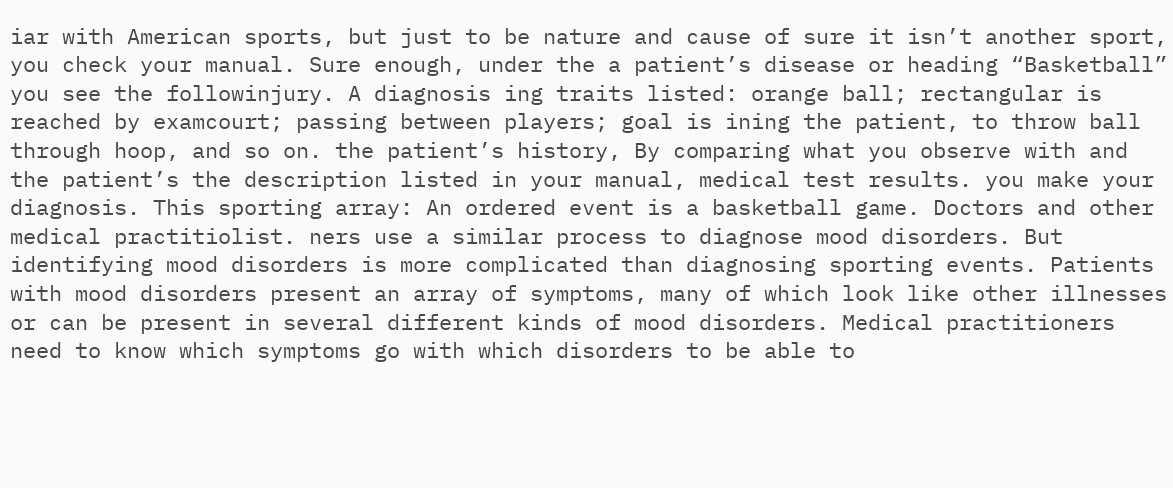iar with American sports, but just to be nature and cause of sure it isn’t another sport, you check your manual. Sure enough, under the a patient’s disease or heading “Basketball” you see the followinjury. A diagnosis ing traits listed: orange ball; rectangular is reached by examcourt; passing between players; goal is ining the patient, to throw ball through hoop, and so on. the patient’s history, By comparing what you observe with and the patient’s the description listed in your manual, medical test results. you make your diagnosis. This sporting array: An ordered event is a basketball game. Doctors and other medical practitiolist. ners use a similar process to diagnose mood disorders. But identifying mood disorders is more complicated than diagnosing sporting events. Patients with mood disorders present an array of symptoms, many of which look like other illnesses or can be present in several different kinds of mood disorders. Medical practitioners need to know which symptoms go with which disorders to be able to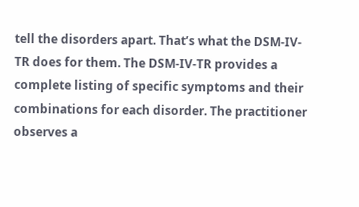tell the disorders apart. That’s what the DSM-IV-TR does for them. The DSM-IV-TR provides a complete listing of specific symptoms and their combinations for each disorder. The practitioner observes a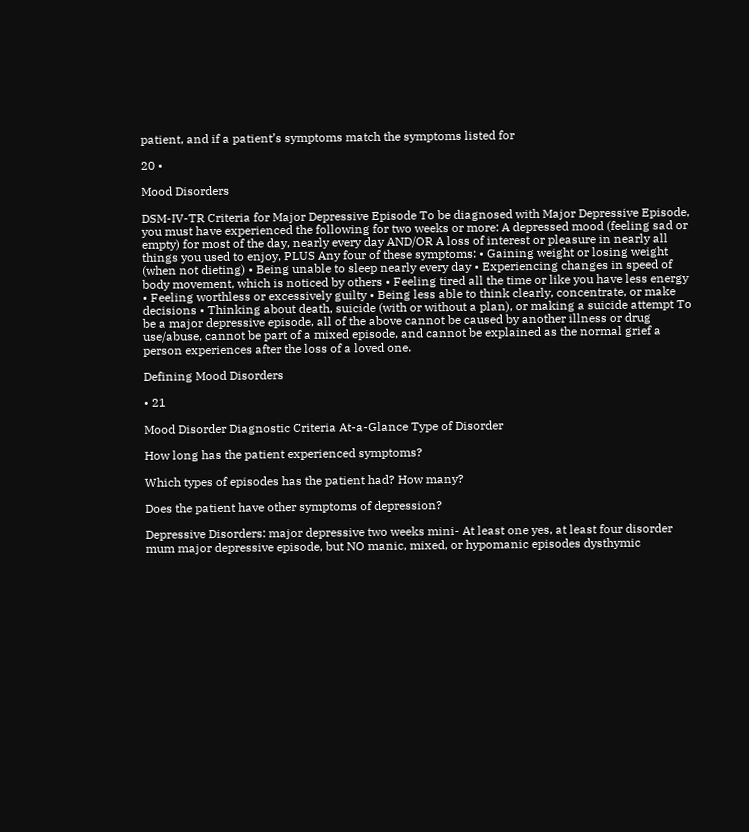patient, and if a patient’s symptoms match the symptoms listed for

20 •

Mood Disorders

DSM-IV-TR Criteria for Major Depressive Episode To be diagnosed with Major Depressive Episode, you must have experienced the following for two weeks or more: A depressed mood (feeling sad or empty) for most of the day, nearly every day AND/OR A loss of interest or pleasure in nearly all things you used to enjoy, PLUS Any four of these symptoms: • Gaining weight or losing weight (when not dieting) • Being unable to sleep nearly every day • Experiencing changes in speed of body movement, which is noticed by others • Feeling tired all the time or like you have less energy • Feeling worthless or excessively guilty • Being less able to think clearly, concentrate, or make decisions • Thinking about death, suicide (with or without a plan), or making a suicide attempt To be a major depressive episode, all of the above cannot be caused by another illness or drug use/abuse, cannot be part of a mixed episode, and cannot be explained as the normal grief a person experiences after the loss of a loved one.

Defining Mood Disorders

• 21

Mood Disorder Diagnostic Criteria At-a-Glance Type of Disorder

How long has the patient experienced symptoms?

Which types of episodes has the patient had? How many?

Does the patient have other symptoms of depression?

Depressive Disorders: major depressive two weeks mini- At least one yes, at least four disorder mum major depressive episode, but NO manic, mixed, or hypomanic episodes dysthymic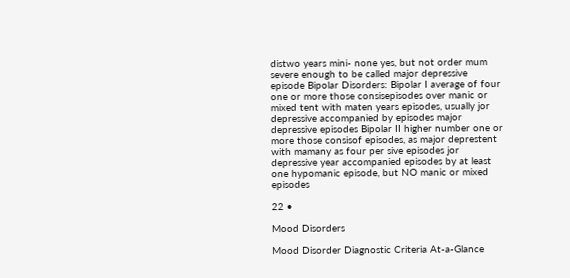distwo years mini- none yes, but not order mum severe enough to be called major depressive episode Bipolar Disorders: Bipolar I average of four one or more those consisepisodes over manic or mixed tent with maten years episodes, usually jor depressive accompanied by episodes major depressive episodes Bipolar II higher number one or more those consisof episodes, as major deprestent with mamany as four per sive episodes jor depressive year accompanied episodes by at least one hypomanic episode, but NO manic or mixed episodes

22 •

Mood Disorders

Mood Disorder Diagnostic Criteria At-a-Glance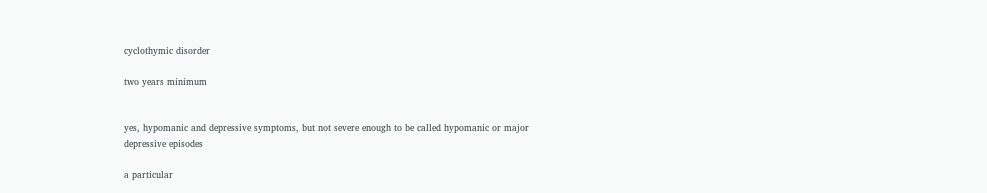cyclothymic disorder

two years minimum


yes, hypomanic and depressive symptoms, but not severe enough to be called hypomanic or major depressive episodes

a particular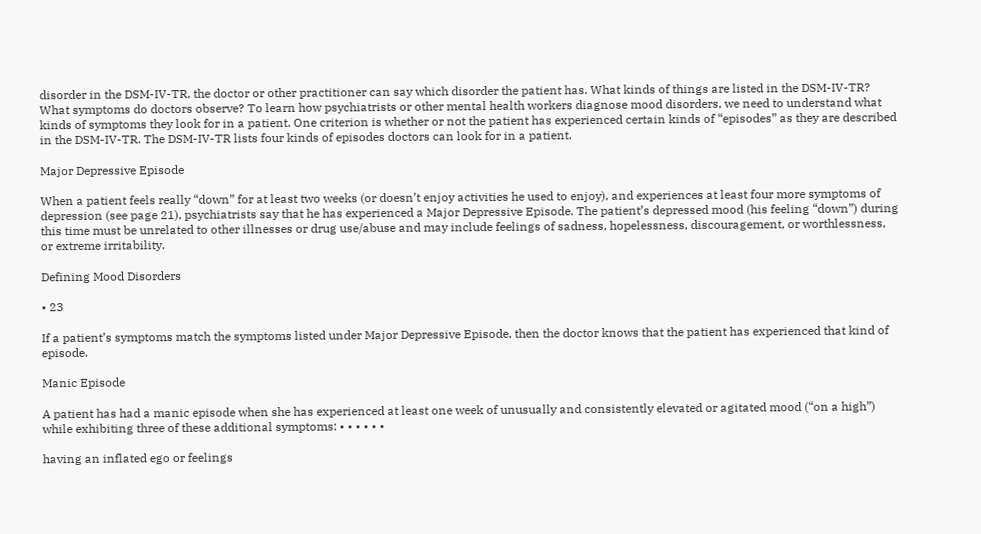disorder in the DSM-IV-TR, the doctor or other practitioner can say which disorder the patient has. What kinds of things are listed in the DSM-IV-TR? What symptoms do doctors observe? To learn how psychiatrists or other mental health workers diagnose mood disorders, we need to understand what kinds of symptoms they look for in a patient. One criterion is whether or not the patient has experienced certain kinds of “episodes” as they are described in the DSM-IV-TR. The DSM-IV-TR lists four kinds of episodes doctors can look for in a patient.

Major Depressive Episode

When a patient feels really “down” for at least two weeks (or doesn’t enjoy activities he used to enjoy), and experiences at least four more symptoms of depression (see page 21), psychiatrists say that he has experienced a Major Depressive Episode. The patient’s depressed mood (his feeling “down”) during this time must be unrelated to other illnesses or drug use/abuse and may include feelings of sadness, hopelessness, discouragement, or worthlessness, or extreme irritability.

Defining Mood Disorders

• 23

If a patient’s symptoms match the symptoms listed under Major Depressive Episode, then the doctor knows that the patient has experienced that kind of episode.

Manic Episode

A patient has had a manic episode when she has experienced at least one week of unusually and consistently elevated or agitated mood (“on a high”) while exhibiting three of these additional symptoms: • • • • • •

having an inflated ego or feelings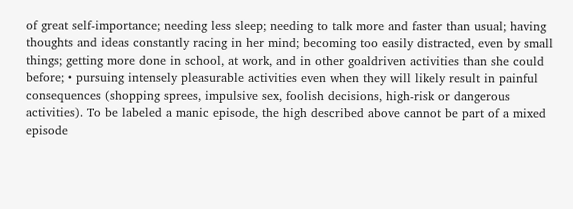of great self-importance; needing less sleep; needing to talk more and faster than usual; having thoughts and ideas constantly racing in her mind; becoming too easily distracted, even by small things; getting more done in school, at work, and in other goaldriven activities than she could before; • pursuing intensely pleasurable activities even when they will likely result in painful consequences (shopping sprees, impulsive sex, foolish decisions, high-risk or dangerous activities). To be labeled a manic episode, the high described above cannot be part of a mixed episode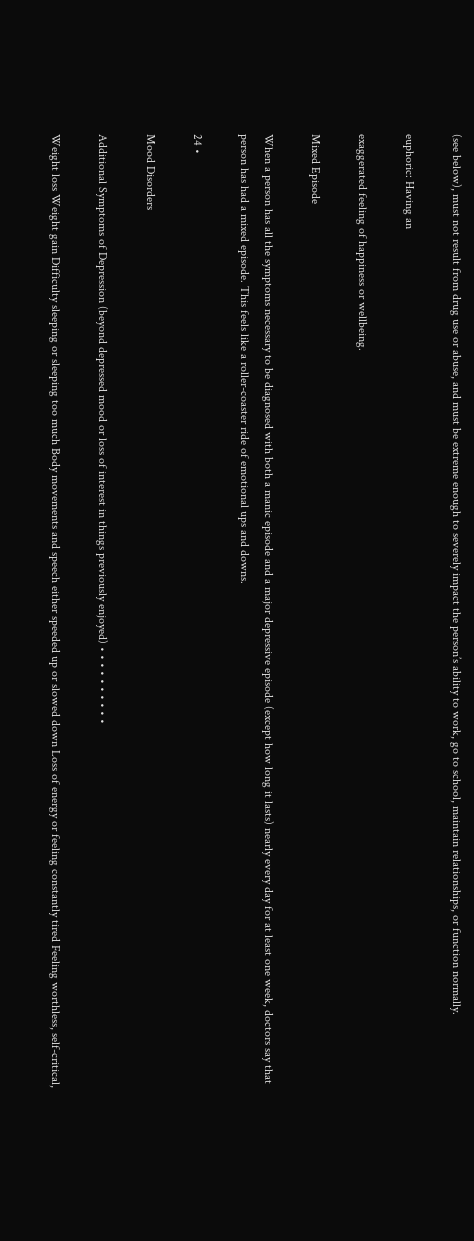(see below), must not result from drug use or abuse, and must be extreme enough to severely impact the person’s ability to work, go to school, maintain relationships, or function normally.

euphoric: Having an

exaggerated feeling of happiness or wellbeing.

Mixed Episode

When a person has all the symptoms necessary to be diagnosed with both a manic episode and a major depressive episode (except how long it lasts) nearly every day for at least one week, doctors say that person has had a mixed episode. This feels like a roller-coaster ride of emotional ups and downs.

24 •

Mood Disorders

Additional Symptoms of Depression (beyond depressed mood or loss of interest in things previously enjoyed) • • • • • • • • • •

Weight loss Weight gain Difficulty sleeping or sleeping too much Body movements and speech either speeded up or slowed down Loss of energy or feeling constantly tired Feeling worthless, self-critical,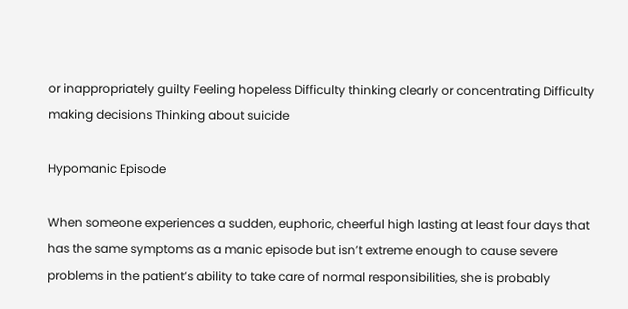or inappropriately guilty Feeling hopeless Difficulty thinking clearly or concentrating Difficulty making decisions Thinking about suicide

Hypomanic Episode

When someone experiences a sudden, euphoric, cheerful high lasting at least four days that has the same symptoms as a manic episode but isn’t extreme enough to cause severe problems in the patient’s ability to take care of normal responsibilities, she is probably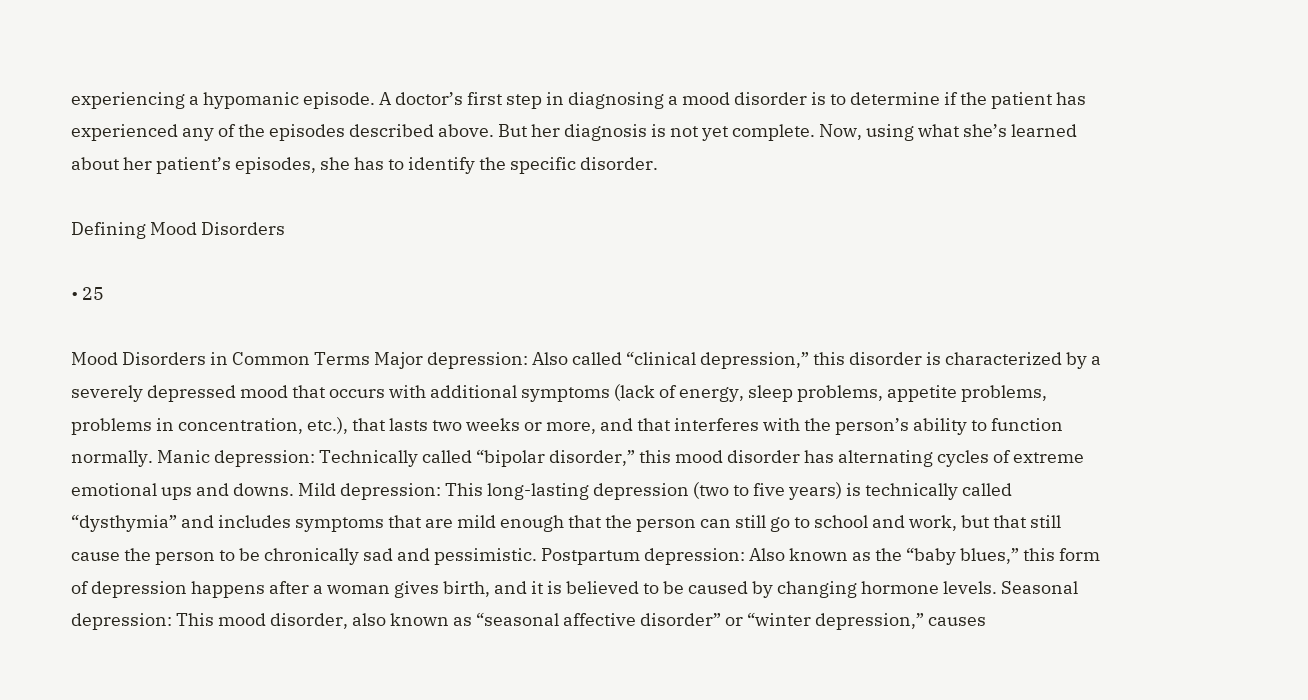experiencing a hypomanic episode. A doctor’s first step in diagnosing a mood disorder is to determine if the patient has experienced any of the episodes described above. But her diagnosis is not yet complete. Now, using what she’s learned about her patient’s episodes, she has to identify the specific disorder.

Defining Mood Disorders

• 25

Mood Disorders in Common Terms Major depression: Also called “clinical depression,” this disorder is characterized by a severely depressed mood that occurs with additional symptoms (lack of energy, sleep problems, appetite problems, problems in concentration, etc.), that lasts two weeks or more, and that interferes with the person’s ability to function normally. Manic depression: Technically called “bipolar disorder,” this mood disorder has alternating cycles of extreme emotional ups and downs. Mild depression: This long-lasting depression (two to five years) is technically called “dysthymia” and includes symptoms that are mild enough that the person can still go to school and work, but that still cause the person to be chronically sad and pessimistic. Postpartum depression: Also known as the “baby blues,” this form of depression happens after a woman gives birth, and it is believed to be caused by changing hormone levels. Seasonal depression: This mood disorder, also known as “seasonal affective disorder” or “winter depression,” causes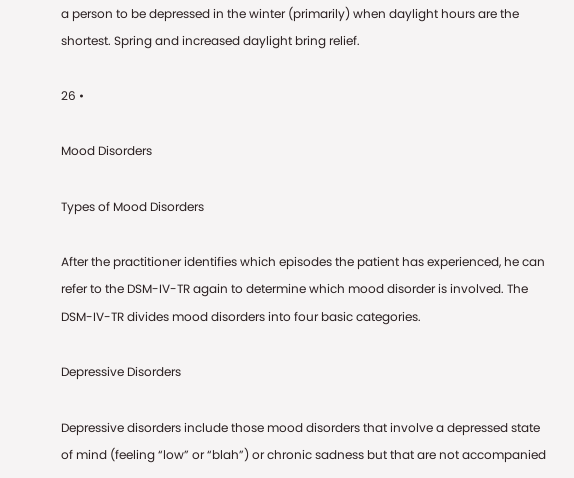a person to be depressed in the winter (primarily) when daylight hours are the shortest. Spring and increased daylight bring relief.

26 •

Mood Disorders

Types of Mood Disorders

After the practitioner identifies which episodes the patient has experienced, he can refer to the DSM-IV-TR again to determine which mood disorder is involved. The DSM-IV-TR divides mood disorders into four basic categories.

Depressive Disorders

Depressive disorders include those mood disorders that involve a depressed state of mind (feeling “low” or “blah”) or chronic sadness but that are not accompanied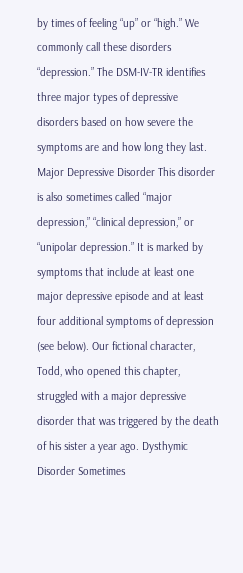by times of feeling “up” or “high.” We commonly call these disorders “depression.” The DSM-IV-TR identifies three major types of depressive disorders based on how severe the symptoms are and how long they last. Major Depressive Disorder This disorder is also sometimes called “major depression,” “clinical depression,” or “unipolar depression.” It is marked by symptoms that include at least one major depressive episode and at least four additional symptoms of depression (see below). Our fictional character, Todd, who opened this chapter, struggled with a major depressive disorder that was triggered by the death of his sister a year ago. Dysthymic Disorder Sometimes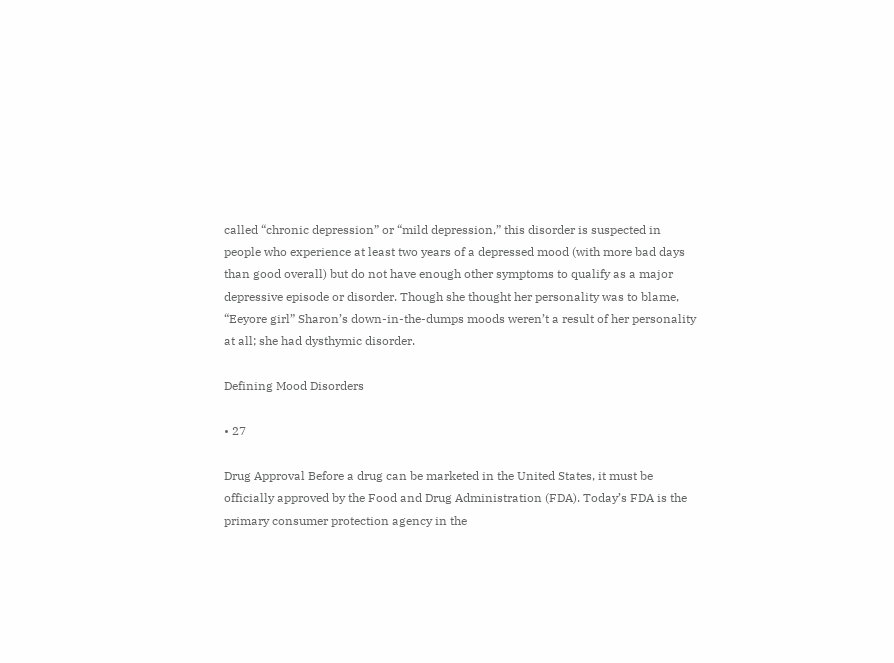called “chronic depression” or “mild depression,” this disorder is suspected in people who experience at least two years of a depressed mood (with more bad days than good overall) but do not have enough other symptoms to qualify as a major depressive episode or disorder. Though she thought her personality was to blame, “Eeyore girl” Sharon’s down-in-the-dumps moods weren’t a result of her personality at all; she had dysthymic disorder.

Defining Mood Disorders

• 27

Drug Approval Before a drug can be marketed in the United States, it must be officially approved by the Food and Drug Administration (FDA). Today’s FDA is the primary consumer protection agency in the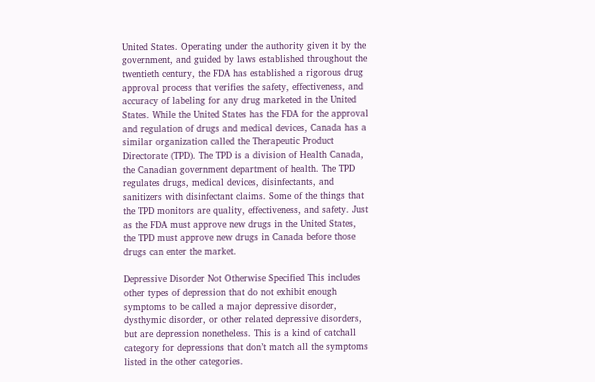United States. Operating under the authority given it by the government, and guided by laws established throughout the twentieth century, the FDA has established a rigorous drug approval process that verifies the safety, effectiveness, and accuracy of labeling for any drug marketed in the United States. While the United States has the FDA for the approval and regulation of drugs and medical devices, Canada has a similar organization called the Therapeutic Product Directorate (TPD). The TPD is a division of Health Canada, the Canadian government department of health. The TPD regulates drugs, medical devices, disinfectants, and sanitizers with disinfectant claims. Some of the things that the TPD monitors are quality, effectiveness, and safety. Just as the FDA must approve new drugs in the United States, the TPD must approve new drugs in Canada before those drugs can enter the market.

Depressive Disorder Not Otherwise Specified This includes other types of depression that do not exhibit enough symptoms to be called a major depressive disorder, dysthymic disorder, or other related depressive disorders, but are depression nonetheless. This is a kind of catchall category for depressions that don’t match all the symptoms listed in the other categories.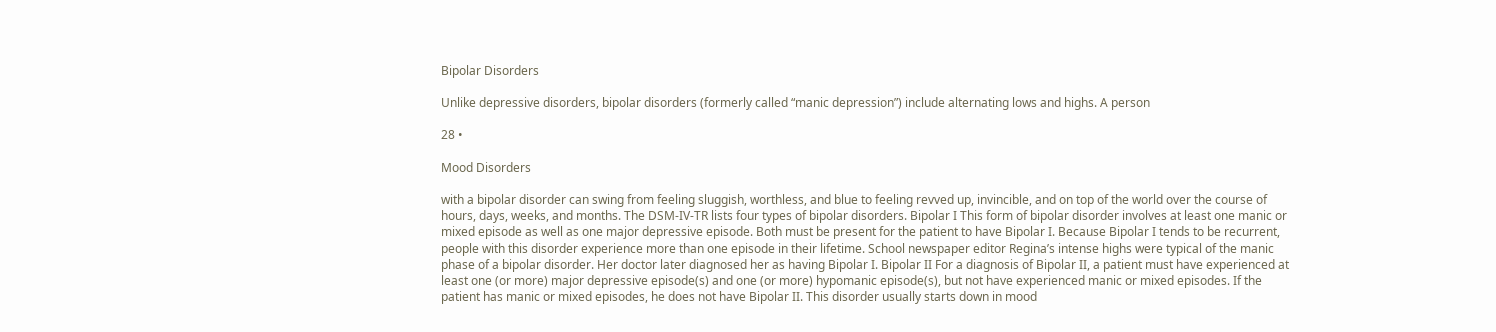Bipolar Disorders

Unlike depressive disorders, bipolar disorders (formerly called “manic depression”) include alternating lows and highs. A person

28 •

Mood Disorders

with a bipolar disorder can swing from feeling sluggish, worthless, and blue to feeling revved up, invincible, and on top of the world over the course of hours, days, weeks, and months. The DSM-IV-TR lists four types of bipolar disorders. Bipolar I This form of bipolar disorder involves at least one manic or mixed episode as well as one major depressive episode. Both must be present for the patient to have Bipolar I. Because Bipolar I tends to be recurrent, people with this disorder experience more than one episode in their lifetime. School newspaper editor Regina’s intense highs were typical of the manic phase of a bipolar disorder. Her doctor later diagnosed her as having Bipolar I. Bipolar II For a diagnosis of Bipolar II, a patient must have experienced at least one (or more) major depressive episode(s) and one (or more) hypomanic episode(s), but not have experienced manic or mixed episodes. If the patient has manic or mixed episodes, he does not have Bipolar II. This disorder usually starts down in mood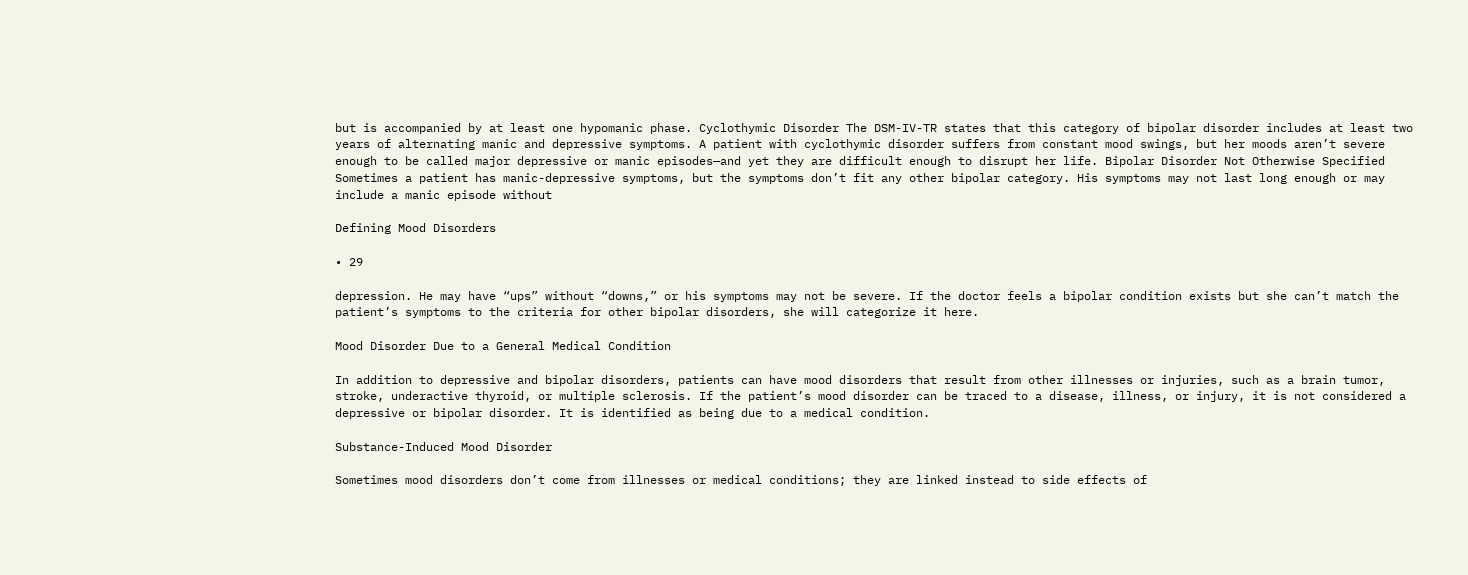but is accompanied by at least one hypomanic phase. Cyclothymic Disorder The DSM-IV-TR states that this category of bipolar disorder includes at least two years of alternating manic and depressive symptoms. A patient with cyclothymic disorder suffers from constant mood swings, but her moods aren’t severe enough to be called major depressive or manic episodes—and yet they are difficult enough to disrupt her life. Bipolar Disorder Not Otherwise Specified Sometimes a patient has manic-depressive symptoms, but the symptoms don’t fit any other bipolar category. His symptoms may not last long enough or may include a manic episode without

Defining Mood Disorders

• 29

depression. He may have “ups” without “downs,” or his symptoms may not be severe. If the doctor feels a bipolar condition exists but she can’t match the patient’s symptoms to the criteria for other bipolar disorders, she will categorize it here.

Mood Disorder Due to a General Medical Condition

In addition to depressive and bipolar disorders, patients can have mood disorders that result from other illnesses or injuries, such as a brain tumor, stroke, underactive thyroid, or multiple sclerosis. If the patient’s mood disorder can be traced to a disease, illness, or injury, it is not considered a depressive or bipolar disorder. It is identified as being due to a medical condition.

Substance-Induced Mood Disorder

Sometimes mood disorders don’t come from illnesses or medical conditions; they are linked instead to side effects of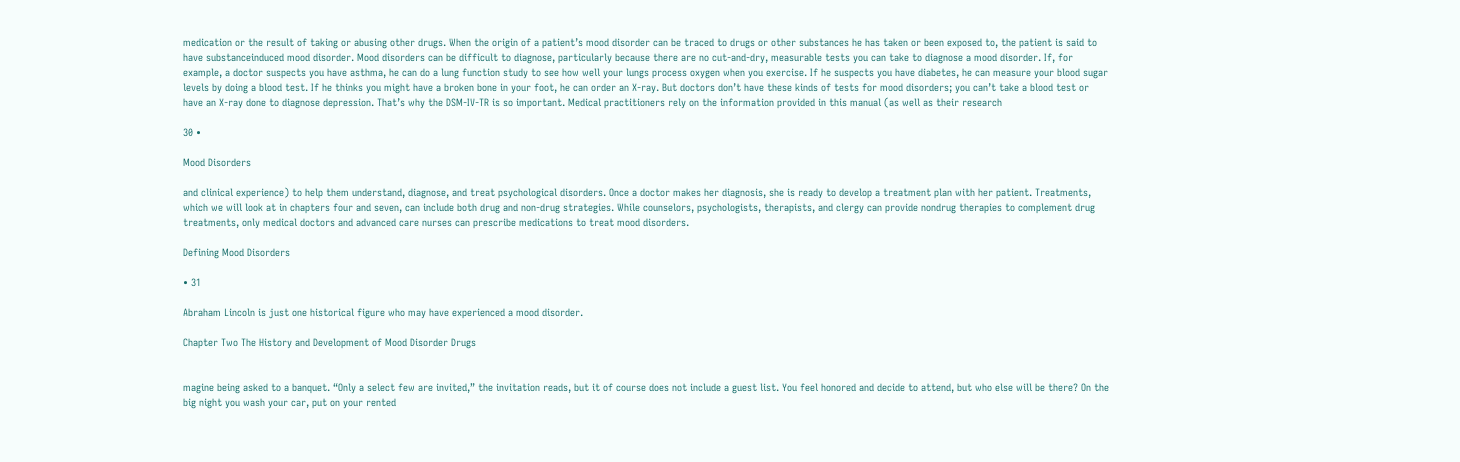medication or the result of taking or abusing other drugs. When the origin of a patient’s mood disorder can be traced to drugs or other substances he has taken or been exposed to, the patient is said to have substanceinduced mood disorder. Mood disorders can be difficult to diagnose, particularly because there are no cut-and-dry, measurable tests you can take to diagnose a mood disorder. If, for example, a doctor suspects you have asthma, he can do a lung function study to see how well your lungs process oxygen when you exercise. If he suspects you have diabetes, he can measure your blood sugar levels by doing a blood test. If he thinks you might have a broken bone in your foot, he can order an X-ray. But doctors don’t have these kinds of tests for mood disorders; you can’t take a blood test or have an X-ray done to diagnose depression. That’s why the DSM-IV-TR is so important. Medical practitioners rely on the information provided in this manual (as well as their research

30 •

Mood Disorders

and clinical experience) to help them understand, diagnose, and treat psychological disorders. Once a doctor makes her diagnosis, she is ready to develop a treatment plan with her patient. Treatments, which we will look at in chapters four and seven, can include both drug and non-drug strategies. While counselors, psychologists, therapists, and clergy can provide nondrug therapies to complement drug treatments, only medical doctors and advanced care nurses can prescribe medications to treat mood disorders.

Defining Mood Disorders

• 31

Abraham Lincoln is just one historical figure who may have experienced a mood disorder.

Chapter Two The History and Development of Mood Disorder Drugs


magine being asked to a banquet. “Only a select few are invited,” the invitation reads, but it of course does not include a guest list. You feel honored and decide to attend, but who else will be there? On the big night you wash your car, put on your rented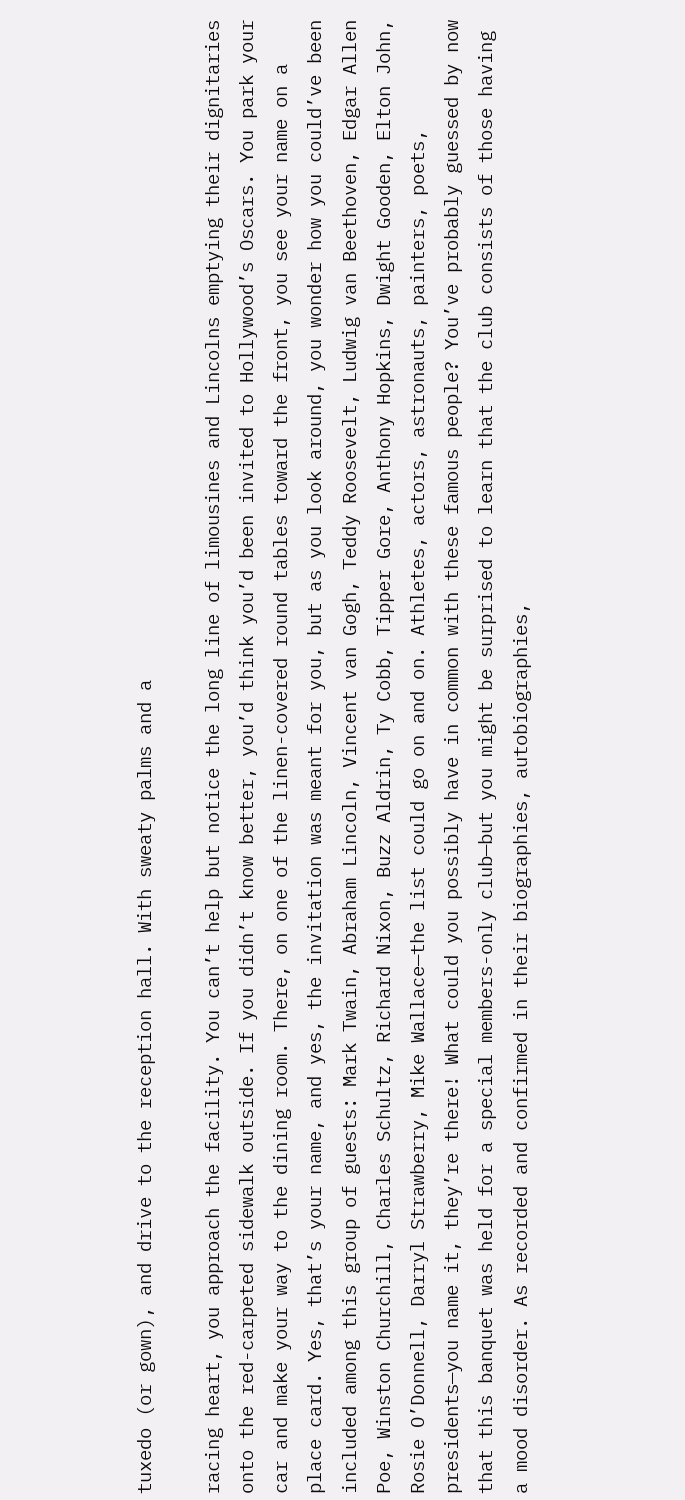tuxedo (or gown), and drive to the reception hall. With sweaty palms and a

racing heart, you approach the facility. You can’t help but notice the long line of limousines and Lincolns emptying their dignitaries onto the red-carpeted sidewalk outside. If you didn’t know better, you’d think you’d been invited to Hollywood’s Oscars. You park your car and make your way to the dining room. There, on one of the linen-covered round tables toward the front, you see your name on a place card. Yes, that’s your name, and yes, the invitation was meant for you, but as you look around, you wonder how you could’ve been included among this group of guests: Mark Twain, Abraham Lincoln, Vincent van Gogh, Teddy Roosevelt, Ludwig van Beethoven, Edgar Allen Poe, Winston Churchill, Charles Schultz, Richard Nixon, Buzz Aldrin, Ty Cobb, Tipper Gore, Anthony Hopkins, Dwight Gooden, Elton John, Rosie O’Donnell, Darryl Strawberry, Mike Wallace—the list could go on and on. Athletes, actors, astronauts, painters, poets, presidents—you name it, they’re there! What could you possibly have in common with these famous people? You’ve probably guessed by now that this banquet was held for a special members-only club—but you might be surprised to learn that the club consists of those having a mood disorder. As recorded and confirmed in their biographies, autobiographies,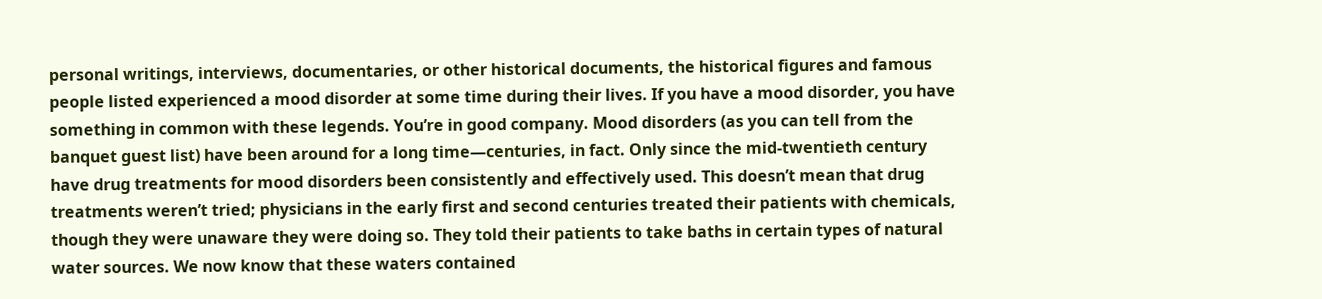personal writings, interviews, documentaries, or other historical documents, the historical figures and famous people listed experienced a mood disorder at some time during their lives. If you have a mood disorder, you have something in common with these legends. You’re in good company. Mood disorders (as you can tell from the banquet guest list) have been around for a long time—centuries, in fact. Only since the mid-twentieth century have drug treatments for mood disorders been consistently and effectively used. This doesn’t mean that drug treatments weren’t tried; physicians in the early first and second centuries treated their patients with chemicals, though they were unaware they were doing so. They told their patients to take baths in certain types of natural water sources. We now know that these waters contained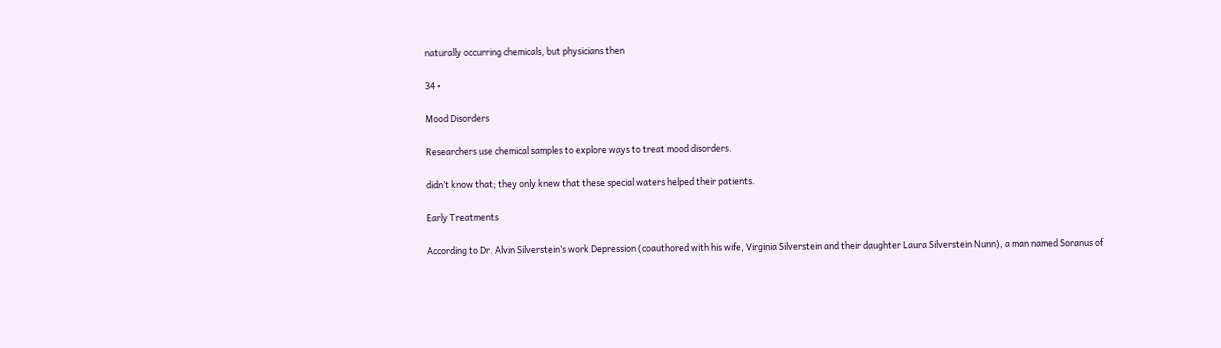naturally occurring chemicals, but physicians then

34 •

Mood Disorders

Researchers use chemical samples to explore ways to treat mood disorders.

didn’t know that; they only knew that these special waters helped their patients.

Early Treatments

According to Dr. Alvin Silverstein’s work Depression (coauthored with his wife, Virginia Silverstein and their daughter Laura Silverstein Nunn), a man named Soranus of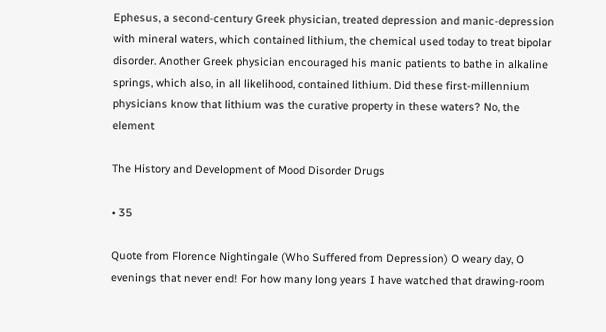Ephesus, a second-century Greek physician, treated depression and manic-depression with mineral waters, which contained lithium, the chemical used today to treat bipolar disorder. Another Greek physician encouraged his manic patients to bathe in alkaline springs, which also, in all likelihood, contained lithium. Did these first-millennium physicians know that lithium was the curative property in these waters? No, the element

The History and Development of Mood Disorder Drugs

• 35

Quote from Florence Nightingale (Who Suffered from Depression) O weary day, O evenings that never end! For how many long years I have watched that drawing-room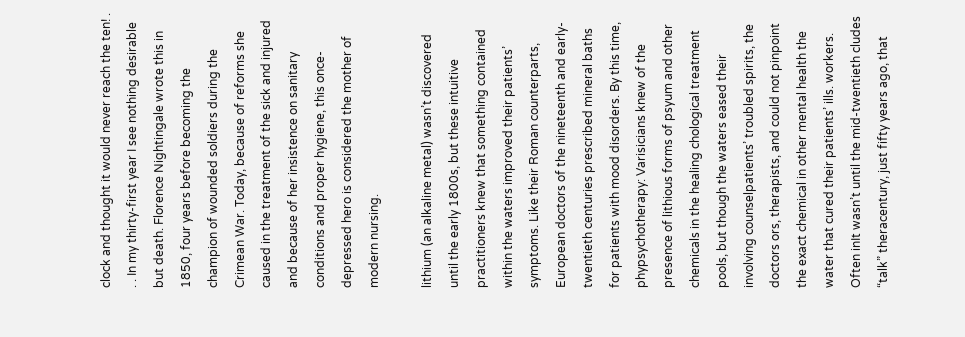clock and thought it would never reach the ten! . . . In my thirty-first year I see nothing desirable but death. Florence Nightingale wrote this in 1850, four years before becoming the champion of wounded soldiers during the Crimean War. Today, because of reforms she caused in the treatment of the sick and injured and because of her insistence on sanitary conditions and proper hygiene, this once-depressed hero is considered the mother of modern nursing.

lithium (an alkaline metal) wasn’t discovered until the early 1800s, but these intuitive practitioners knew that something contained within the waters improved their patients’ symptoms. Like their Roman counterparts, European doctors of the nineteenth and early-twentieth centuries prescribed mineral baths for patients with mood disorders. By this time, phypsychotherapy: Varisicians knew of the presence of lithious forms of psyum and other chemicals in the healing chological treatment pools, but though the waters eased their involving counselpatients’ troubled spirits, the doctors ors, therapists, and could not pinpoint the exact chemical in other mental health the water that cured their patients’ ills. workers. Often inIt wasn’t until the mid-twentieth cludes “talk” theracentury, just fifty years ago, that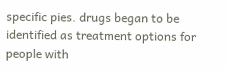specific pies. drugs began to be identified as treatment options for people with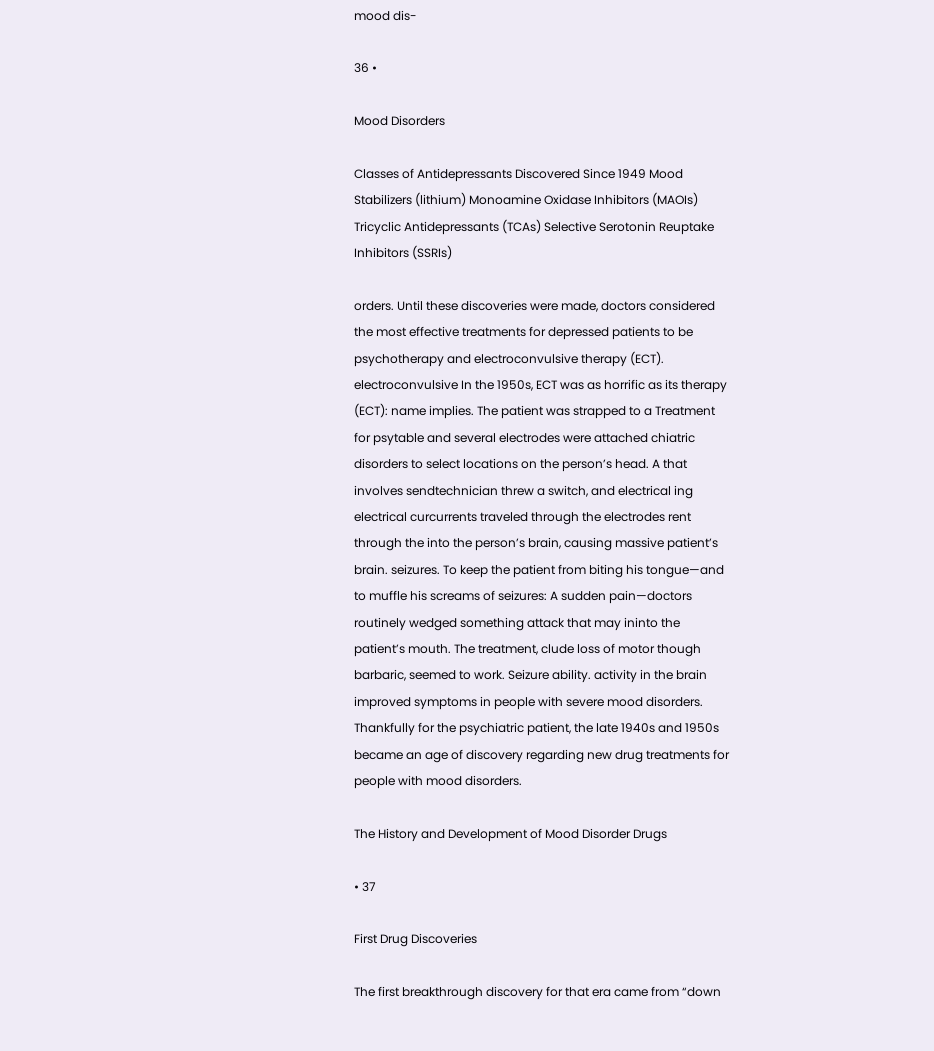mood dis-

36 •

Mood Disorders

Classes of Antidepressants Discovered Since 1949 Mood Stabilizers (lithium) Monoamine Oxidase Inhibitors (MAOIs) Tricyclic Antidepressants (TCAs) Selective Serotonin Reuptake Inhibitors (SSRIs)

orders. Until these discoveries were made, doctors considered the most effective treatments for depressed patients to be psychotherapy and electroconvulsive therapy (ECT). electroconvulsive In the 1950s, ECT was as horrific as its therapy (ECT): name implies. The patient was strapped to a Treatment for psytable and several electrodes were attached chiatric disorders to select locations on the person’s head. A that involves sendtechnician threw a switch, and electrical ing electrical curcurrents traveled through the electrodes rent through the into the person’s brain, causing massive patient’s brain. seizures. To keep the patient from biting his tongue—and to muffle his screams of seizures: A sudden pain—doctors routinely wedged something attack that may ininto the patient’s mouth. The treatment, clude loss of motor though barbaric, seemed to work. Seizure ability. activity in the brain improved symptoms in people with severe mood disorders. Thankfully for the psychiatric patient, the late 1940s and 1950s became an age of discovery regarding new drug treatments for people with mood disorders.

The History and Development of Mood Disorder Drugs

• 37

First Drug Discoveries

The first breakthrough discovery for that era came from “down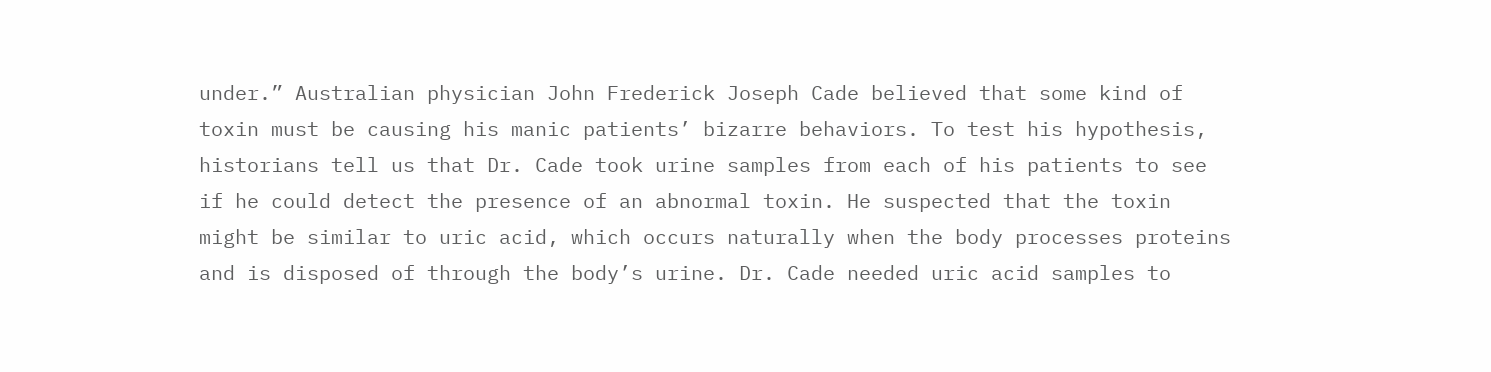under.” Australian physician John Frederick Joseph Cade believed that some kind of toxin must be causing his manic patients’ bizarre behaviors. To test his hypothesis, historians tell us that Dr. Cade took urine samples from each of his patients to see if he could detect the presence of an abnormal toxin. He suspected that the toxin might be similar to uric acid, which occurs naturally when the body processes proteins and is disposed of through the body’s urine. Dr. Cade needed uric acid samples to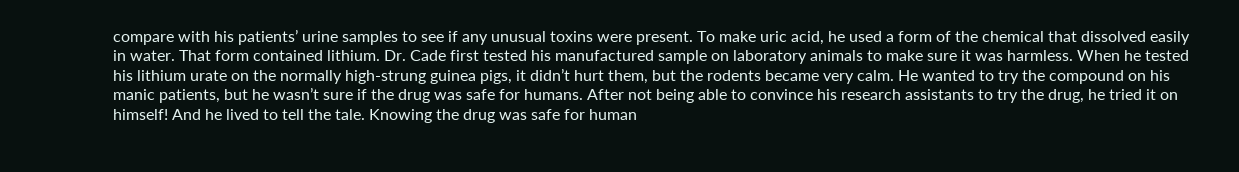compare with his patients’ urine samples to see if any unusual toxins were present. To make uric acid, he used a form of the chemical that dissolved easily in water. That form contained lithium. Dr. Cade first tested his manufactured sample on laboratory animals to make sure it was harmless. When he tested his lithium urate on the normally high-strung guinea pigs, it didn’t hurt them, but the rodents became very calm. He wanted to try the compound on his manic patients, but he wasn’t sure if the drug was safe for humans. After not being able to convince his research assistants to try the drug, he tried it on himself! And he lived to tell the tale. Knowing the drug was safe for human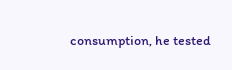consumption, he tested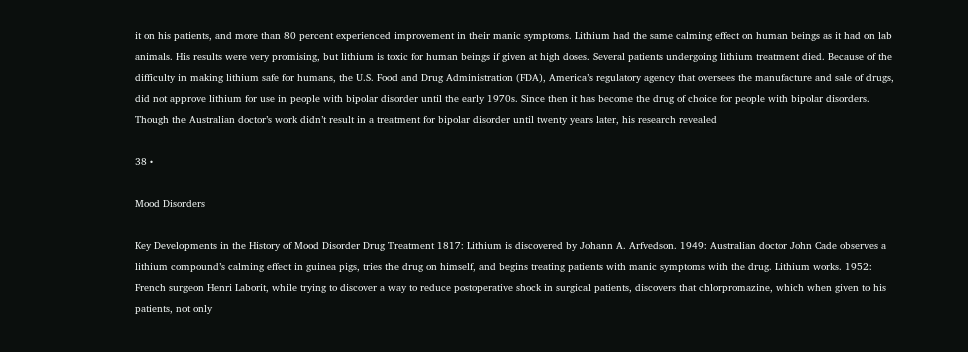it on his patients, and more than 80 percent experienced improvement in their manic symptoms. Lithium had the same calming effect on human beings as it had on lab animals. His results were very promising, but lithium is toxic for human beings if given at high doses. Several patients undergoing lithium treatment died. Because of the difficulty in making lithium safe for humans, the U.S. Food and Drug Administration (FDA), America’s regulatory agency that oversees the manufacture and sale of drugs, did not approve lithium for use in people with bipolar disorder until the early 1970s. Since then it has become the drug of choice for people with bipolar disorders. Though the Australian doctor’s work didn’t result in a treatment for bipolar disorder until twenty years later, his research revealed

38 •

Mood Disorders

Key Developments in the History of Mood Disorder Drug Treatment 1817: Lithium is discovered by Johann A. Arfvedson. 1949: Australian doctor John Cade observes a lithium compound’s calming effect in guinea pigs, tries the drug on himself, and begins treating patients with manic symptoms with the drug. Lithium works. 1952: French surgeon Henri Laborit, while trying to discover a way to reduce postoperative shock in surgical patients, discovers that chlorpromazine, which when given to his patients, not only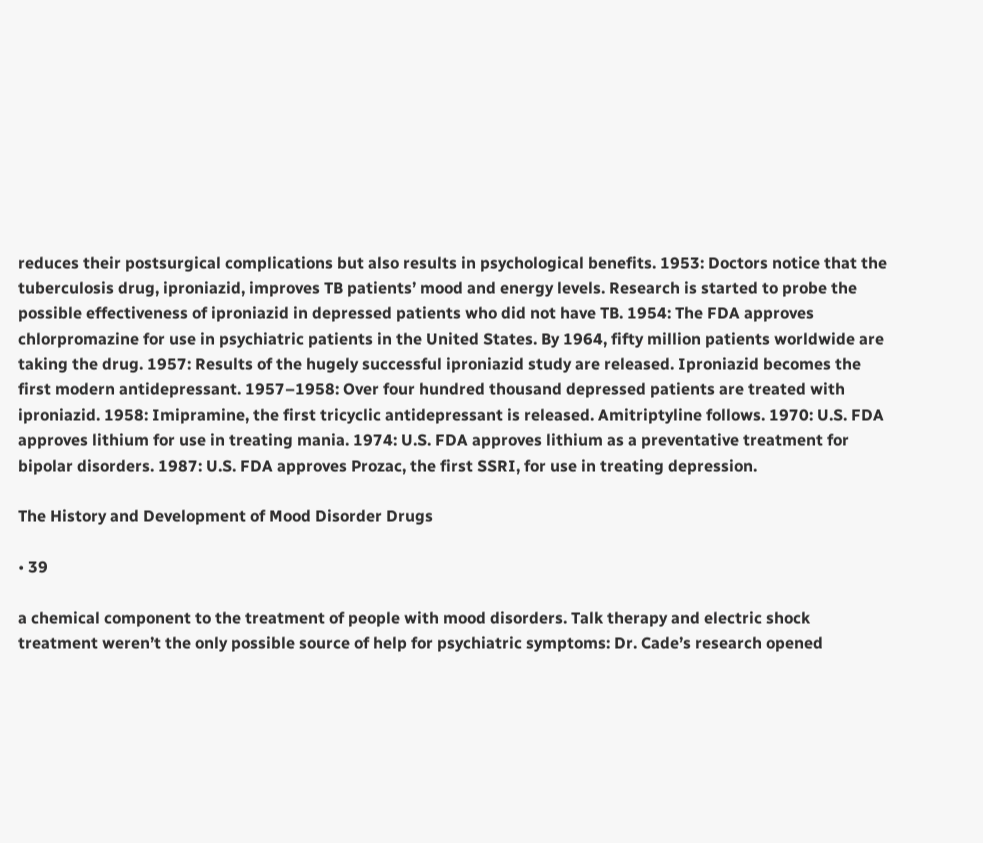reduces their postsurgical complications but also results in psychological benefits. 1953: Doctors notice that the tuberculosis drug, iproniazid, improves TB patients’ mood and energy levels. Research is started to probe the possible effectiveness of iproniazid in depressed patients who did not have TB. 1954: The FDA approves chlorpromazine for use in psychiatric patients in the United States. By 1964, fifty million patients worldwide are taking the drug. 1957: Results of the hugely successful iproniazid study are released. Iproniazid becomes the first modern antidepressant. 1957–1958: Over four hundred thousand depressed patients are treated with iproniazid. 1958: Imipramine, the first tricyclic antidepressant is released. Amitriptyline follows. 1970: U.S. FDA approves lithium for use in treating mania. 1974: U.S. FDA approves lithium as a preventative treatment for bipolar disorders. 1987: U.S. FDA approves Prozac, the first SSRI, for use in treating depression.

The History and Development of Mood Disorder Drugs

• 39

a chemical component to the treatment of people with mood disorders. Talk therapy and electric shock treatment weren’t the only possible source of help for psychiatric symptoms: Dr. Cade’s research opened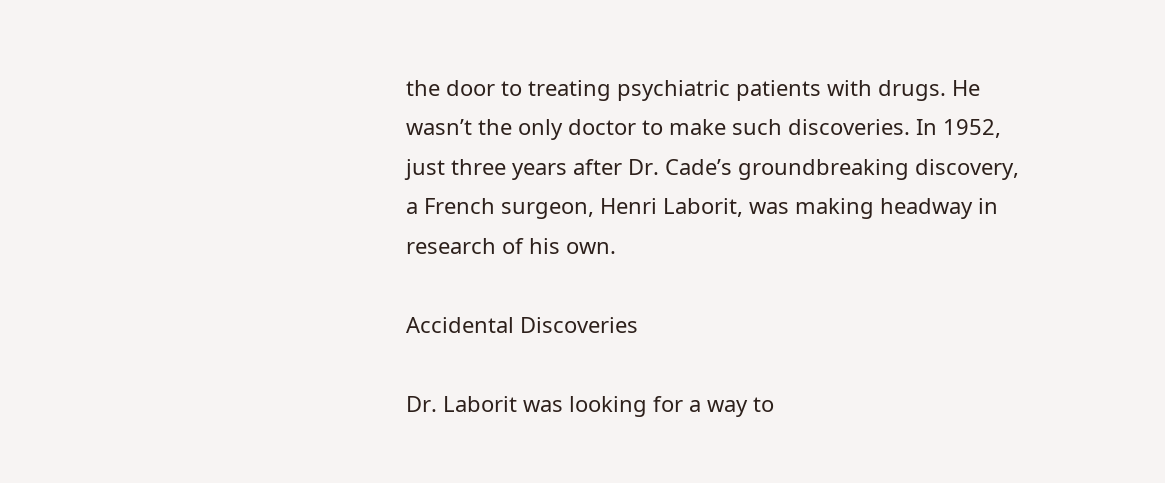the door to treating psychiatric patients with drugs. He wasn’t the only doctor to make such discoveries. In 1952, just three years after Dr. Cade’s groundbreaking discovery, a French surgeon, Henri Laborit, was making headway in research of his own.

Accidental Discoveries

Dr. Laborit was looking for a way to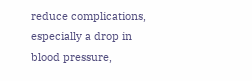reduce complications, especially a drop in blood pressure,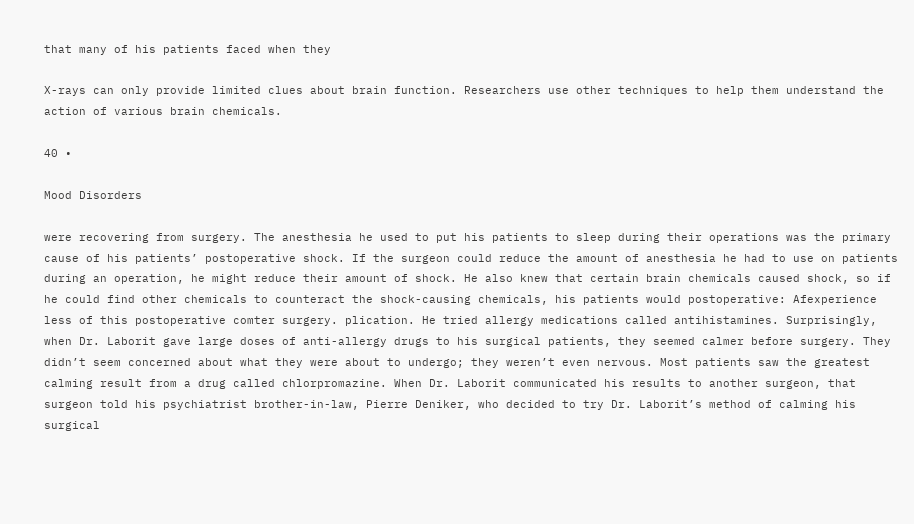that many of his patients faced when they

X-rays can only provide limited clues about brain function. Researchers use other techniques to help them understand the action of various brain chemicals.

40 •

Mood Disorders

were recovering from surgery. The anesthesia he used to put his patients to sleep during their operations was the primary cause of his patients’ postoperative shock. If the surgeon could reduce the amount of anesthesia he had to use on patients during an operation, he might reduce their amount of shock. He also knew that certain brain chemicals caused shock, so if he could find other chemicals to counteract the shock-causing chemicals, his patients would postoperative: Afexperience less of this postoperative comter surgery. plication. He tried allergy medications called antihistamines. Surprisingly, when Dr. Laborit gave large doses of anti-allergy drugs to his surgical patients, they seemed calmer before surgery. They didn’t seem concerned about what they were about to undergo; they weren’t even nervous. Most patients saw the greatest calming result from a drug called chlorpromazine. When Dr. Laborit communicated his results to another surgeon, that surgeon told his psychiatrist brother-in-law, Pierre Deniker, who decided to try Dr. Laborit’s method of calming his surgical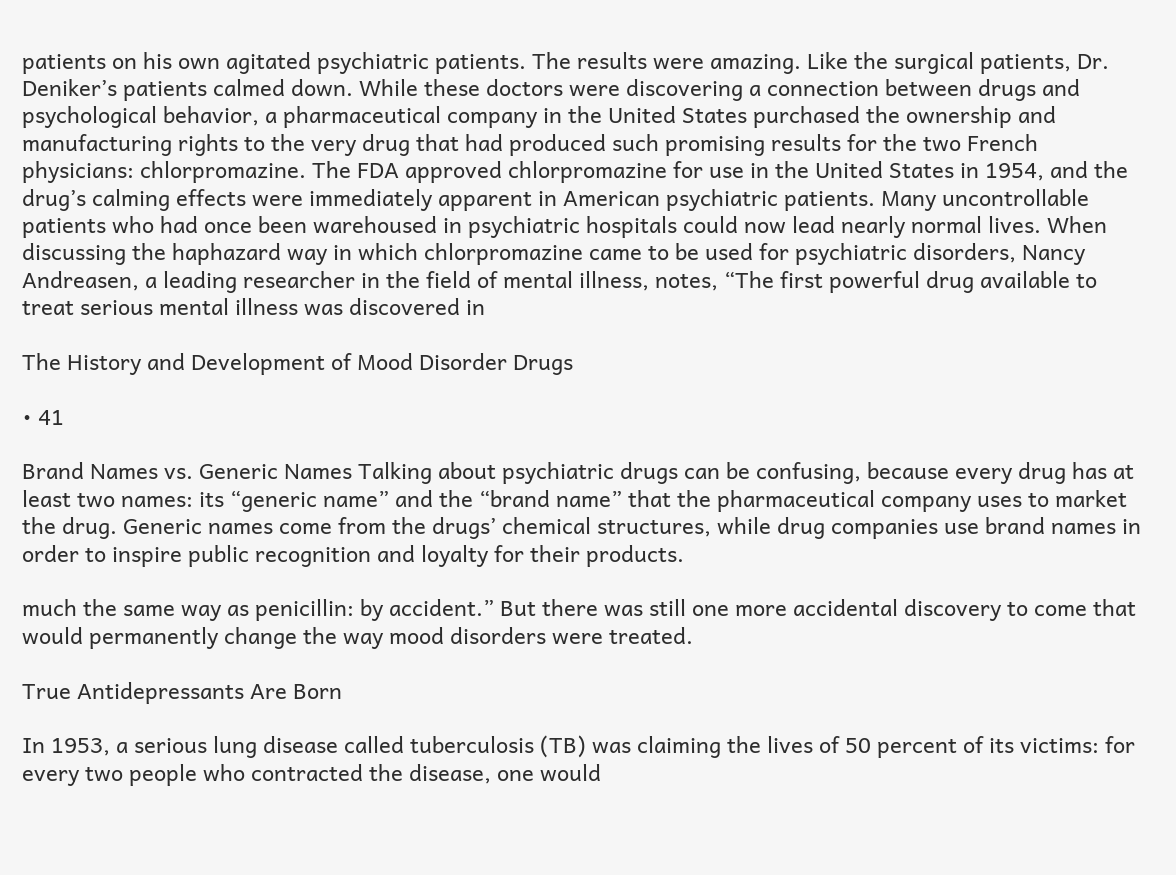patients on his own agitated psychiatric patients. The results were amazing. Like the surgical patients, Dr. Deniker’s patients calmed down. While these doctors were discovering a connection between drugs and psychological behavior, a pharmaceutical company in the United States purchased the ownership and manufacturing rights to the very drug that had produced such promising results for the two French physicians: chlorpromazine. The FDA approved chlorpromazine for use in the United States in 1954, and the drug’s calming effects were immediately apparent in American psychiatric patients. Many uncontrollable patients who had once been warehoused in psychiatric hospitals could now lead nearly normal lives. When discussing the haphazard way in which chlorpromazine came to be used for psychiatric disorders, Nancy Andreasen, a leading researcher in the field of mental illness, notes, “The first powerful drug available to treat serious mental illness was discovered in

The History and Development of Mood Disorder Drugs

• 41

Brand Names vs. Generic Names Talking about psychiatric drugs can be confusing, because every drug has at least two names: its “generic name” and the “brand name” that the pharmaceutical company uses to market the drug. Generic names come from the drugs’ chemical structures, while drug companies use brand names in order to inspire public recognition and loyalty for their products.

much the same way as penicillin: by accident.” But there was still one more accidental discovery to come that would permanently change the way mood disorders were treated.

True Antidepressants Are Born

In 1953, a serious lung disease called tuberculosis (TB) was claiming the lives of 50 percent of its victims: for every two people who contracted the disease, one would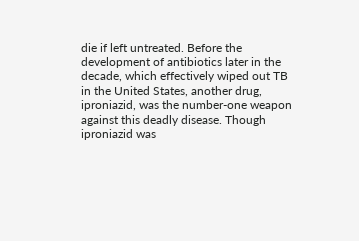die if left untreated. Before the development of antibiotics later in the decade, which effectively wiped out TB in the United States, another drug, iproniazid, was the number-one weapon against this deadly disease. Though iproniazid was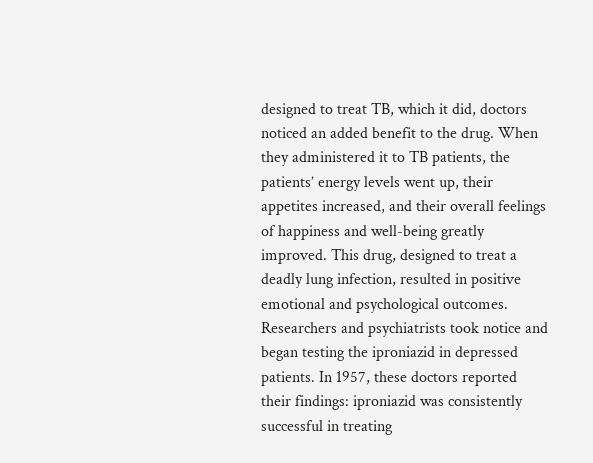designed to treat TB, which it did, doctors noticed an added benefit to the drug. When they administered it to TB patients, the patients’ energy levels went up, their appetites increased, and their overall feelings of happiness and well-being greatly improved. This drug, designed to treat a deadly lung infection, resulted in positive emotional and psychological outcomes. Researchers and psychiatrists took notice and began testing the iproniazid in depressed patients. In 1957, these doctors reported their findings: iproniazid was consistently successful in treating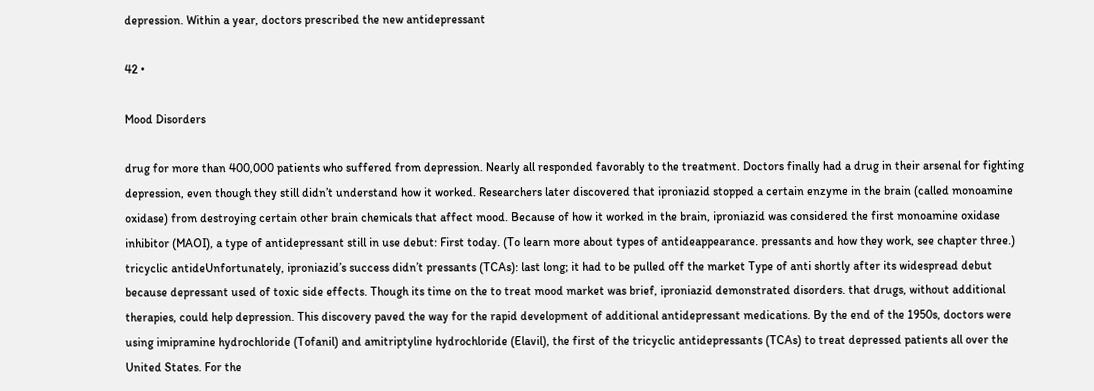depression. Within a year, doctors prescribed the new antidepressant

42 •

Mood Disorders

drug for more than 400,000 patients who suffered from depression. Nearly all responded favorably to the treatment. Doctors finally had a drug in their arsenal for fighting depression, even though they still didn’t understand how it worked. Researchers later discovered that iproniazid stopped a certain enzyme in the brain (called monoamine oxidase) from destroying certain other brain chemicals that affect mood. Because of how it worked in the brain, iproniazid was considered the first monoamine oxidase inhibitor (MAOI), a type of antidepressant still in use debut: First today. (To learn more about types of antideappearance. pressants and how they work, see chapter three.) tricyclic antideUnfortunately, iproniazid’s success didn’t pressants (TCAs): last long; it had to be pulled off the market Type of anti shortly after its widespread debut because depressant used of toxic side effects. Though its time on the to treat mood market was brief, iproniazid demonstrated disorders. that drugs, without additional therapies, could help depression. This discovery paved the way for the rapid development of additional antidepressant medications. By the end of the 1950s, doctors were using imipramine hydrochloride (Tofanil) and amitriptyline hydrochloride (Elavil), the first of the tricyclic antidepressants (TCAs) to treat depressed patients all over the United States. For the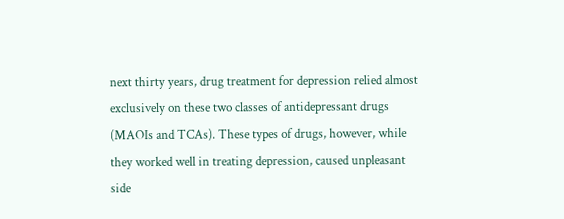next thirty years, drug treatment for depression relied almost exclusively on these two classes of antidepressant drugs (MAOIs and TCAs). These types of drugs, however, while they worked well in treating depression, caused unpleasant side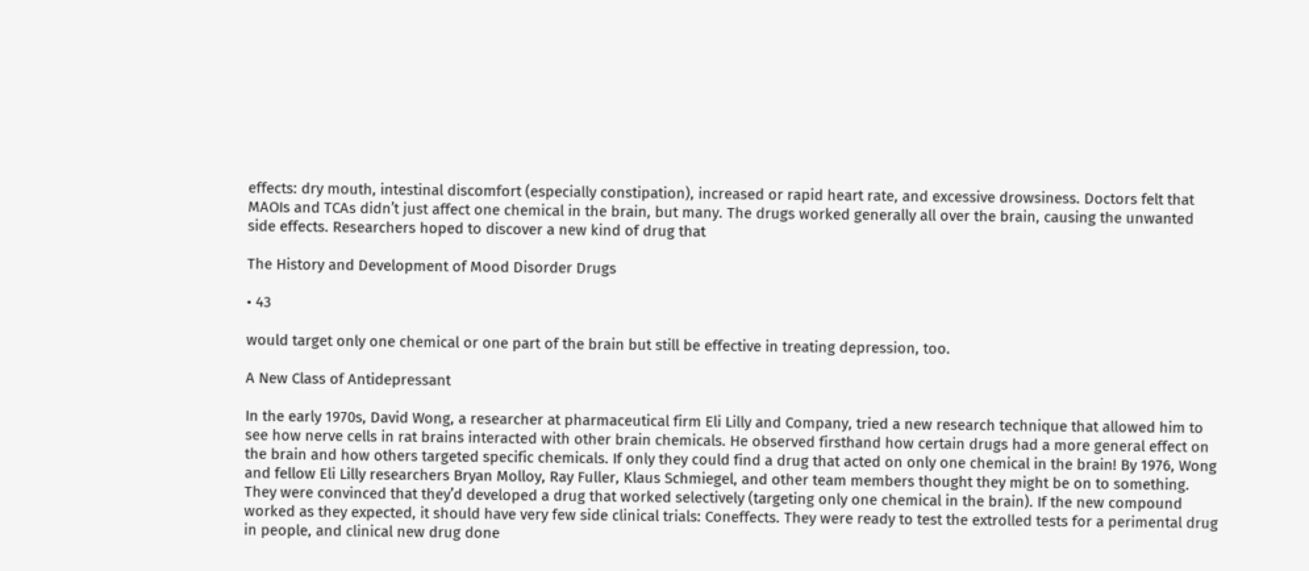effects: dry mouth, intestinal discomfort (especially constipation), increased or rapid heart rate, and excessive drowsiness. Doctors felt that MAOIs and TCAs didn’t just affect one chemical in the brain, but many. The drugs worked generally all over the brain, causing the unwanted side effects. Researchers hoped to discover a new kind of drug that

The History and Development of Mood Disorder Drugs

• 43

would target only one chemical or one part of the brain but still be effective in treating depression, too.

A New Class of Antidepressant

In the early 1970s, David Wong, a researcher at pharmaceutical firm Eli Lilly and Company, tried a new research technique that allowed him to see how nerve cells in rat brains interacted with other brain chemicals. He observed firsthand how certain drugs had a more general effect on the brain and how others targeted specific chemicals. If only they could find a drug that acted on only one chemical in the brain! By 1976, Wong and fellow Eli Lilly researchers Bryan Molloy, Ray Fuller, Klaus Schmiegel, and other team members thought they might be on to something. They were convinced that they’d developed a drug that worked selectively (targeting only one chemical in the brain). If the new compound worked as they expected, it should have very few side clinical trials: Coneffects. They were ready to test the extrolled tests for a perimental drug in people, and clinical new drug done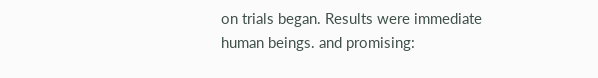on trials began. Results were immediate human beings. and promising: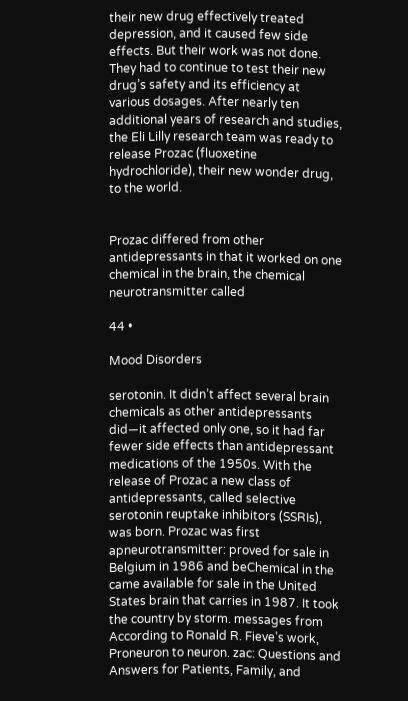their new drug effectively treated depression, and it caused few side effects. But their work was not done. They had to continue to test their new drug’s safety and its efficiency at various dosages. After nearly ten additional years of research and studies, the Eli Lilly research team was ready to release Prozac (fluoxetine hydrochloride), their new wonder drug, to the world.


Prozac differed from other antidepressants in that it worked on one chemical in the brain, the chemical neurotransmitter called

44 •

Mood Disorders

serotonin. It didn’t affect several brain chemicals as other antidepressants did—it affected only one, so it had far fewer side effects than antidepressant medications of the 1950s. With the release of Prozac a new class of antidepressants, called selective serotonin reuptake inhibitors (SSRIs), was born. Prozac was first apneurotransmitter: proved for sale in Belgium in 1986 and beChemical in the came available for sale in the United States brain that carries in 1987. It took the country by storm. messages from According to Ronald R. Fieve’s work, Proneuron to neuron. zac: Questions and Answers for Patients, Family, and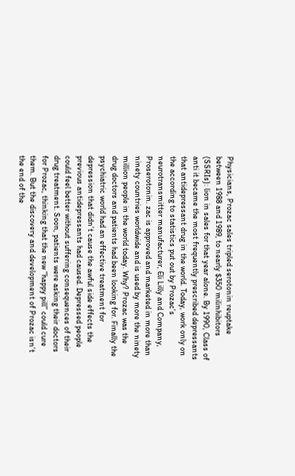Physicians, Prozac sales tripled serotonin reuptake between 1988 and 1989, to nearly $350 milinhibitors (SSRIs): lion in sales for that year alone. By 1990, Class of anti it became the most frequently prescribed depressants that antidepressant drug in the world. Today, work only on the according to statistics put out by Prozac’s neurotransmitter manufacturer, Eli Lilly and Company, Proserotonin. zac is approved and marketed in more than ninety countries worldwide and is used by more the ninety million people in the world today. Why? Prozac was the drug doctors and patients had been looking for. Finally the psychiatric world had an effective treatment for depression that didn’t cause the awful side effects the previous antidepressants had caused. Depressed people could feel better without suffering consequences of their drug treatment. Soon, patients were asking their doctors for Prozac, thinking that the new “happy pill” could cure them. But the discovery and development of Prozac isn’t the end of the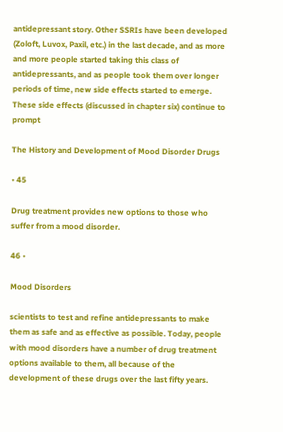antidepressant story. Other SSRIs have been developed (Zoloft, Luvox, Paxil, etc.) in the last decade, and as more and more people started taking this class of antidepressants, and as people took them over longer periods of time, new side effects started to emerge. These side effects (discussed in chapter six) continue to prompt

The History and Development of Mood Disorder Drugs

• 45

Drug treatment provides new options to those who suffer from a mood disorder.

46 •

Mood Disorders

scientists to test and refine antidepressants to make them as safe and as effective as possible. Today, people with mood disorders have a number of drug treatment options available to them, all because of the development of these drugs over the last fifty years.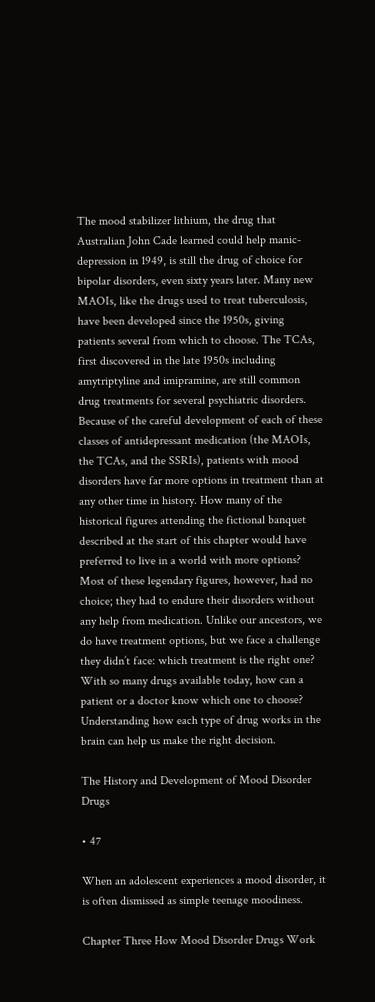The mood stabilizer lithium, the drug that Australian John Cade learned could help manic-depression in 1949, is still the drug of choice for bipolar disorders, even sixty years later. Many new MAOIs, like the drugs used to treat tuberculosis, have been developed since the 1950s, giving patients several from which to choose. The TCAs, first discovered in the late 1950s including amytriptyline and imipramine, are still common drug treatments for several psychiatric disorders. Because of the careful development of each of these classes of antidepressant medication (the MAOIs, the TCAs, and the SSRIs), patients with mood disorders have far more options in treatment than at any other time in history. How many of the historical figures attending the fictional banquet described at the start of this chapter would have preferred to live in a world with more options? Most of these legendary figures, however, had no choice; they had to endure their disorders without any help from medication. Unlike our ancestors, we do have treatment options, but we face a challenge they didn’t face: which treatment is the right one? With so many drugs available today, how can a patient or a doctor know which one to choose? Understanding how each type of drug works in the brain can help us make the right decision.

The History and Development of Mood Disorder Drugs

• 47

When an adolescent experiences a mood disorder, it is often dismissed as simple teenage moodiness.

Chapter Three How Mood Disorder Drugs Work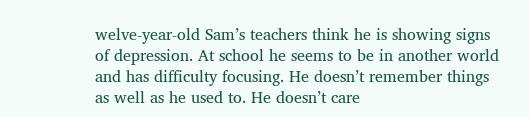welve-year-old Sam’s teachers think he is showing signs of depression. At school he seems to be in another world and has difficulty focusing. He doesn’t remember things as well as he used to. He doesn’t care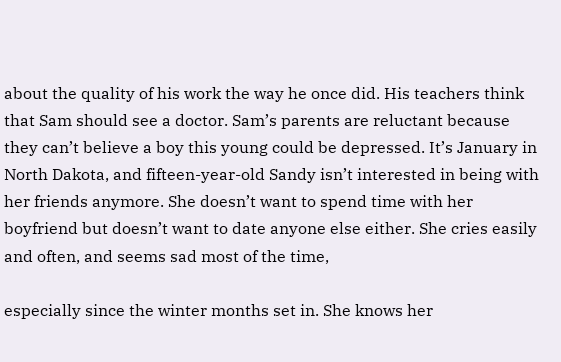about the quality of his work the way he once did. His teachers think that Sam should see a doctor. Sam’s parents are reluctant because they can’t believe a boy this young could be depressed. It’s January in North Dakota, and fifteen-year-old Sandy isn’t interested in being with her friends anymore. She doesn’t want to spend time with her boyfriend but doesn’t want to date anyone else either. She cries easily and often, and seems sad most of the time,

especially since the winter months set in. She knows her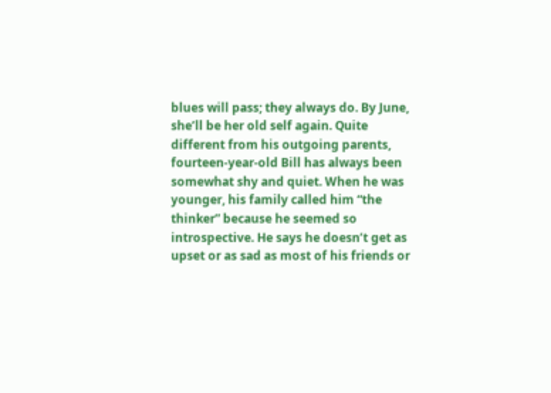blues will pass; they always do. By June, she’ll be her old self again. Quite different from his outgoing parents, fourteen-year-old Bill has always been somewhat shy and quiet. When he was younger, his family called him “the thinker” because he seemed so introspective. He says he doesn’t get as upset or as sad as most of his friends or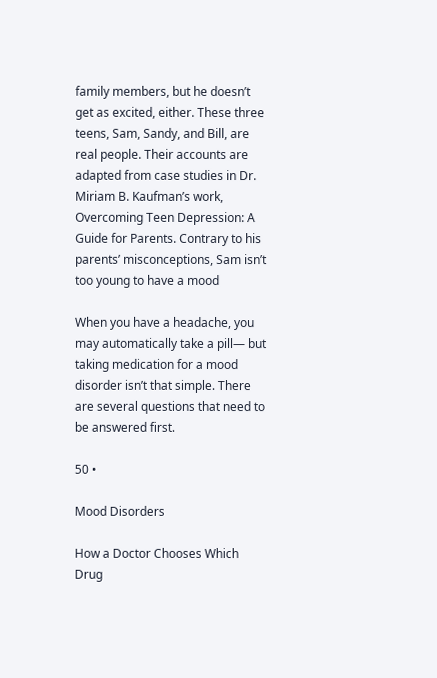family members, but he doesn’t get as excited, either. These three teens, Sam, Sandy, and Bill, are real people. Their accounts are adapted from case studies in Dr. Miriam B. Kaufman’s work, Overcoming Teen Depression: A Guide for Parents. Contrary to his parents’ misconceptions, Sam isn’t too young to have a mood

When you have a headache, you may automatically take a pill— but taking medication for a mood disorder isn’t that simple. There are several questions that need to be answered first.

50 •

Mood Disorders

How a Doctor Chooses Which Drug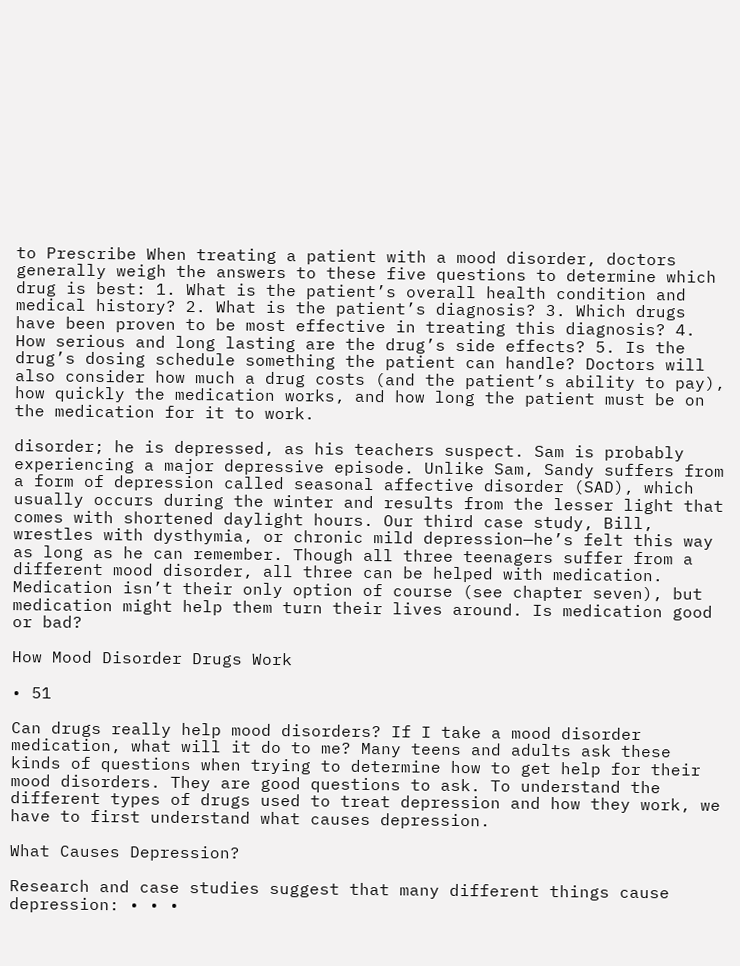to Prescribe When treating a patient with a mood disorder, doctors generally weigh the answers to these five questions to determine which drug is best: 1. What is the patient’s overall health condition and medical history? 2. What is the patient’s diagnosis? 3. Which drugs have been proven to be most effective in treating this diagnosis? 4. How serious and long lasting are the drug’s side effects? 5. Is the drug’s dosing schedule something the patient can handle? Doctors will also consider how much a drug costs (and the patient’s ability to pay), how quickly the medication works, and how long the patient must be on the medication for it to work.

disorder; he is depressed, as his teachers suspect. Sam is probably experiencing a major depressive episode. Unlike Sam, Sandy suffers from a form of depression called seasonal affective disorder (SAD), which usually occurs during the winter and results from the lesser light that comes with shortened daylight hours. Our third case study, Bill, wrestles with dysthymia, or chronic mild depression—he’s felt this way as long as he can remember. Though all three teenagers suffer from a different mood disorder, all three can be helped with medication. Medication isn’t their only option of course (see chapter seven), but medication might help them turn their lives around. Is medication good or bad?

How Mood Disorder Drugs Work

• 51

Can drugs really help mood disorders? If I take a mood disorder medication, what will it do to me? Many teens and adults ask these kinds of questions when trying to determine how to get help for their mood disorders. They are good questions to ask. To understand the different types of drugs used to treat depression and how they work, we have to first understand what causes depression.

What Causes Depression?

Research and case studies suggest that many different things cause depression: • • •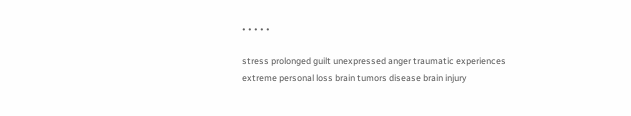• • • • •

stress prolonged guilt unexpressed anger traumatic experiences extreme personal loss brain tumors disease brain injury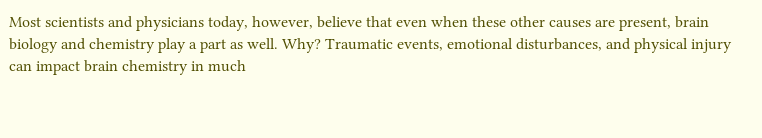Most scientists and physicians today, however, believe that even when these other causes are present, brain biology and chemistry play a part as well. Why? Traumatic events, emotional disturbances, and physical injury can impact brain chemistry in much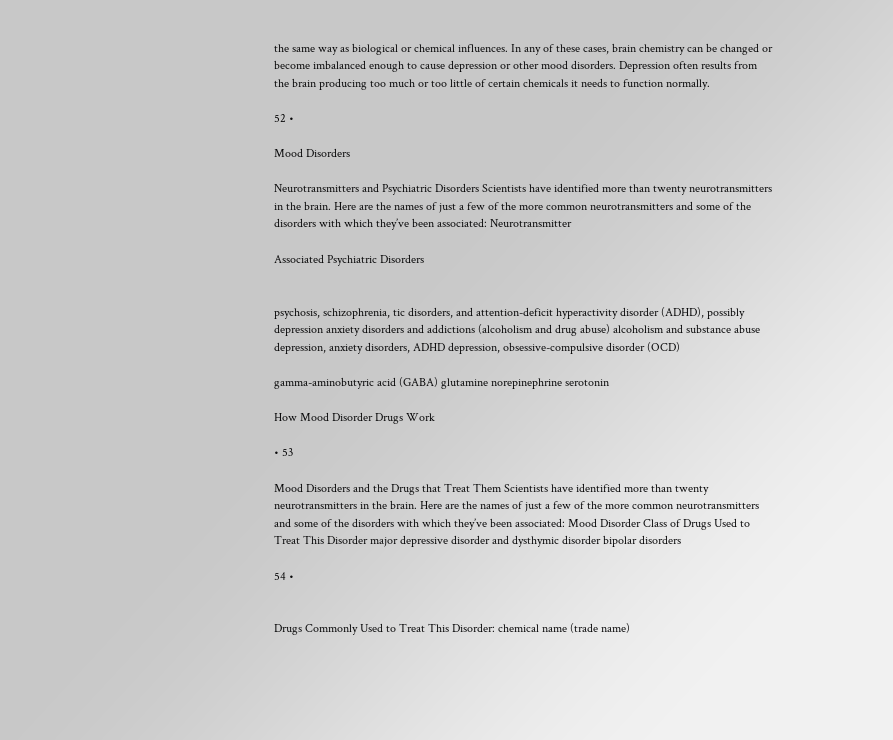the same way as biological or chemical influences. In any of these cases, brain chemistry can be changed or become imbalanced enough to cause depression or other mood disorders. Depression often results from the brain producing too much or too little of certain chemicals it needs to function normally.

52 •

Mood Disorders

Neurotransmitters and Psychiatric Disorders Scientists have identified more than twenty neurotransmitters in the brain. Here are the names of just a few of the more common neurotransmitters and some of the disorders with which they’ve been associated: Neurotransmitter

Associated Psychiatric Disorders


psychosis, schizophrenia, tic disorders, and attention-deficit hyperactivity disorder (ADHD), possibly depression anxiety disorders and addictions (alcoholism and drug abuse) alcoholism and substance abuse depression, anxiety disorders, ADHD depression, obsessive-compulsive disorder (OCD)

gamma-aminobutyric acid (GABA) glutamine norepinephrine serotonin

How Mood Disorder Drugs Work

• 53

Mood Disorders and the Drugs that Treat Them Scientists have identified more than twenty neurotransmitters in the brain. Here are the names of just a few of the more common neurotransmitters and some of the disorders with which they’ve been associated: Mood Disorder Class of Drugs Used to Treat This Disorder major depressive disorder and dysthymic disorder bipolar disorders

54 •


Drugs Commonly Used to Treat This Disorder: chemical name (trade name)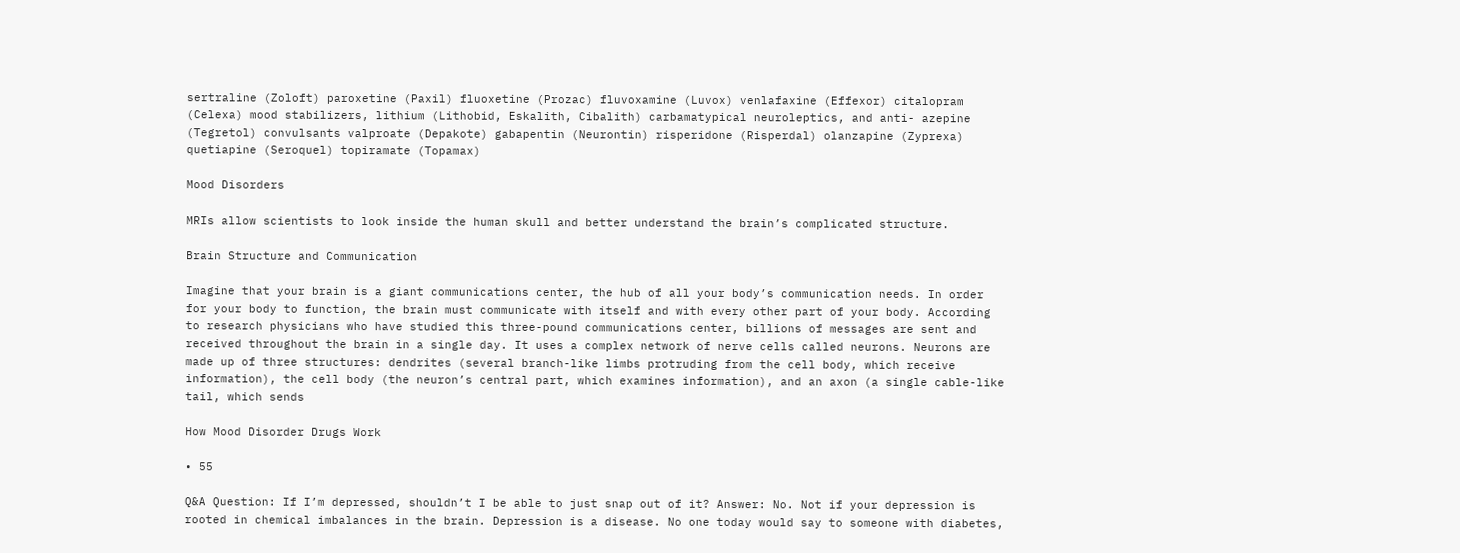sertraline (Zoloft) paroxetine (Paxil) fluoxetine (Prozac) fluvoxamine (Luvox) venlafaxine (Effexor) citalopram (Celexa) mood stabilizers, lithium (Lithobid, Eskalith, Cibalith) carbamatypical neuroleptics, and anti- azepine (Tegretol) convulsants valproate (Depakote) gabapentin (Neurontin) risperidone (Risperdal) olanzapine (Zyprexa) quetiapine (Seroquel) topiramate (Topamax)

Mood Disorders

MRIs allow scientists to look inside the human skull and better understand the brain’s complicated structure.

Brain Structure and Communication

Imagine that your brain is a giant communications center, the hub of all your body’s communication needs. In order for your body to function, the brain must communicate with itself and with every other part of your body. According to research physicians who have studied this three-pound communications center, billions of messages are sent and received throughout the brain in a single day. It uses a complex network of nerve cells called neurons. Neurons are made up of three structures: dendrites (several branch-like limbs protruding from the cell body, which receive information), the cell body (the neuron’s central part, which examines information), and an axon (a single cable-like tail, which sends

How Mood Disorder Drugs Work

• 55

Q&A Question: If I’m depressed, shouldn’t I be able to just snap out of it? Answer: No. Not if your depression is rooted in chemical imbalances in the brain. Depression is a disease. No one today would say to someone with diabetes,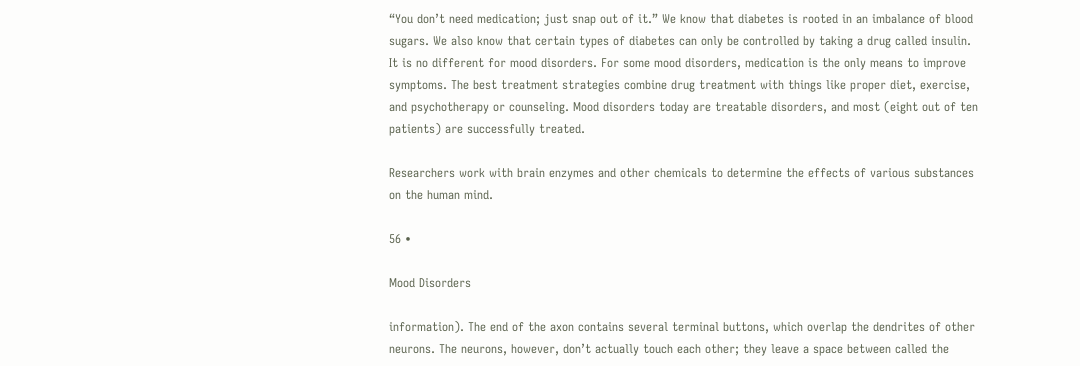“You don’t need medication; just snap out of it.” We know that diabetes is rooted in an imbalance of blood sugars. We also know that certain types of diabetes can only be controlled by taking a drug called insulin. It is no different for mood disorders. For some mood disorders, medication is the only means to improve symptoms. The best treatment strategies combine drug treatment with things like proper diet, exercise, and psychotherapy or counseling. Mood disorders today are treatable disorders, and most (eight out of ten patients) are successfully treated.

Researchers work with brain enzymes and other chemicals to determine the effects of various substances on the human mind.

56 •

Mood Disorders

information). The end of the axon contains several terminal buttons, which overlap the dendrites of other neurons. The neurons, however, don’t actually touch each other; they leave a space between called the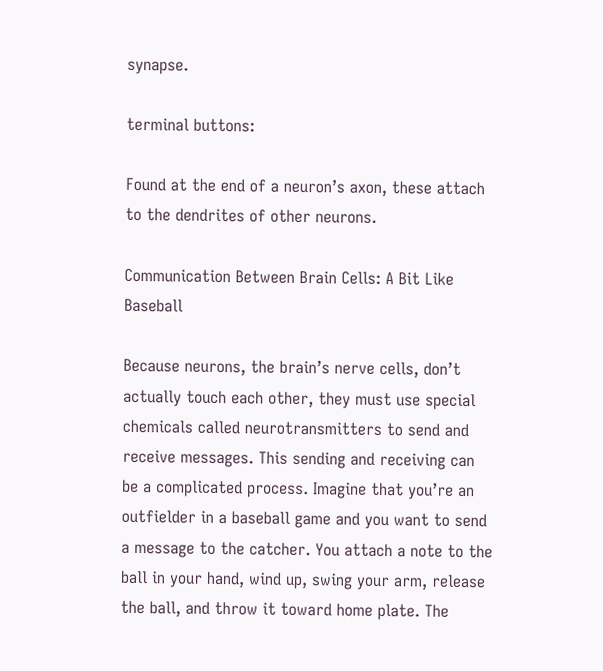synapse.

terminal buttons:

Found at the end of a neuron’s axon, these attach to the dendrites of other neurons.

Communication Between Brain Cells: A Bit Like Baseball

Because neurons, the brain’s nerve cells, don’t actually touch each other, they must use special chemicals called neurotransmitters to send and receive messages. This sending and receiving can be a complicated process. Imagine that you’re an outfielder in a baseball game and you want to send a message to the catcher. You attach a note to the ball in your hand, wind up, swing your arm, release the ball, and throw it toward home plate. The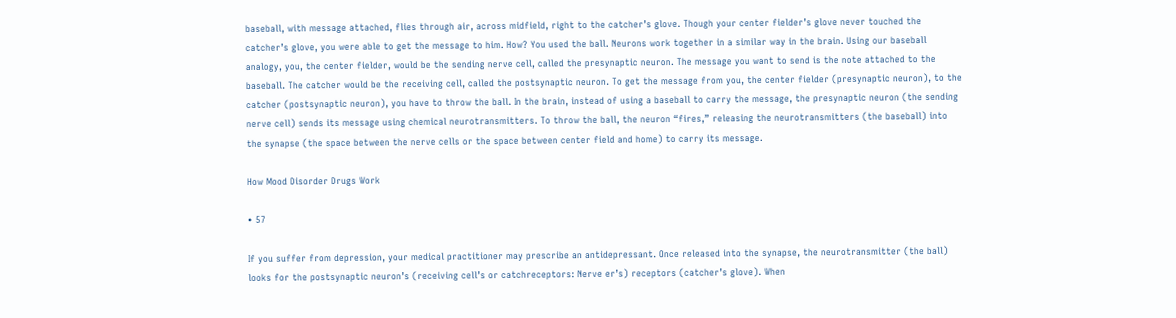baseball, with message attached, flies through air, across midfield, right to the catcher’s glove. Though your center fielder’s glove never touched the catcher’s glove, you were able to get the message to him. How? You used the ball. Neurons work together in a similar way in the brain. Using our baseball analogy, you, the center fielder, would be the sending nerve cell, called the presynaptic neuron. The message you want to send is the note attached to the baseball. The catcher would be the receiving cell, called the postsynaptic neuron. To get the message from you, the center fielder (presynaptic neuron), to the catcher (postsynaptic neuron), you have to throw the ball. In the brain, instead of using a baseball to carry the message, the presynaptic neuron (the sending nerve cell) sends its message using chemical neurotransmitters. To throw the ball, the neuron “fires,” releasing the neurotransmitters (the baseball) into the synapse (the space between the nerve cells or the space between center field and home) to carry its message.

How Mood Disorder Drugs Work

• 57

If you suffer from depression, your medical practitioner may prescribe an antidepressant. Once released into the synapse, the neurotransmitter (the ball) looks for the postsynaptic neuron’s (receiving cell’s or catchreceptors: Nerve er’s) receptors (catcher’s glove). When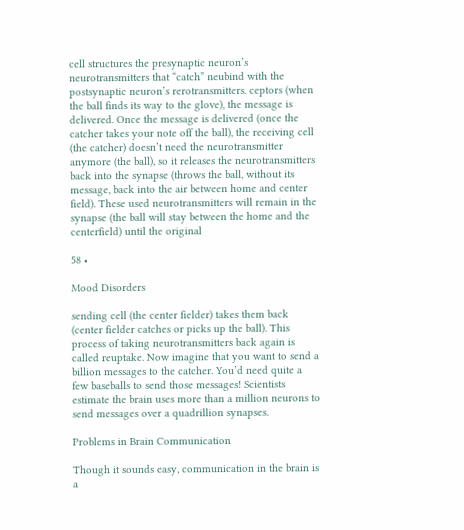cell structures the presynaptic neuron’s neurotransmitters that “catch” neubind with the postsynaptic neuron’s rerotransmitters. ceptors (when the ball finds its way to the glove), the message is delivered. Once the message is delivered (once the catcher takes your note off the ball), the receiving cell (the catcher) doesn’t need the neurotransmitter anymore (the ball), so it releases the neurotransmitters back into the synapse (throws the ball, without its message, back into the air between home and center field). These used neurotransmitters will remain in the synapse (the ball will stay between the home and the centerfield) until the original

58 •

Mood Disorders

sending cell (the center fielder) takes them back (center fielder catches or picks up the ball). This process of taking neurotransmitters back again is called reuptake. Now imagine that you want to send a billion messages to the catcher. You’d need quite a few baseballs to send those messages! Scientists estimate the brain uses more than a million neurons to send messages over a quadrillion synapses.

Problems in Brain Communication

Though it sounds easy, communication in the brain is a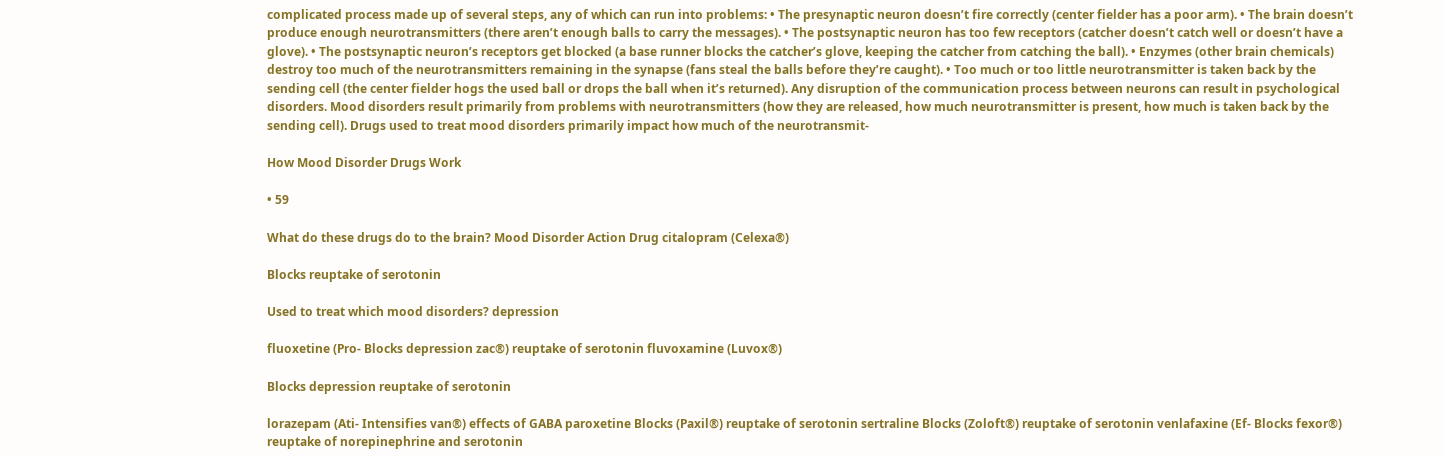complicated process made up of several steps, any of which can run into problems: • The presynaptic neuron doesn’t fire correctly (center fielder has a poor arm). • The brain doesn’t produce enough neurotransmitters (there aren’t enough balls to carry the messages). • The postsynaptic neuron has too few receptors (catcher doesn’t catch well or doesn’t have a glove). • The postsynaptic neuron’s receptors get blocked (a base runner blocks the catcher’s glove, keeping the catcher from catching the ball). • Enzymes (other brain chemicals) destroy too much of the neurotransmitters remaining in the synapse (fans steal the balls before they’re caught). • Too much or too little neurotransmitter is taken back by the sending cell (the center fielder hogs the used ball or drops the ball when it’s returned). Any disruption of the communication process between neurons can result in psychological disorders. Mood disorders result primarily from problems with neurotransmitters (how they are released, how much neurotransmitter is present, how much is taken back by the sending cell). Drugs used to treat mood disorders primarily impact how much of the neurotransmit-

How Mood Disorder Drugs Work

• 59

What do these drugs do to the brain? Mood Disorder Action Drug citalopram (Celexa®)

Blocks reuptake of serotonin

Used to treat which mood disorders? depression

fluoxetine (Pro- Blocks depression zac®) reuptake of serotonin fluvoxamine (Luvox®)

Blocks depression reuptake of serotonin

lorazepam (Ati- Intensifies van®) effects of GABA paroxetine Blocks (Paxil®) reuptake of serotonin sertraline Blocks (Zoloft®) reuptake of serotonin venlafaxine (Ef- Blocks fexor®) reuptake of norepinephrine and serotonin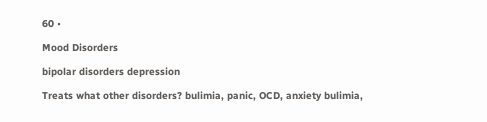60 •

Mood Disorders

bipolar disorders depression

Treats what other disorders? bulimia, panic, OCD, anxiety bulimia,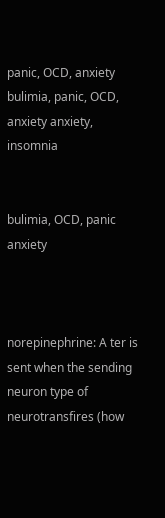panic, OCD, anxiety bulimia, panic, OCD, anxiety anxiety, insomnia


bulimia, OCD, panic anxiety



norepinephrine: A ter is sent when the sending neuron type of neurotransfires (how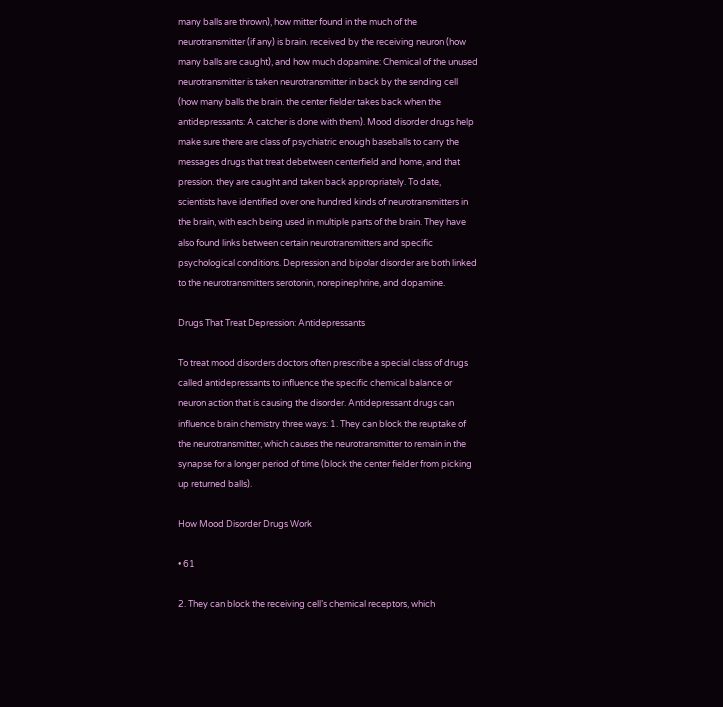many balls are thrown), how mitter found in the much of the neurotransmitter (if any) is brain. received by the receiving neuron (how many balls are caught), and how much dopamine: Chemical of the unused neurotransmitter is taken neurotransmitter in back by the sending cell (how many balls the brain. the center fielder takes back when the antidepressants: A catcher is done with them). Mood disorder drugs help make sure there are class of psychiatric enough baseballs to carry the messages drugs that treat debetween centerfield and home, and that pression. they are caught and taken back appropriately. To date, scientists have identified over one hundred kinds of neurotransmitters in the brain, with each being used in multiple parts of the brain. They have also found links between certain neurotransmitters and specific psychological conditions. Depression and bipolar disorder are both linked to the neurotransmitters serotonin, norepinephrine, and dopamine.

Drugs That Treat Depression: Antidepressants

To treat mood disorders doctors often prescribe a special class of drugs called antidepressants to influence the specific chemical balance or neuron action that is causing the disorder. Antidepressant drugs can influence brain chemistry three ways: 1. They can block the reuptake of the neurotransmitter, which causes the neurotransmitter to remain in the synapse for a longer period of time (block the center fielder from picking up returned balls).

How Mood Disorder Drugs Work

• 61

2. They can block the receiving cell’s chemical receptors, which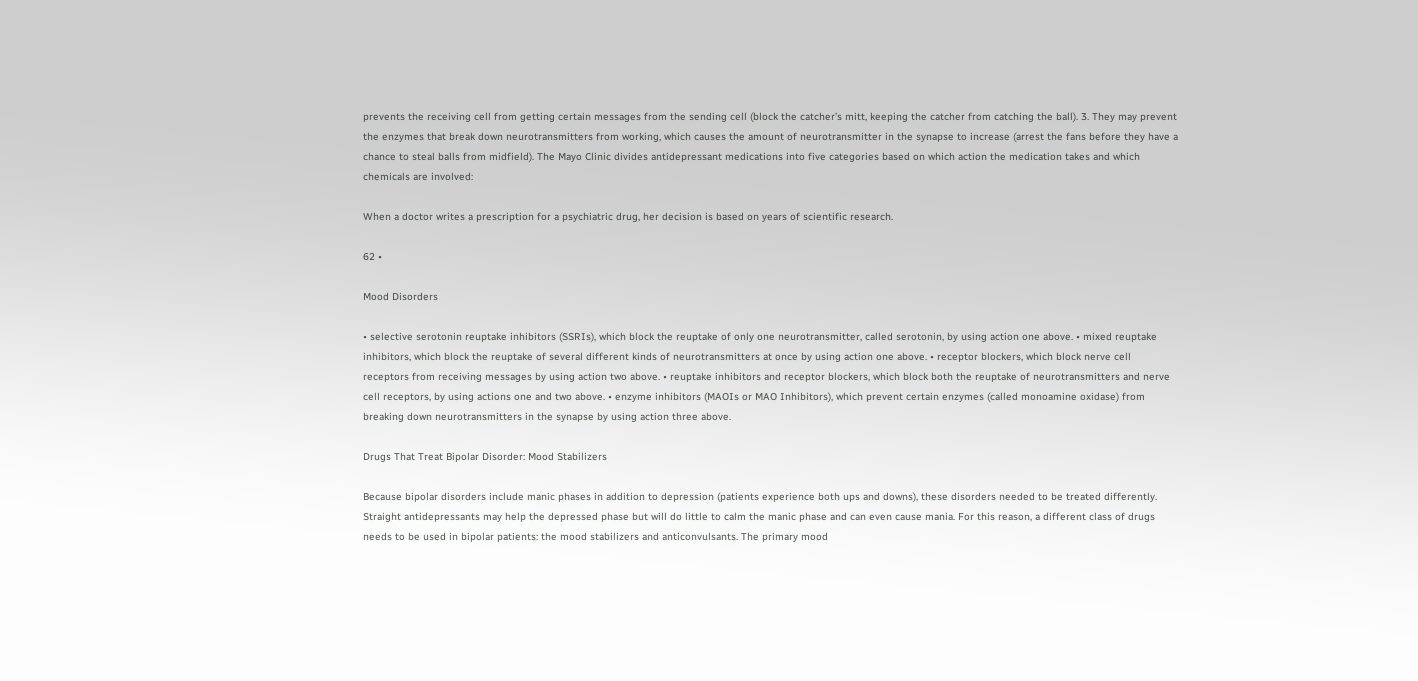prevents the receiving cell from getting certain messages from the sending cell (block the catcher’s mitt, keeping the catcher from catching the ball). 3. They may prevent the enzymes that break down neurotransmitters from working, which causes the amount of neurotransmitter in the synapse to increase (arrest the fans before they have a chance to steal balls from midfield). The Mayo Clinic divides antidepressant medications into five categories based on which action the medication takes and which chemicals are involved:

When a doctor writes a prescription for a psychiatric drug, her decision is based on years of scientific research.

62 •

Mood Disorders

• selective serotonin reuptake inhibitors (SSRIs), which block the reuptake of only one neurotransmitter, called serotonin, by using action one above. • mixed reuptake inhibitors, which block the reuptake of several different kinds of neurotransmitters at once by using action one above. • receptor blockers, which block nerve cell receptors from receiving messages by using action two above. • reuptake inhibitors and receptor blockers, which block both the reuptake of neurotransmitters and nerve cell receptors, by using actions one and two above. • enzyme inhibitors (MAOIs or MAO Inhibitors), which prevent certain enzymes (called monoamine oxidase) from breaking down neurotransmitters in the synapse by using action three above.

Drugs That Treat Bipolar Disorder: Mood Stabilizers

Because bipolar disorders include manic phases in addition to depression (patients experience both ups and downs), these disorders needed to be treated differently. Straight antidepressants may help the depressed phase but will do little to calm the manic phase and can even cause mania. For this reason, a different class of drugs needs to be used in bipolar patients: the mood stabilizers and anticonvulsants. The primary mood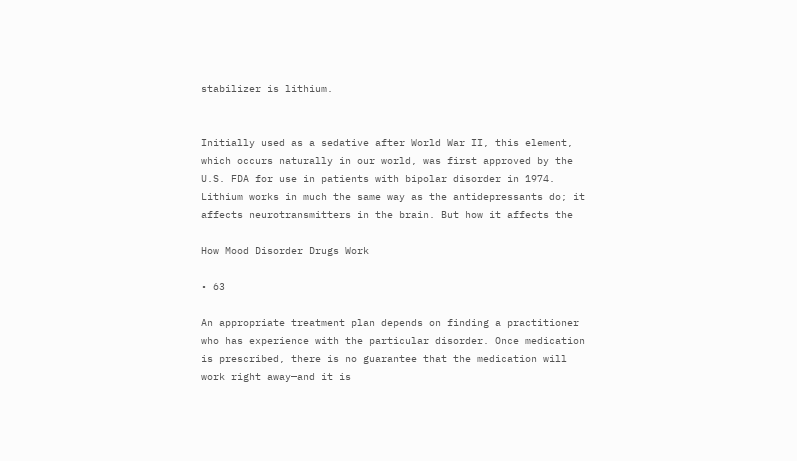stabilizer is lithium.


Initially used as a sedative after World War II, this element, which occurs naturally in our world, was first approved by the U.S. FDA for use in patients with bipolar disorder in 1974. Lithium works in much the same way as the antidepressants do; it affects neurotransmitters in the brain. But how it affects the

How Mood Disorder Drugs Work

• 63

An appropriate treatment plan depends on finding a practitioner who has experience with the particular disorder. Once medication is prescribed, there is no guarantee that the medication will work right away—and it is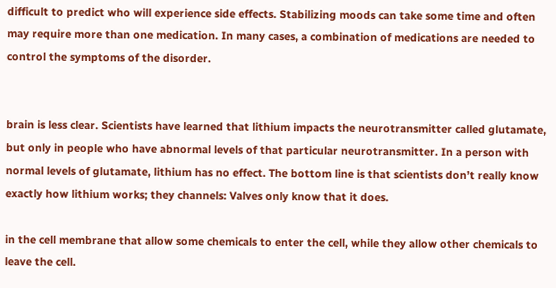difficult to predict who will experience side effects. Stabilizing moods can take some time and often may require more than one medication. In many cases, a combination of medications are needed to control the symptoms of the disorder.


brain is less clear. Scientists have learned that lithium impacts the neurotransmitter called glutamate, but only in people who have abnormal levels of that particular neurotransmitter. In a person with normal levels of glutamate, lithium has no effect. The bottom line is that scientists don’t really know exactly how lithium works; they channels: Valves only know that it does.

in the cell membrane that allow some chemicals to enter the cell, while they allow other chemicals to leave the cell.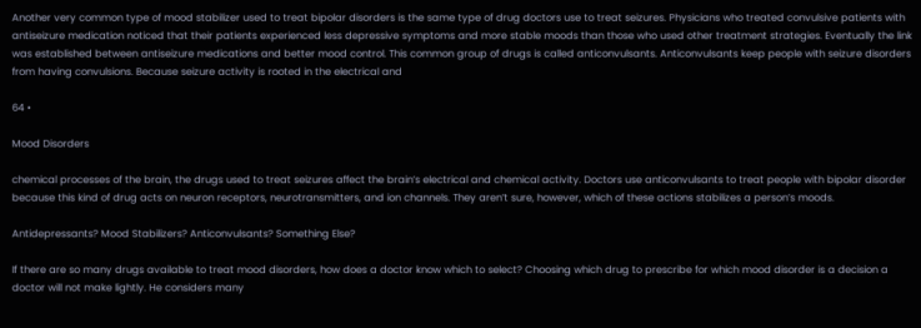Another very common type of mood stabilizer used to treat bipolar disorders is the same type of drug doctors use to treat seizures. Physicians who treated convulsive patients with antiseizure medication noticed that their patients experienced less depressive symptoms and more stable moods than those who used other treatment strategies. Eventually the link was established between antiseizure medications and better mood control. This common group of drugs is called anticonvulsants. Anticonvulsants keep people with seizure disorders from having convulsions. Because seizure activity is rooted in the electrical and

64 •

Mood Disorders

chemical processes of the brain, the drugs used to treat seizures affect the brain’s electrical and chemical activity. Doctors use anticonvulsants to treat people with bipolar disorder because this kind of drug acts on neuron receptors, neurotransmitters, and ion channels. They aren’t sure, however, which of these actions stabilizes a person’s moods.

Antidepressants? Mood Stabilizers? Anticonvulsants? Something Else?

If there are so many drugs available to treat mood disorders, how does a doctor know which to select? Choosing which drug to prescribe for which mood disorder is a decision a doctor will not make lightly. He considers many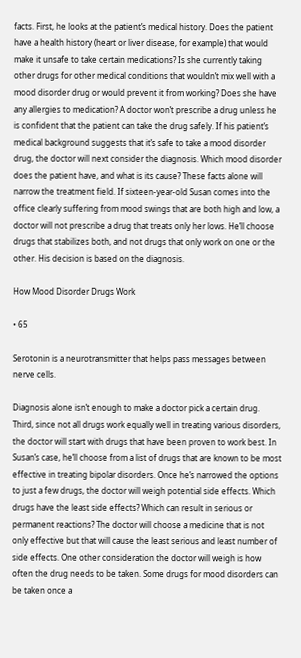facts. First, he looks at the patient’s medical history. Does the patient have a health history (heart or liver disease, for example) that would make it unsafe to take certain medications? Is she currently taking other drugs for other medical conditions that wouldn’t mix well with a mood disorder drug or would prevent it from working? Does she have any allergies to medication? A doctor won’t prescribe a drug unless he is confident that the patient can take the drug safely. If his patient’s medical background suggests that it’s safe to take a mood disorder drug, the doctor will next consider the diagnosis. Which mood disorder does the patient have, and what is its cause? These facts alone will narrow the treatment field. If sixteen-year-old Susan comes into the office clearly suffering from mood swings that are both high and low, a doctor will not prescribe a drug that treats only her lows. He’ll choose drugs that stabilizes both, and not drugs that only work on one or the other. His decision is based on the diagnosis.

How Mood Disorder Drugs Work

• 65

Serotonin is a neurotransmitter that helps pass messages between nerve cells.

Diagnosis alone isn’t enough to make a doctor pick a certain drug. Third, since not all drugs work equally well in treating various disorders, the doctor will start with drugs that have been proven to work best. In Susan’s case, he’ll choose from a list of drugs that are known to be most effective in treating bipolar disorders. Once he’s narrowed the options to just a few drugs, the doctor will weigh potential side effects. Which drugs have the least side effects? Which can result in serious or permanent reactions? The doctor will choose a medicine that is not only effective but that will cause the least serious and least number of side effects. One other consideration the doctor will weigh is how often the drug needs to be taken. Some drugs for mood disorders can be taken once a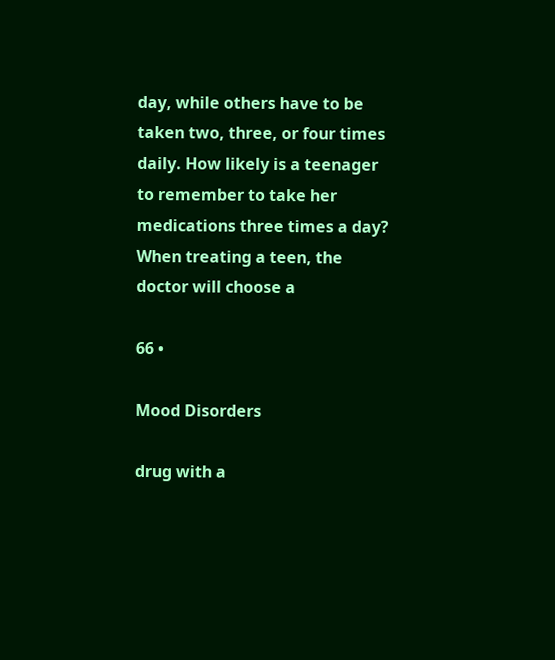day, while others have to be taken two, three, or four times daily. How likely is a teenager to remember to take her medications three times a day? When treating a teen, the doctor will choose a

66 •

Mood Disorders

drug with a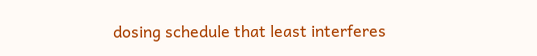dosing schedule that least interferes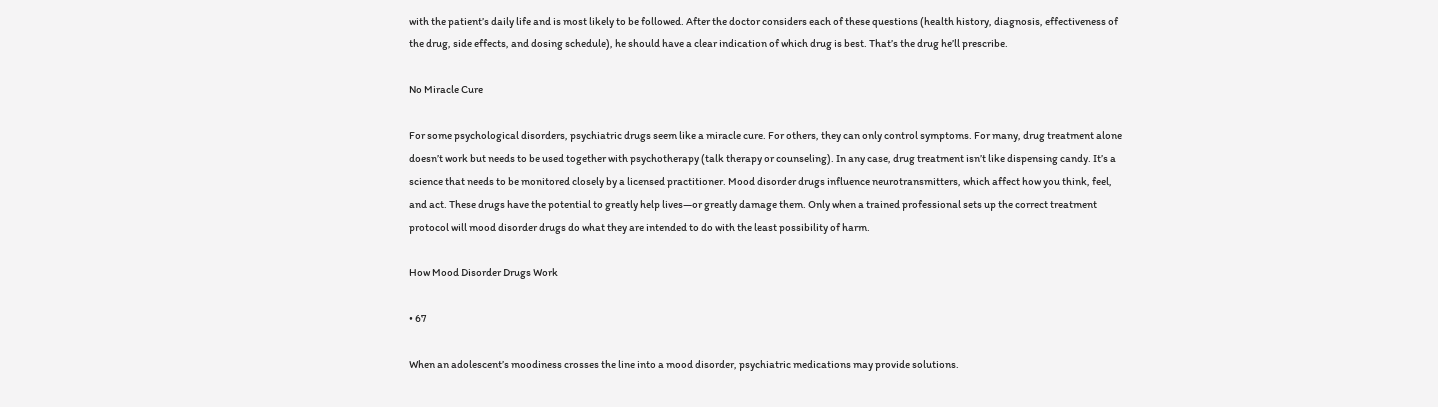with the patient’s daily life and is most likely to be followed. After the doctor considers each of these questions (health history, diagnosis, effectiveness of the drug, side effects, and dosing schedule), he should have a clear indication of which drug is best. That’s the drug he’ll prescribe.

No Miracle Cure

For some psychological disorders, psychiatric drugs seem like a miracle cure. For others, they can only control symptoms. For many, drug treatment alone doesn’t work but needs to be used together with psychotherapy (talk therapy or counseling). In any case, drug treatment isn’t like dispensing candy. It’s a science that needs to be monitored closely by a licensed practitioner. Mood disorder drugs influence neurotransmitters, which affect how you think, feel, and act. These drugs have the potential to greatly help lives—or greatly damage them. Only when a trained professional sets up the correct treatment protocol will mood disorder drugs do what they are intended to do with the least possibility of harm.

How Mood Disorder Drugs Work

• 67

When an adolescent’s moodiness crosses the line into a mood disorder, psychiatric medications may provide solutions.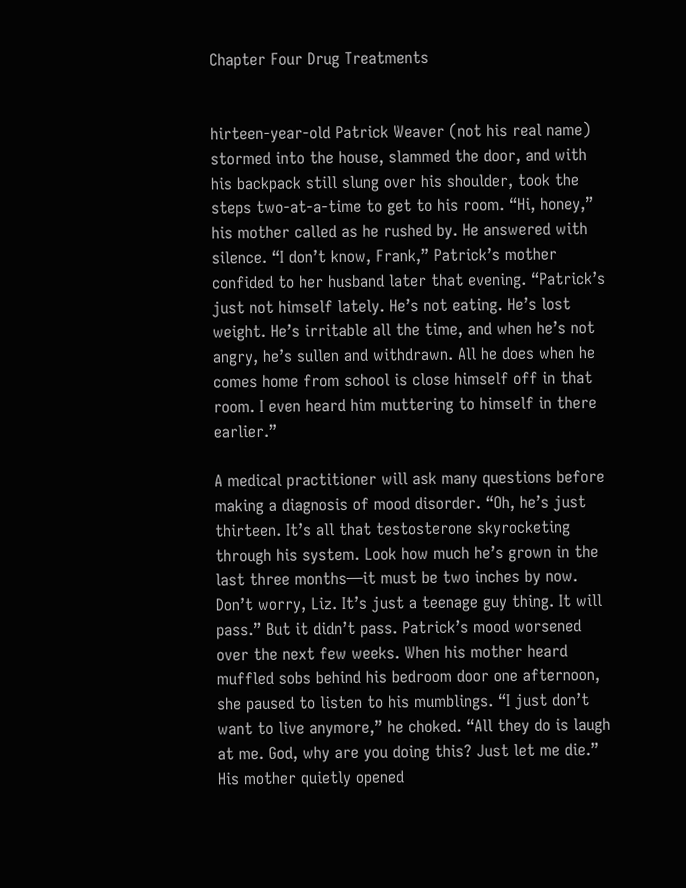Chapter Four Drug Treatments


hirteen-year-old Patrick Weaver (not his real name) stormed into the house, slammed the door, and with his backpack still slung over his shoulder, took the steps two-at-a-time to get to his room. “Hi, honey,” his mother called as he rushed by. He answered with silence. “I don’t know, Frank,” Patrick’s mother confided to her husband later that evening. “Patrick’s just not himself lately. He’s not eating. He’s lost weight. He’s irritable all the time, and when he’s not angry, he’s sullen and withdrawn. All he does when he comes home from school is close himself off in that room. I even heard him muttering to himself in there earlier.”

A medical practitioner will ask many questions before making a diagnosis of mood disorder. “Oh, he’s just thirteen. It’s all that testosterone skyrocketing through his system. Look how much he’s grown in the last three months—it must be two inches by now. Don’t worry, Liz. It’s just a teenage guy thing. It will pass.” But it didn’t pass. Patrick’s mood worsened over the next few weeks. When his mother heard muffled sobs behind his bedroom door one afternoon, she paused to listen to his mumblings. “I just don’t want to live anymore,” he choked. “All they do is laugh at me. God, why are you doing this? Just let me die.” His mother quietly opened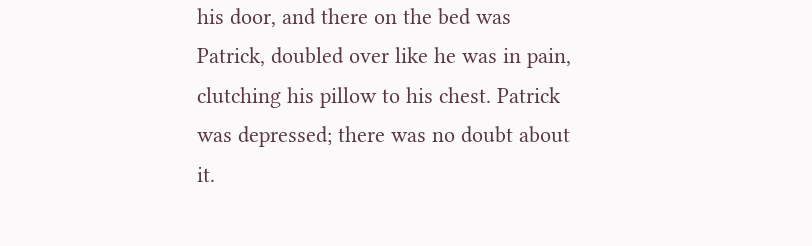his door, and there on the bed was Patrick, doubled over like he was in pain, clutching his pillow to his chest. Patrick was depressed; there was no doubt about it.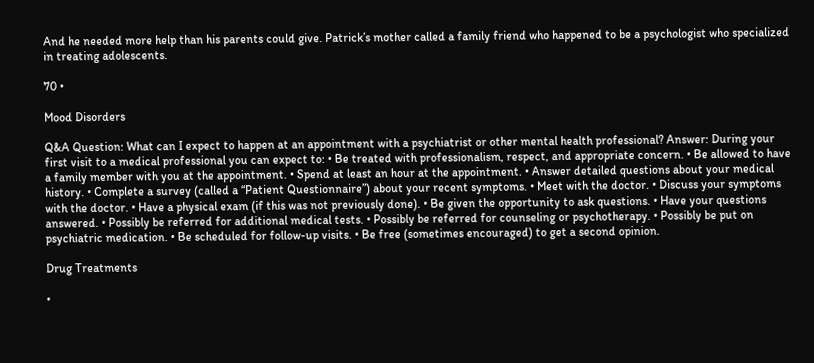And he needed more help than his parents could give. Patrick’s mother called a family friend who happened to be a psychologist who specialized in treating adolescents.

70 •

Mood Disorders

Q&A Question: What can I expect to happen at an appointment with a psychiatrist or other mental health professional? Answer: During your first visit to a medical professional you can expect to: • Be treated with professionalism, respect, and appropriate concern. • Be allowed to have a family member with you at the appointment. • Spend at least an hour at the appointment. • Answer detailed questions about your medical history. • Complete a survey (called a “Patient Questionnaire”) about your recent symptoms. • Meet with the doctor. • Discuss your symptoms with the doctor. • Have a physical exam (if this was not previously done). • Be given the opportunity to ask questions. • Have your questions answered. • Possibly be referred for additional medical tests. • Possibly be referred for counseling or psychotherapy. • Possibly be put on psychiatric medication. • Be scheduled for follow-up visits. • Be free (sometimes encouraged) to get a second opinion.

Drug Treatments

•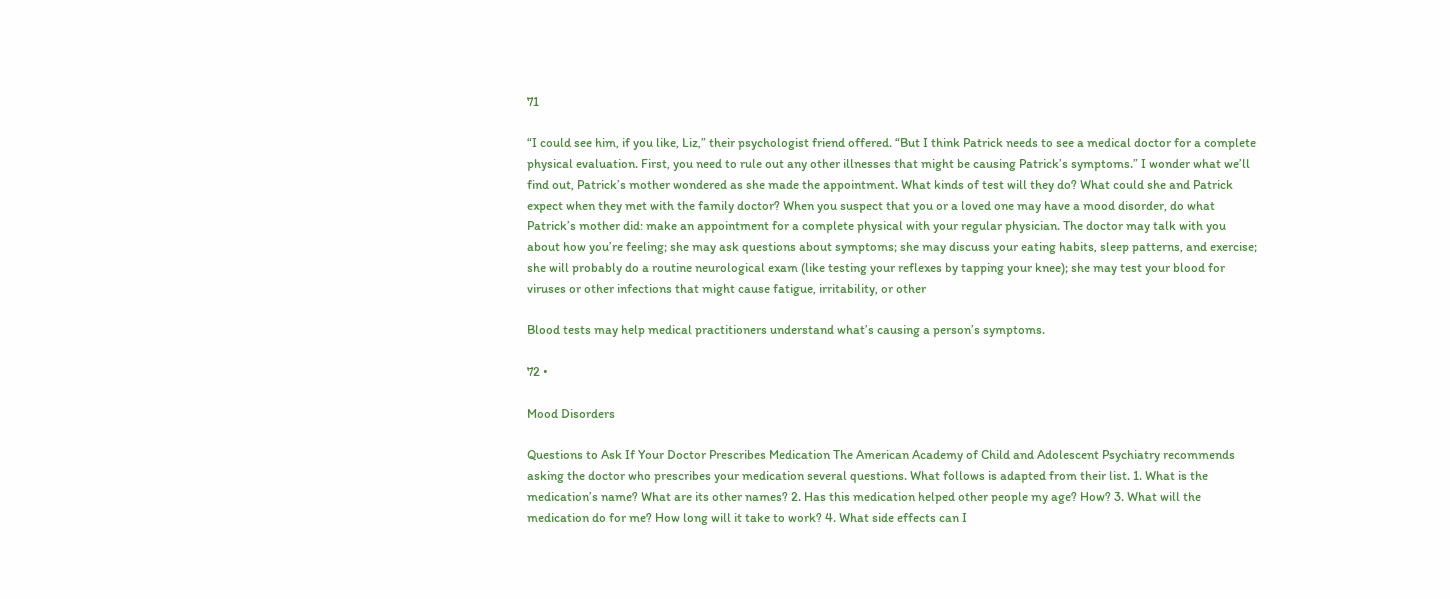71

“I could see him, if you like, Liz,” their psychologist friend offered. “But I think Patrick needs to see a medical doctor for a complete physical evaluation. First, you need to rule out any other illnesses that might be causing Patrick’s symptoms.” I wonder what we’ll find out, Patrick’s mother wondered as she made the appointment. What kinds of test will they do? What could she and Patrick expect when they met with the family doctor? When you suspect that you or a loved one may have a mood disorder, do what Patrick’s mother did: make an appointment for a complete physical with your regular physician. The doctor may talk with you about how you’re feeling; she may ask questions about symptoms; she may discuss your eating habits, sleep patterns, and exercise; she will probably do a routine neurological exam (like testing your reflexes by tapping your knee); she may test your blood for viruses or other infections that might cause fatigue, irritability, or other

Blood tests may help medical practitioners understand what’s causing a person’s symptoms.

72 •

Mood Disorders

Questions to Ask If Your Doctor Prescribes Medication The American Academy of Child and Adolescent Psychiatry recommends asking the doctor who prescribes your medication several questions. What follows is adapted from their list. 1. What is the medication’s name? What are its other names? 2. Has this medication helped other people my age? How? 3. What will the medication do for me? How long will it take to work? 4. What side effects can I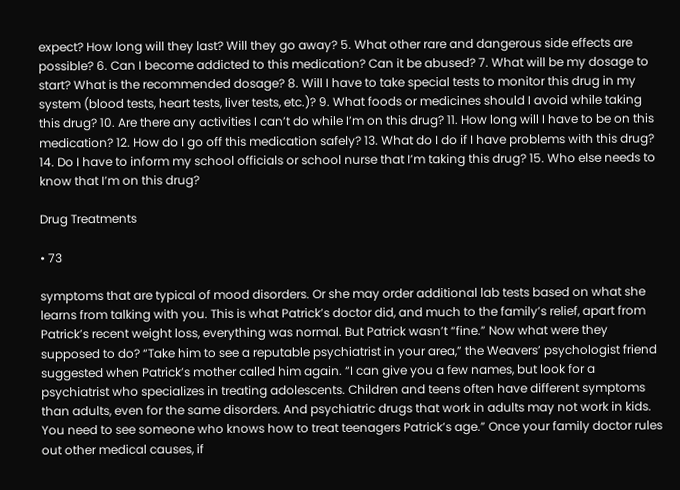expect? How long will they last? Will they go away? 5. What other rare and dangerous side effects are possible? 6. Can I become addicted to this medication? Can it be abused? 7. What will be my dosage to start? What is the recommended dosage? 8. Will I have to take special tests to monitor this drug in my system (blood tests, heart tests, liver tests, etc.)? 9. What foods or medicines should I avoid while taking this drug? 10. Are there any activities I can’t do while I’m on this drug? 11. How long will I have to be on this medication? 12. How do I go off this medication safely? 13. What do I do if I have problems with this drug? 14. Do I have to inform my school officials or school nurse that I’m taking this drug? 15. Who else needs to know that I’m on this drug?

Drug Treatments

• 73

symptoms that are typical of mood disorders. Or she may order additional lab tests based on what she learns from talking with you. This is what Patrick’s doctor did, and much to the family’s relief, apart from Patrick’s recent weight loss, everything was normal. But Patrick wasn’t “fine.” Now what were they supposed to do? “Take him to see a reputable psychiatrist in your area,” the Weavers’ psychologist friend suggested when Patrick’s mother called him again. “I can give you a few names, but look for a psychiatrist who specializes in treating adolescents. Children and teens often have different symptoms than adults, even for the same disorders. And psychiatric drugs that work in adults may not work in kids. You need to see someone who knows how to treat teenagers Patrick’s age.” Once your family doctor rules out other medical causes, if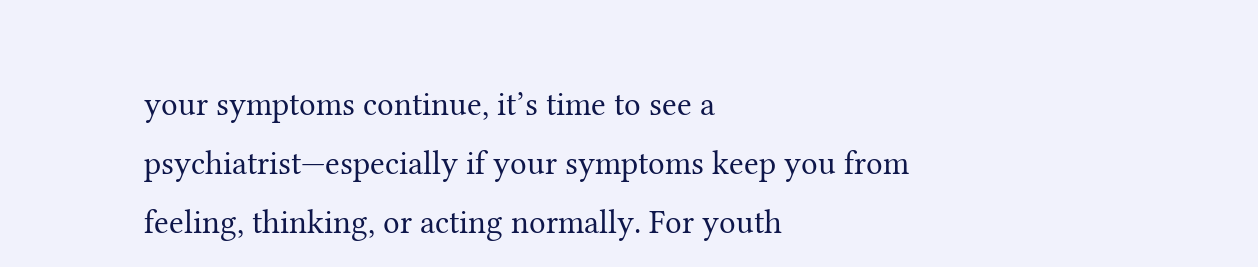your symptoms continue, it’s time to see a psychiatrist—especially if your symptoms keep you from feeling, thinking, or acting normally. For youth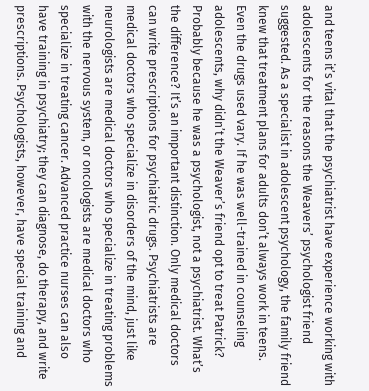and teens it’s vital that the psychiatrist have experience working with adolescents for the reasons the Weavers’ psychologist friend suggested. As a specialist in adolescent psychology, the family friend knew that treatment plans for adults don’t always work in teens. Even the drugs used vary. If he was well-trained in counseling adolescents, why didn’t the Weaver’s friend opt to treat Patrick? Probably because he was a psychologist, not a psychiatrist. What’s the difference? It’s an important distinction. Only medical doctors can write prescriptions for psychiatric drugs. Psychiatrists are medical doctors who specialize in disorders of the mind, just like neurologists are medical doctors who specialize in treating problems with the nervous system, or oncologists are medical doctors who specialize in treating cancer. Advanced practice nurses can also have training in psychiatry; they can diagnose, do therapy, and write prescriptions. Psychologists, however, have special training and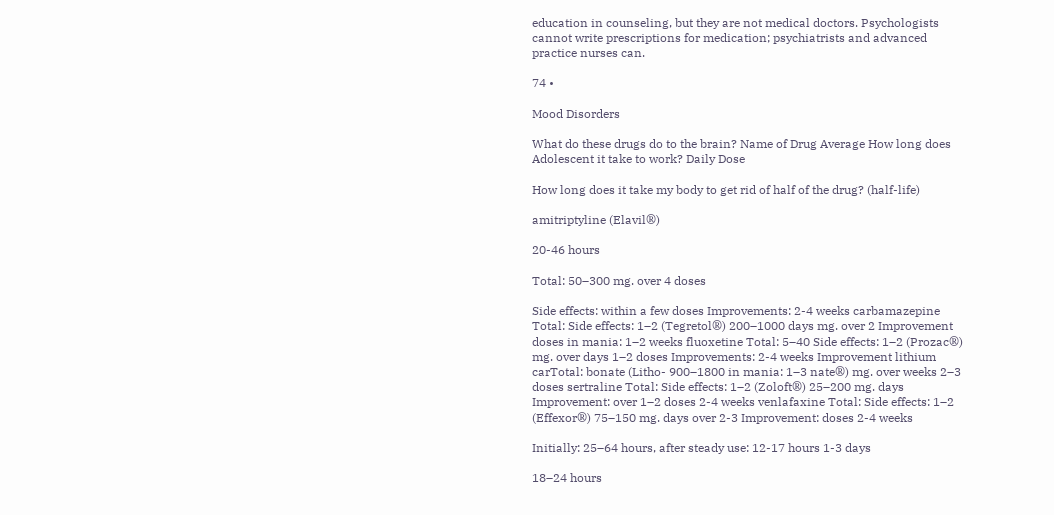education in counseling, but they are not medical doctors. Psychologists cannot write prescriptions for medication; psychiatrists and advanced practice nurses can.

74 •

Mood Disorders

What do these drugs do to the brain? Name of Drug Average How long does Adolescent it take to work? Daily Dose

How long does it take my body to get rid of half of the drug? (half-life)

amitriptyline (Elavil®)

20-46 hours

Total: 50–300 mg. over 4 doses

Side effects: within a few doses Improvements: 2-4 weeks carbamazepine Total: Side effects: 1–2 (Tegretol®) 200–1000 days mg. over 2 Improvement doses in mania: 1–2 weeks fluoxetine Total: 5–40 Side effects: 1–2 (Prozac®) mg. over days 1–2 doses Improvements: 2-4 weeks Improvement lithium carTotal: bonate (Litho- 900–1800 in mania: 1–3 nate®) mg. over weeks 2–3 doses sertraline Total: Side effects: 1–2 (Zoloft®) 25–200 mg. days Improvement: over 1–2 doses 2-4 weeks venlafaxine Total: Side effects: 1–2 (Effexor®) 75–150 mg. days over 2-3 Improvement: doses 2-4 weeks

Initially: 25–64 hours, after steady use: 12-17 hours 1-3 days

18–24 hours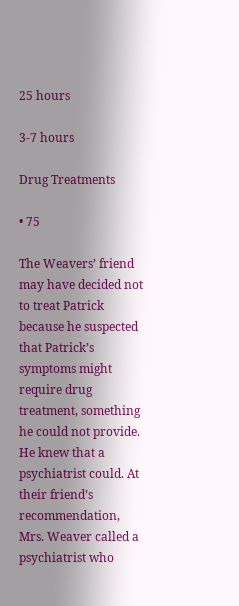25 hours

3-7 hours

Drug Treatments

• 75

The Weavers’ friend may have decided not to treat Patrick because he suspected that Patrick’s symptoms might require drug treatment, something he could not provide. He knew that a psychiatrist could. At their friend’s recommendation, Mrs. Weaver called a psychiatrist who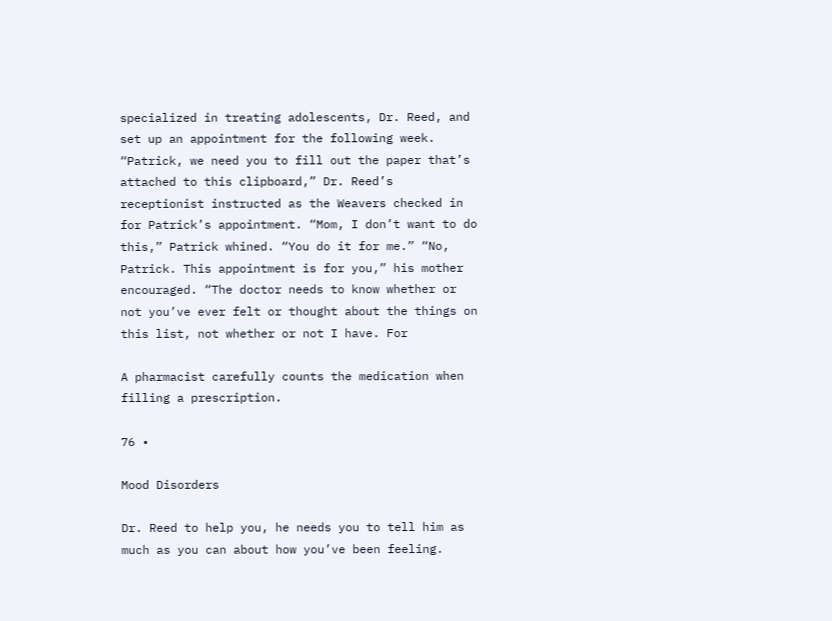specialized in treating adolescents, Dr. Reed, and set up an appointment for the following week. “Patrick, we need you to fill out the paper that’s attached to this clipboard,” Dr. Reed’s receptionist instructed as the Weavers checked in for Patrick’s appointment. “Mom, I don’t want to do this,” Patrick whined. “You do it for me.” “No, Patrick. This appointment is for you,” his mother encouraged. “The doctor needs to know whether or not you’ve ever felt or thought about the things on this list, not whether or not I have. For

A pharmacist carefully counts the medication when filling a prescription.

76 •

Mood Disorders

Dr. Reed to help you, he needs you to tell him as much as you can about how you’ve been feeling.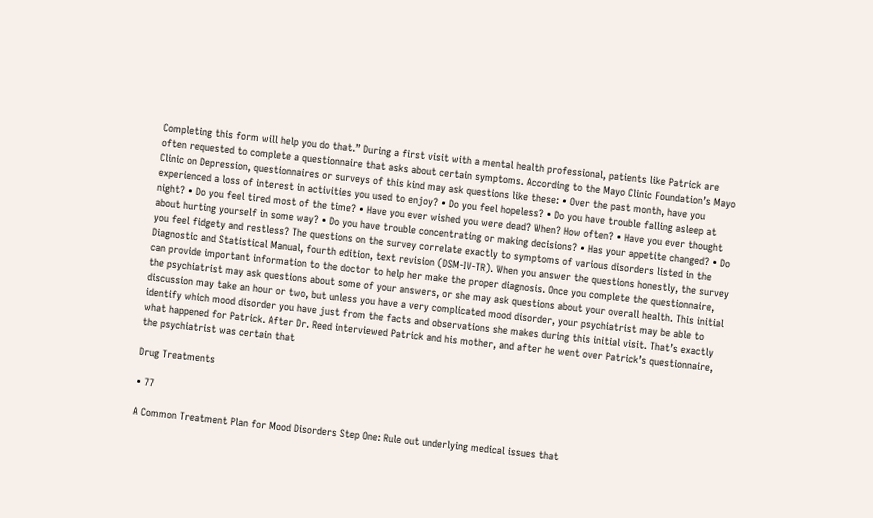Completing this form will help you do that.” During a first visit with a mental health professional, patients like Patrick are often requested to complete a questionnaire that asks about certain symptoms. According to the Mayo Clinic Foundation’s Mayo Clinic on Depression, questionnaires or surveys of this kind may ask questions like these: • Over the past month, have you experienced a loss of interest in activities you used to enjoy? • Do you feel hopeless? • Do you have trouble falling asleep at night? • Do you feel tired most of the time? • Have you ever wished you were dead? When? How often? • Have you ever thought about hurting yourself in some way? • Do you have trouble concentrating or making decisions? • Has your appetite changed? • Do you feel fidgety and restless? The questions on the survey correlate exactly to symptoms of various disorders listed in the Diagnostic and Statistical Manual, fourth edition, text revision (DSM-IV-TR). When you answer the questions honestly, the survey can provide important information to the doctor to help her make the proper diagnosis. Once you complete the questionnaire, the psychiatrist may ask questions about some of your answers, or she may ask questions about your overall health. This initial discussion may take an hour or two, but unless you have a very complicated mood disorder, your psychiatrist may be able to identify which mood disorder you have just from the facts and observations she makes during this initial visit. That’s exactly what happened for Patrick. After Dr. Reed interviewed Patrick and his mother, and after he went over Patrick’s questionnaire, the psychiatrist was certain that

Drug Treatments

• 77

A Common Treatment Plan for Mood Disorders Step One: Rule out underlying medical issues that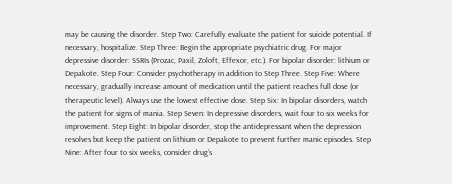may be causing the disorder. Step Two: Carefully evaluate the patient for suicide potential. If necessary, hospitalize. Step Three: Begin the appropriate psychiatric drug. For major depressive disorder: SSRIs (Prozac, Paxil, Zoloft, Effexor, etc.). For bipolar disorder: lithium or Depakote. Step Four: Consider psychotherapy in addition to Step Three. Step Five: Where necessary, gradually increase amount of medication until the patient reaches full dose (or therapeutic level). Always use the lowest effective dose. Step Six: In bipolar disorders, watch the patient for signs of mania. Step Seven: In depressive disorders, wait four to six weeks for improvement. Step Eight: In bipolar disorder, stop the antidepressant when the depression resolves but keep the patient on lithium or Depakote to prevent further manic episodes. Step Nine: After four to six weeks, consider drug’s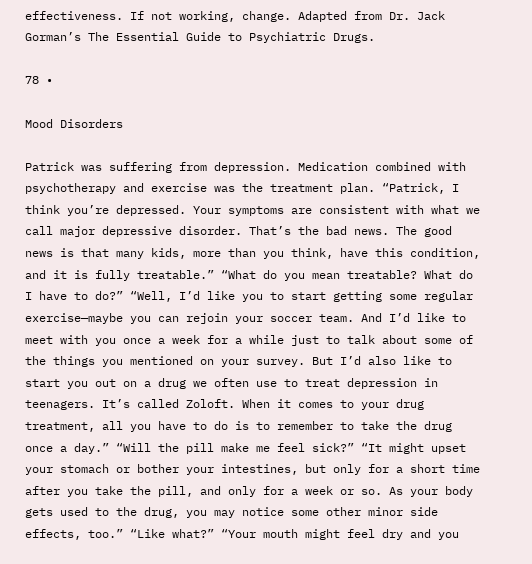effectiveness. If not working, change. Adapted from Dr. Jack Gorman’s The Essential Guide to Psychiatric Drugs.

78 •

Mood Disorders

Patrick was suffering from depression. Medication combined with psychotherapy and exercise was the treatment plan. “Patrick, I think you’re depressed. Your symptoms are consistent with what we call major depressive disorder. That’s the bad news. The good news is that many kids, more than you think, have this condition, and it is fully treatable.” “What do you mean treatable? What do I have to do?” “Well, I’d like you to start getting some regular exercise—maybe you can rejoin your soccer team. And I’d like to meet with you once a week for a while just to talk about some of the things you mentioned on your survey. But I’d also like to start you out on a drug we often use to treat depression in teenagers. It’s called Zoloft. When it comes to your drug treatment, all you have to do is to remember to take the drug once a day.” “Will the pill make me feel sick?” “It might upset your stomach or bother your intestines, but only for a short time after you take the pill, and only for a week or so. As your body gets used to the drug, you may notice some other minor side effects, too.” “Like what?” “Your mouth might feel dry and you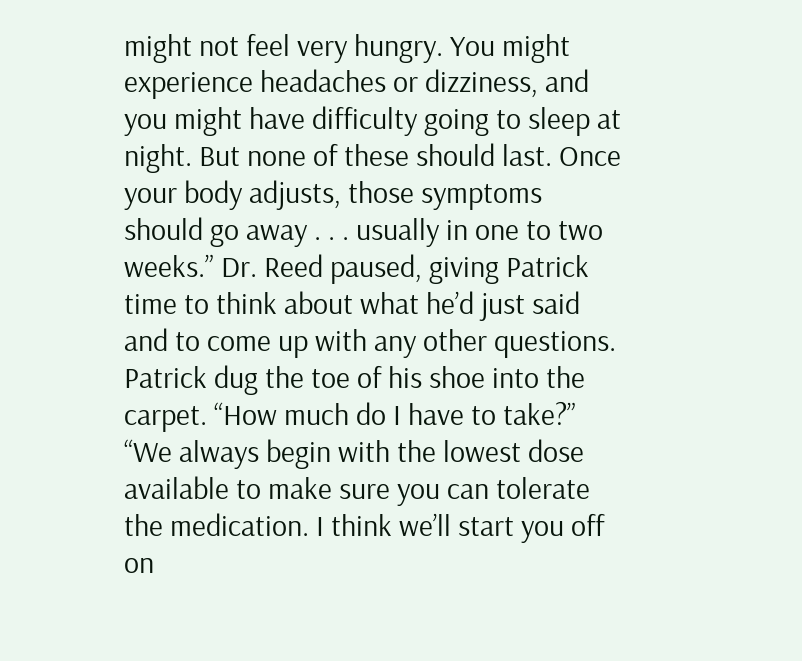might not feel very hungry. You might experience headaches or dizziness, and you might have difficulty going to sleep at night. But none of these should last. Once your body adjusts, those symptoms should go away . . . usually in one to two weeks.” Dr. Reed paused, giving Patrick time to think about what he’d just said and to come up with any other questions. Patrick dug the toe of his shoe into the carpet. “How much do I have to take?” “We always begin with the lowest dose available to make sure you can tolerate the medication. I think we’ll start you off on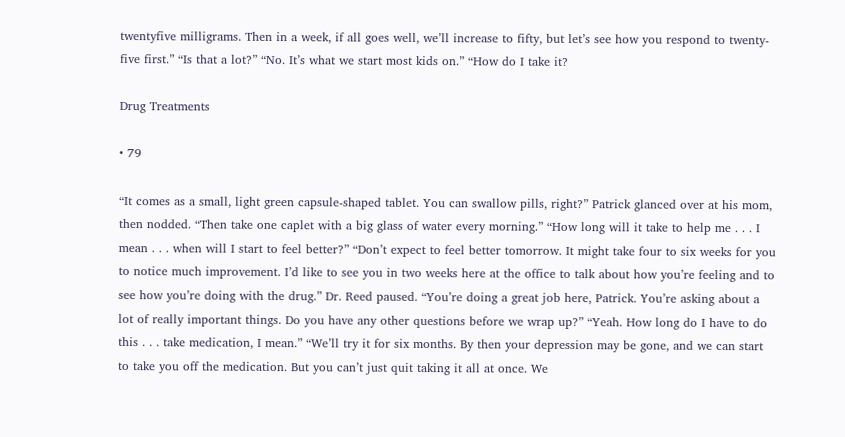twentyfive milligrams. Then in a week, if all goes well, we’ll increase to fifty, but let’s see how you respond to twenty-five first.” “Is that a lot?” “No. It’s what we start most kids on.” “How do I take it?

Drug Treatments

• 79

“It comes as a small, light green capsule-shaped tablet. You can swallow pills, right?” Patrick glanced over at his mom, then nodded. “Then take one caplet with a big glass of water every morning.” “How long will it take to help me . . . I mean . . . when will I start to feel better?” “Don’t expect to feel better tomorrow. It might take four to six weeks for you to notice much improvement. I’d like to see you in two weeks here at the office to talk about how you’re feeling and to see how you’re doing with the drug.” Dr. Reed paused. “You’re doing a great job here, Patrick. You’re asking about a lot of really important things. Do you have any other questions before we wrap up?” “Yeah. How long do I have to do this . . . take medication, I mean.” “We’ll try it for six months. By then your depression may be gone, and we can start to take you off the medication. But you can’t just quit taking it all at once. We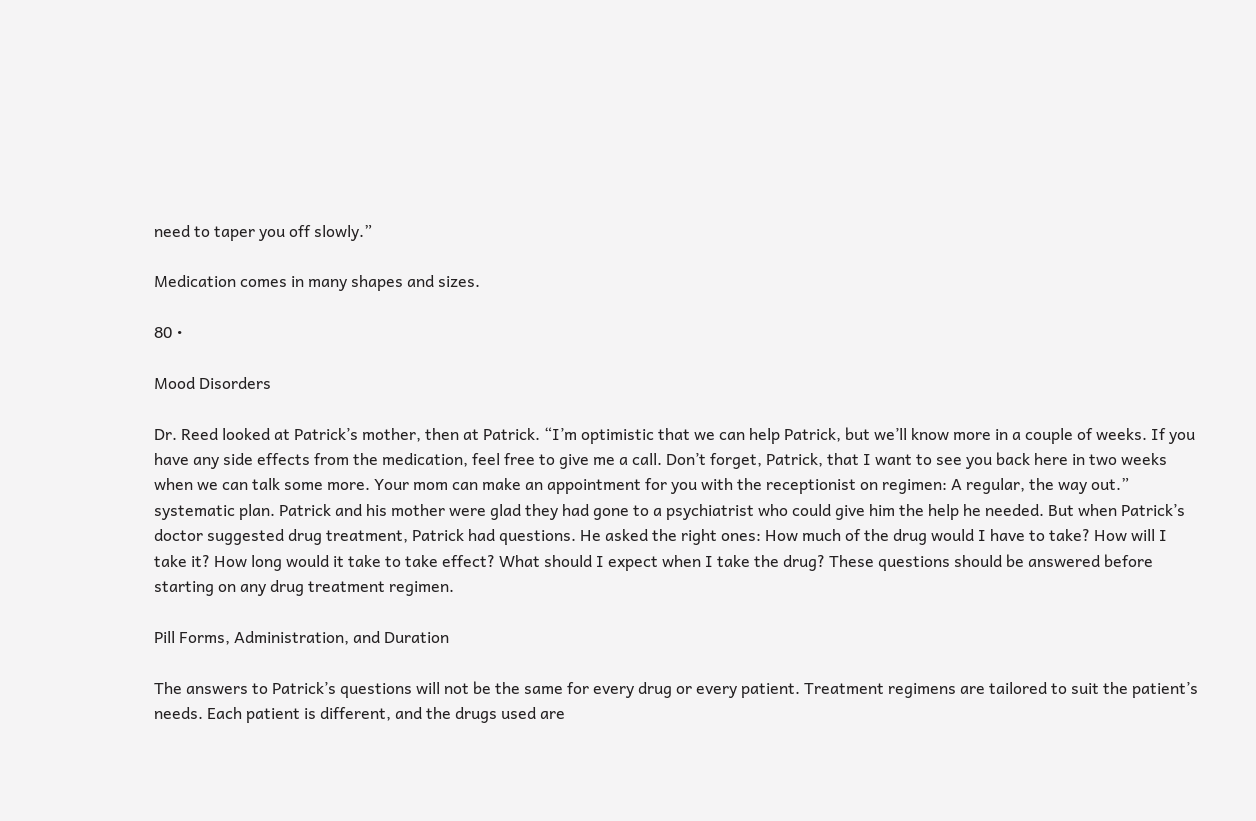need to taper you off slowly.”

Medication comes in many shapes and sizes.

80 •

Mood Disorders

Dr. Reed looked at Patrick’s mother, then at Patrick. “I’m optimistic that we can help Patrick, but we’ll know more in a couple of weeks. If you have any side effects from the medication, feel free to give me a call. Don’t forget, Patrick, that I want to see you back here in two weeks when we can talk some more. Your mom can make an appointment for you with the receptionist on regimen: A regular, the way out.” systematic plan. Patrick and his mother were glad they had gone to a psychiatrist who could give him the help he needed. But when Patrick’s doctor suggested drug treatment, Patrick had questions. He asked the right ones: How much of the drug would I have to take? How will I take it? How long would it take to take effect? What should I expect when I take the drug? These questions should be answered before starting on any drug treatment regimen.

Pill Forms, Administration, and Duration

The answers to Patrick’s questions will not be the same for every drug or every patient. Treatment regimens are tailored to suit the patient’s needs. Each patient is different, and the drugs used are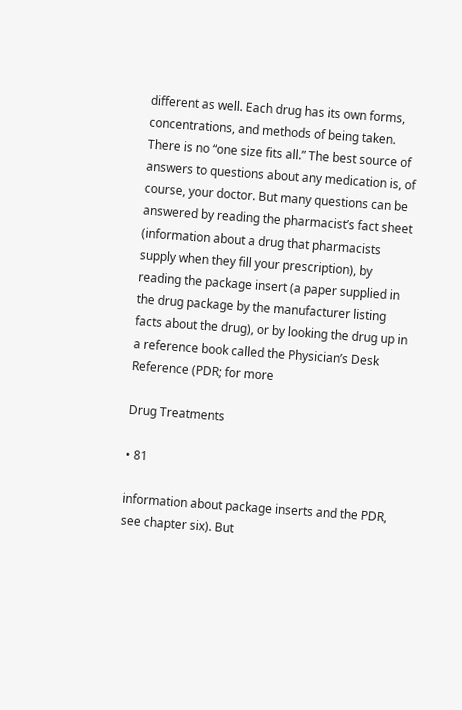different as well. Each drug has its own forms, concentrations, and methods of being taken. There is no “one size fits all.” The best source of answers to questions about any medication is, of course, your doctor. But many questions can be answered by reading the pharmacist’s fact sheet (information about a drug that pharmacists supply when they fill your prescription), by reading the package insert (a paper supplied in the drug package by the manufacturer listing facts about the drug), or by looking the drug up in a reference book called the Physician’s Desk Reference (PDR; for more

Drug Treatments

• 81

information about package inserts and the PDR, see chapter six). But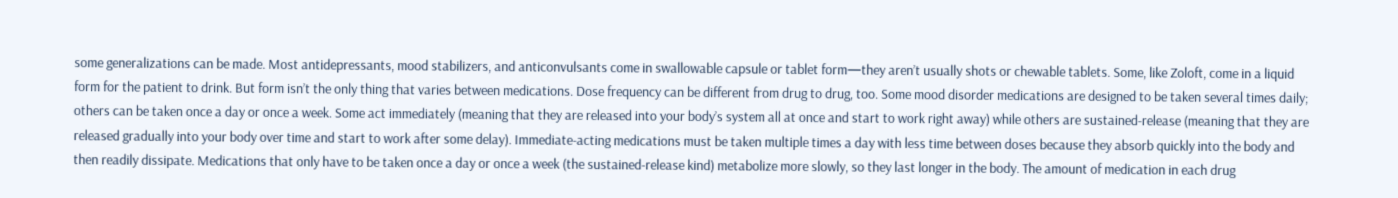some generalizations can be made. Most antidepressants, mood stabilizers, and anticonvulsants come in swallowable capsule or tablet form—they aren’t usually shots or chewable tablets. Some, like Zoloft, come in a liquid form for the patient to drink. But form isn’t the only thing that varies between medications. Dose frequency can be different from drug to drug, too. Some mood disorder medications are designed to be taken several times daily; others can be taken once a day or once a week. Some act immediately (meaning that they are released into your body’s system all at once and start to work right away) while others are sustained-release (meaning that they are released gradually into your body over time and start to work after some delay). Immediate-acting medications must be taken multiple times a day with less time between doses because they absorb quickly into the body and then readily dissipate. Medications that only have to be taken once a day or once a week (the sustained-release kind) metabolize more slowly, so they last longer in the body. The amount of medication in each drug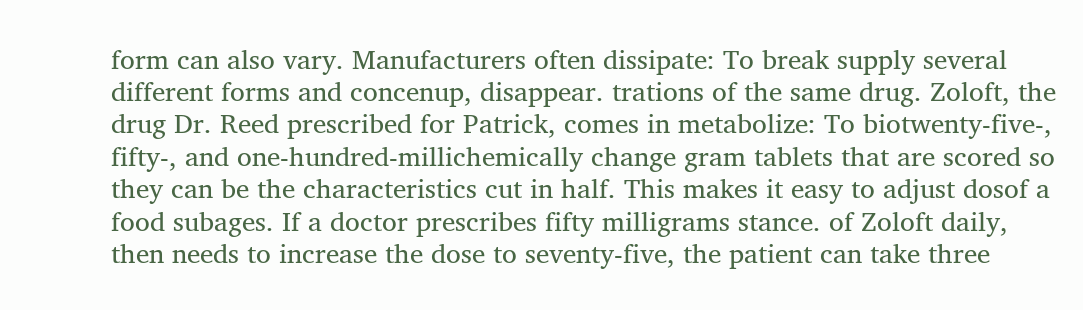form can also vary. Manufacturers often dissipate: To break supply several different forms and concenup, disappear. trations of the same drug. Zoloft, the drug Dr. Reed prescribed for Patrick, comes in metabolize: To biotwenty-five-, fifty-, and one-hundred-millichemically change gram tablets that are scored so they can be the characteristics cut in half. This makes it easy to adjust dosof a food subages. If a doctor prescribes fifty milligrams stance. of Zoloft daily, then needs to increase the dose to seventy-five, the patient can take three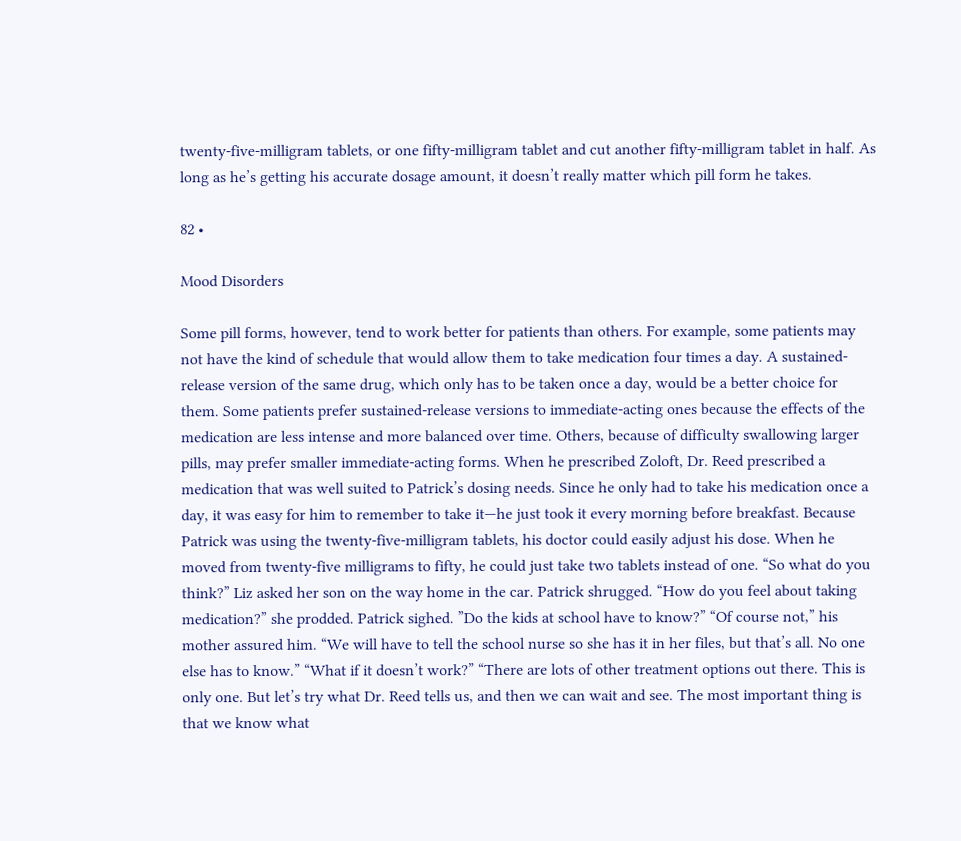twenty-five-milligram tablets, or one fifty-milligram tablet and cut another fifty-milligram tablet in half. As long as he’s getting his accurate dosage amount, it doesn’t really matter which pill form he takes.

82 •

Mood Disorders

Some pill forms, however, tend to work better for patients than others. For example, some patients may not have the kind of schedule that would allow them to take medication four times a day. A sustained-release version of the same drug, which only has to be taken once a day, would be a better choice for them. Some patients prefer sustained-release versions to immediate-acting ones because the effects of the medication are less intense and more balanced over time. Others, because of difficulty swallowing larger pills, may prefer smaller immediate-acting forms. When he prescribed Zoloft, Dr. Reed prescribed a medication that was well suited to Patrick’s dosing needs. Since he only had to take his medication once a day, it was easy for him to remember to take it—he just took it every morning before breakfast. Because Patrick was using the twenty-five-milligram tablets, his doctor could easily adjust his dose. When he moved from twenty-five milligrams to fifty, he could just take two tablets instead of one. “So what do you think?” Liz asked her son on the way home in the car. Patrick shrugged. “How do you feel about taking medication?” she prodded. Patrick sighed. ”Do the kids at school have to know?” “Of course not,” his mother assured him. “We will have to tell the school nurse so she has it in her files, but that’s all. No one else has to know.” “What if it doesn’t work?” “There are lots of other treatment options out there. This is only one. But let’s try what Dr. Reed tells us, and then we can wait and see. The most important thing is that we know what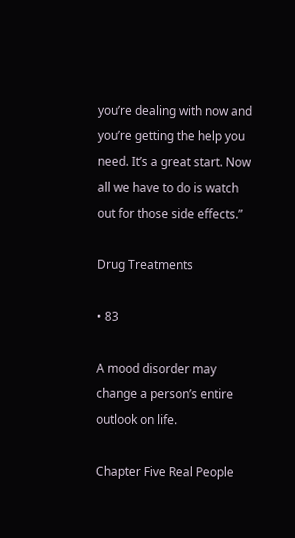you’re dealing with now and you’re getting the help you need. It’s a great start. Now all we have to do is watch out for those side effects.”

Drug Treatments

• 83

A mood disorder may change a person’s entire outlook on life.

Chapter Five Real People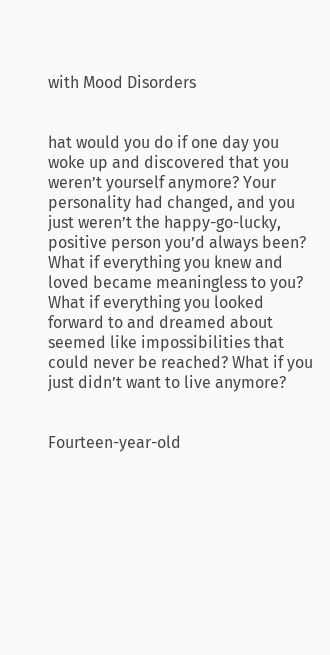with Mood Disorders


hat would you do if one day you woke up and discovered that you weren’t yourself anymore? Your personality had changed, and you just weren’t the happy-go-lucky, positive person you’d always been? What if everything you knew and loved became meaningless to you? What if everything you looked forward to and dreamed about seemed like impossibilities that could never be reached? What if you just didn’t want to live anymore?


Fourteen-year-old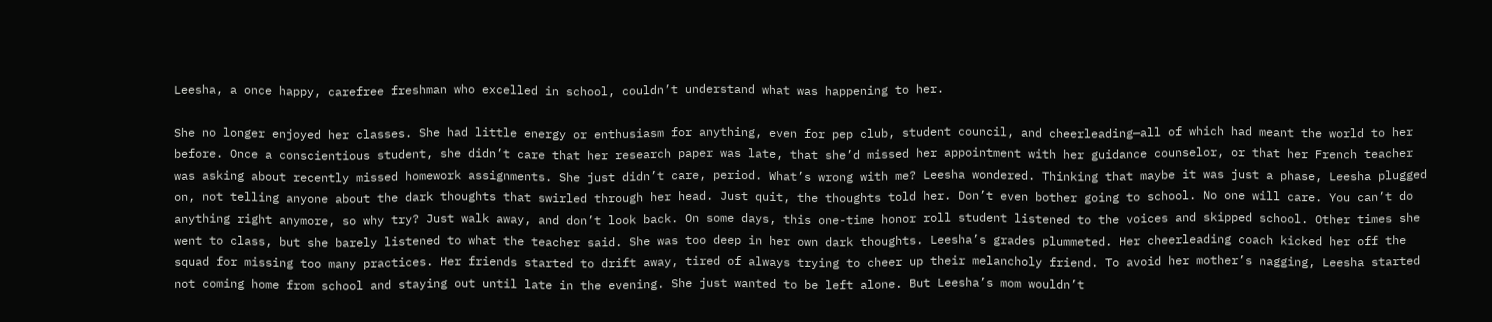Leesha, a once happy, carefree freshman who excelled in school, couldn’t understand what was happening to her.

She no longer enjoyed her classes. She had little energy or enthusiasm for anything, even for pep club, student council, and cheerleading—all of which had meant the world to her before. Once a conscientious student, she didn’t care that her research paper was late, that she’d missed her appointment with her guidance counselor, or that her French teacher was asking about recently missed homework assignments. She just didn’t care, period. What’s wrong with me? Leesha wondered. Thinking that maybe it was just a phase, Leesha plugged on, not telling anyone about the dark thoughts that swirled through her head. Just quit, the thoughts told her. Don’t even bother going to school. No one will care. You can’t do anything right anymore, so why try? Just walk away, and don’t look back. On some days, this one-time honor roll student listened to the voices and skipped school. Other times she went to class, but she barely listened to what the teacher said. She was too deep in her own dark thoughts. Leesha’s grades plummeted. Her cheerleading coach kicked her off the squad for missing too many practices. Her friends started to drift away, tired of always trying to cheer up their melancholy friend. To avoid her mother’s nagging, Leesha started not coming home from school and staying out until late in the evening. She just wanted to be left alone. But Leesha’s mom wouldn’t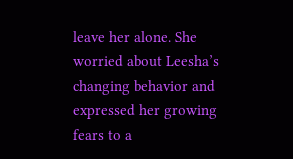leave her alone. She worried about Leesha’s changing behavior and expressed her growing fears to a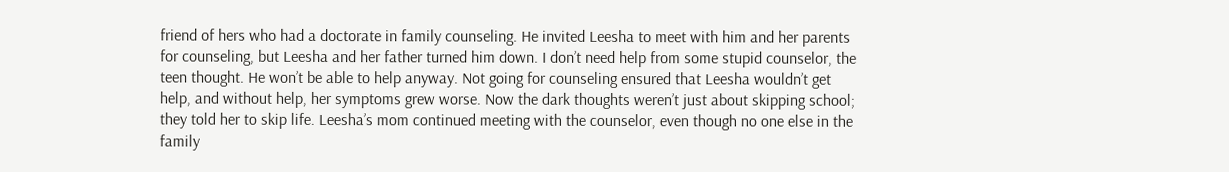friend of hers who had a doctorate in family counseling. He invited Leesha to meet with him and her parents for counseling, but Leesha and her father turned him down. I don’t need help from some stupid counselor, the teen thought. He won’t be able to help anyway. Not going for counseling ensured that Leesha wouldn’t get help, and without help, her symptoms grew worse. Now the dark thoughts weren’t just about skipping school; they told her to skip life. Leesha’s mom continued meeting with the counselor, even though no one else in the family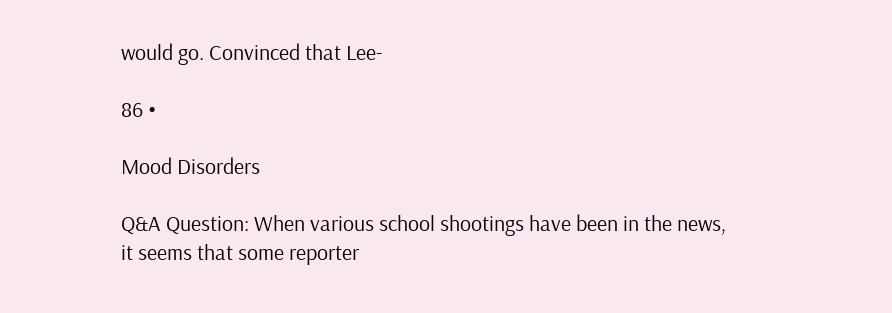would go. Convinced that Lee-

86 •

Mood Disorders

Q&A Question: When various school shootings have been in the news, it seems that some reporter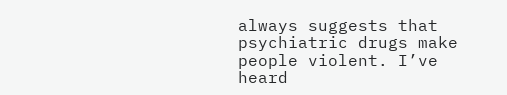always suggests that psychiatric drugs make people violent. I’ve heard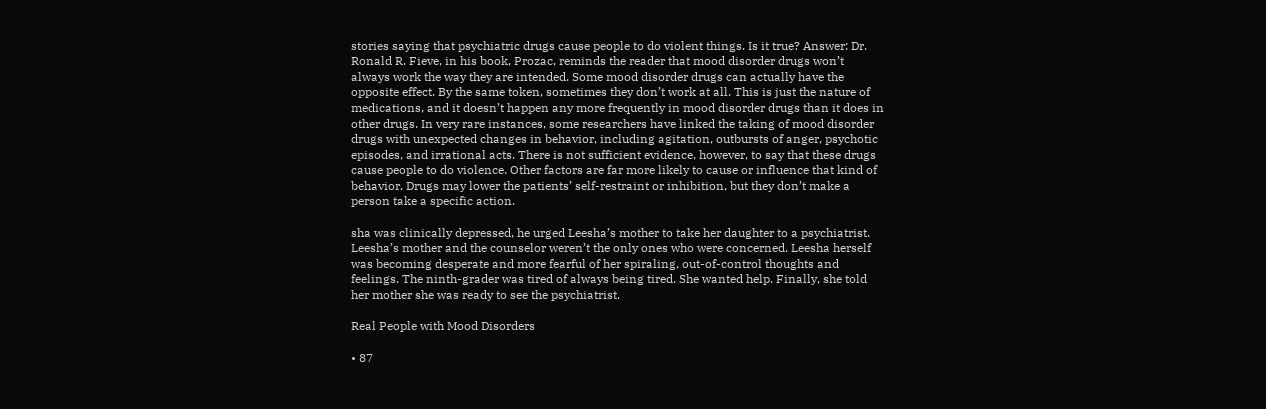stories saying that psychiatric drugs cause people to do violent things. Is it true? Answer: Dr. Ronald R. Fieve, in his book, Prozac, reminds the reader that mood disorder drugs won’t always work the way they are intended. Some mood disorder drugs can actually have the opposite effect. By the same token, sometimes they don’t work at all. This is just the nature of medications, and it doesn’t happen any more frequently in mood disorder drugs than it does in other drugs. In very rare instances, some researchers have linked the taking of mood disorder drugs with unexpected changes in behavior, including agitation, outbursts of anger, psychotic episodes, and irrational acts. There is not sufficient evidence, however, to say that these drugs cause people to do violence. Other factors are far more likely to cause or influence that kind of behavior. Drugs may lower the patients’ self-restraint or inhibition, but they don’t make a person take a specific action.

sha was clinically depressed, he urged Leesha’s mother to take her daughter to a psychiatrist. Leesha’s mother and the counselor weren’t the only ones who were concerned. Leesha herself was becoming desperate and more fearful of her spiraling, out-of-control thoughts and feelings. The ninth-grader was tired of always being tired. She wanted help. Finally, she told her mother she was ready to see the psychiatrist.

Real People with Mood Disorders

• 87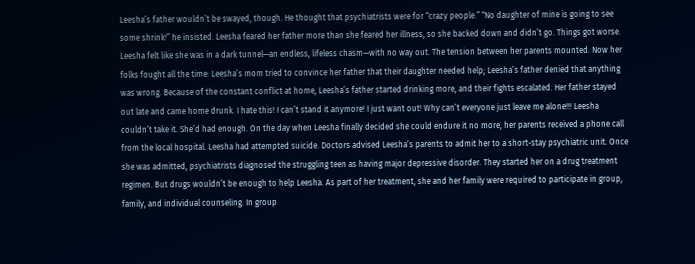Leesha’s father wouldn’t be swayed, though. He thought that psychiatrists were for “crazy people.” “No daughter of mine is going to see some shrink!” he insisted. Leesha feared her father more than she feared her illness, so she backed down and didn’t go. Things got worse. Leesha felt like she was in a dark tunnel—an endless, lifeless chasm—with no way out. The tension between her parents mounted. Now her folks fought all the time: Leesha’s mom tried to convince her father that their daughter needed help; Leesha’s father denied that anything was wrong. Because of the constant conflict at home, Leesha’s father started drinking more, and their fights escalated. Her father stayed out late and came home drunk. I hate this! I can’t stand it anymore! I just want out! Why can’t everyone just leave me alone!!! Leesha couldn’t take it. She’d had enough. On the day when Leesha finally decided she could endure it no more, her parents received a phone call from the local hospital. Leesha had attempted suicide. Doctors advised Leesha’s parents to admit her to a short-stay psychiatric unit. Once she was admitted, psychiatrists diagnosed the struggling teen as having major depressive disorder. They started her on a drug treatment regimen. But drugs wouldn’t be enough to help Leesha. As part of her treatment, she and her family were required to participate in group, family, and individual counseling. In group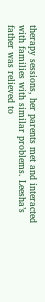therapy sessions, her parents met and interacted with families with similar problems. Leesha’s father was relieved to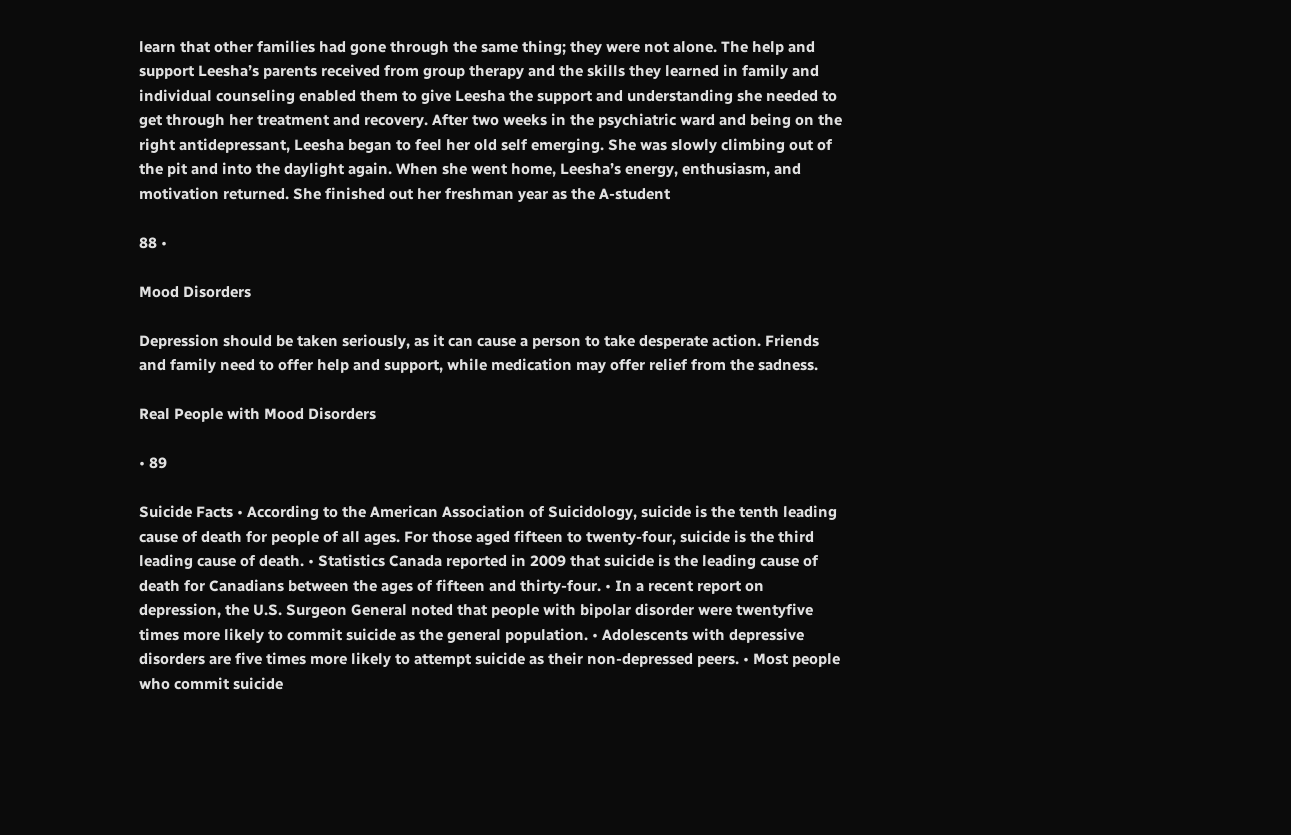learn that other families had gone through the same thing; they were not alone. The help and support Leesha’s parents received from group therapy and the skills they learned in family and individual counseling enabled them to give Leesha the support and understanding she needed to get through her treatment and recovery. After two weeks in the psychiatric ward and being on the right antidepressant, Leesha began to feel her old self emerging. She was slowly climbing out of the pit and into the daylight again. When she went home, Leesha’s energy, enthusiasm, and motivation returned. She finished out her freshman year as the A-student

88 •

Mood Disorders

Depression should be taken seriously, as it can cause a person to take desperate action. Friends and family need to offer help and support, while medication may offer relief from the sadness.

Real People with Mood Disorders

• 89

Suicide Facts • According to the American Association of Suicidology, suicide is the tenth leading cause of death for people of all ages. For those aged fifteen to twenty-four, suicide is the third leading cause of death. • Statistics Canada reported in 2009 that suicide is the leading cause of death for Canadians between the ages of fifteen and thirty-four. • In a recent report on depression, the U.S. Surgeon General noted that people with bipolar disorder were twentyfive times more likely to commit suicide as the general population. • Adolescents with depressive disorders are five times more likely to attempt suicide as their non-depressed peers. • Most people who commit suicide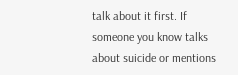talk about it first. If someone you know talks about suicide or mentions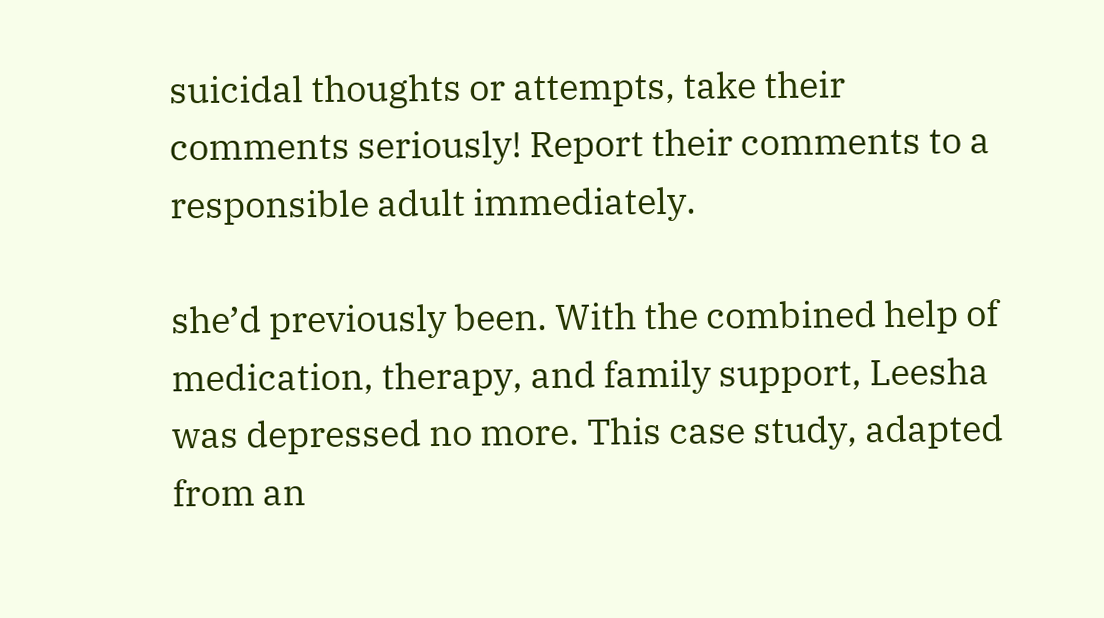suicidal thoughts or attempts, take their comments seriously! Report their comments to a responsible adult immediately.

she’d previously been. With the combined help of medication, therapy, and family support, Leesha was depressed no more. This case study, adapted from an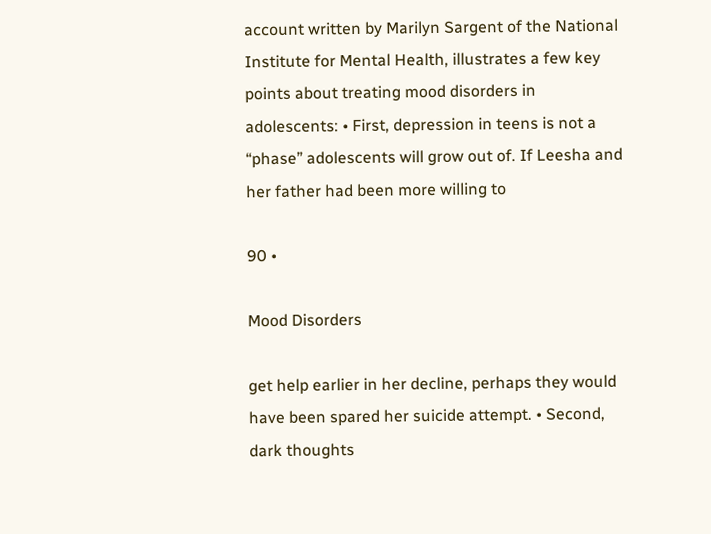account written by Marilyn Sargent of the National Institute for Mental Health, illustrates a few key points about treating mood disorders in adolescents: • First, depression in teens is not a “phase” adolescents will grow out of. If Leesha and her father had been more willing to

90 •

Mood Disorders

get help earlier in her decline, perhaps they would have been spared her suicide attempt. • Second, dark thoughts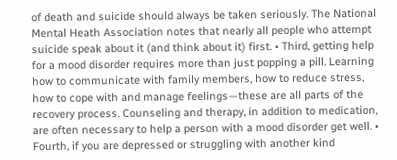of death and suicide should always be taken seriously. The National Mental Heath Association notes that nearly all people who attempt suicide speak about it (and think about it) first. • Third, getting help for a mood disorder requires more than just popping a pill. Learning how to communicate with family members, how to reduce stress, how to cope with and manage feelings—these are all parts of the recovery process. Counseling and therapy, in addition to medication, are often necessary to help a person with a mood disorder get well. • Fourth, if you are depressed or struggling with another kind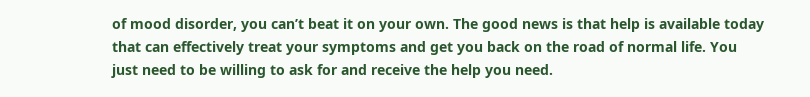of mood disorder, you can’t beat it on your own. The good news is that help is available today that can effectively treat your symptoms and get you back on the road of normal life. You just need to be willing to ask for and receive the help you need.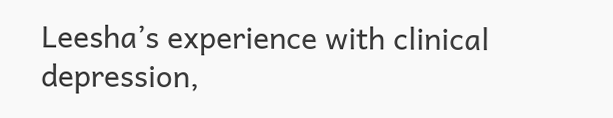Leesha’s experience with clinical depression,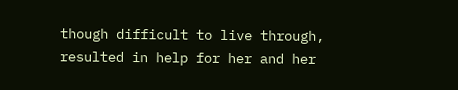though difficult to live through, resulted in help for her and her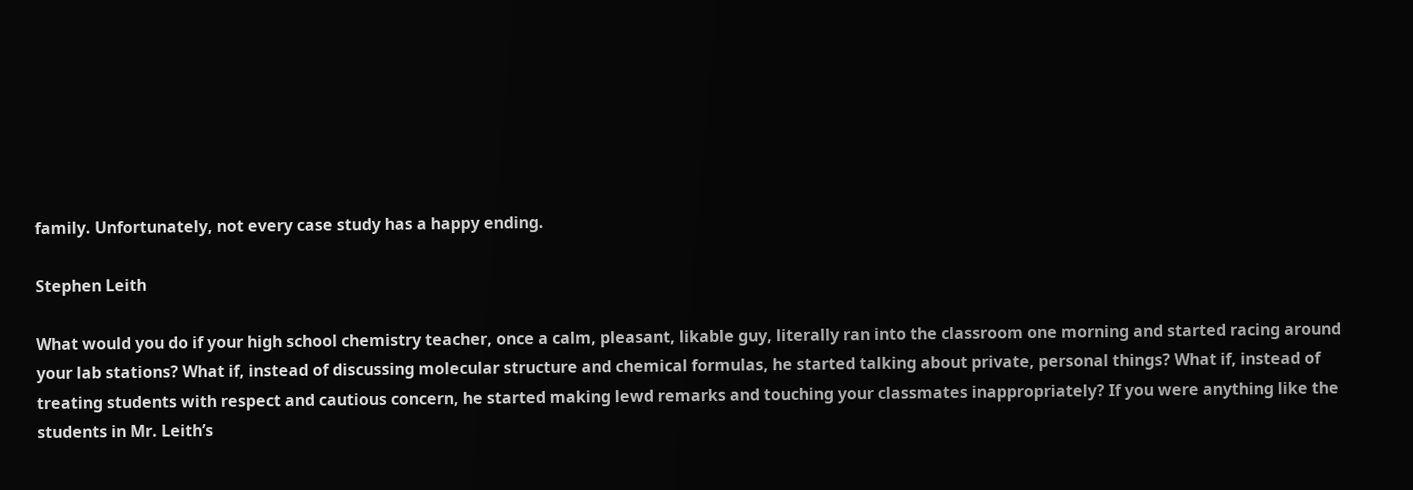family. Unfortunately, not every case study has a happy ending.

Stephen Leith

What would you do if your high school chemistry teacher, once a calm, pleasant, likable guy, literally ran into the classroom one morning and started racing around your lab stations? What if, instead of discussing molecular structure and chemical formulas, he started talking about private, personal things? What if, instead of treating students with respect and cautious concern, he started making lewd remarks and touching your classmates inappropriately? If you were anything like the students in Mr. Leith’s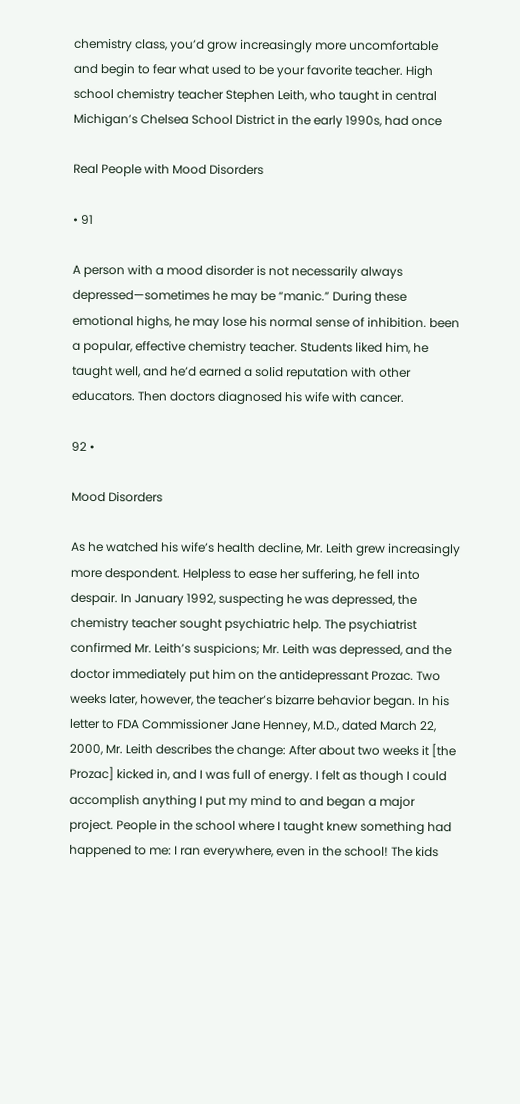chemistry class, you’d grow increasingly more uncomfortable and begin to fear what used to be your favorite teacher. High school chemistry teacher Stephen Leith, who taught in central Michigan’s Chelsea School District in the early 1990s, had once

Real People with Mood Disorders

• 91

A person with a mood disorder is not necessarily always depressed—sometimes he may be “manic.” During these emotional highs, he may lose his normal sense of inhibition. been a popular, effective chemistry teacher. Students liked him, he taught well, and he’d earned a solid reputation with other educators. Then doctors diagnosed his wife with cancer.

92 •

Mood Disorders

As he watched his wife’s health decline, Mr. Leith grew increasingly more despondent. Helpless to ease her suffering, he fell into despair. In January 1992, suspecting he was depressed, the chemistry teacher sought psychiatric help. The psychiatrist confirmed Mr. Leith’s suspicions; Mr. Leith was depressed, and the doctor immediately put him on the antidepressant Prozac. Two weeks later, however, the teacher’s bizarre behavior began. In his letter to FDA Commissioner Jane Henney, M.D., dated March 22, 2000, Mr. Leith describes the change: After about two weeks it [the Prozac] kicked in, and I was full of energy. I felt as though I could accomplish anything I put my mind to and began a major project. People in the school where I taught knew something had happened to me: I ran everywhere, even in the school! The kids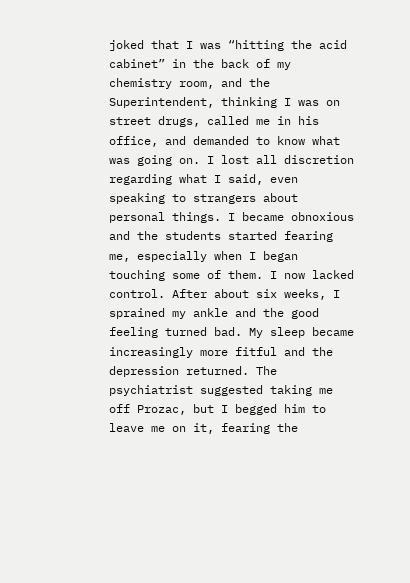joked that I was “hitting the acid cabinet” in the back of my chemistry room, and the Superintendent, thinking I was on street drugs, called me in his office, and demanded to know what was going on. I lost all discretion regarding what I said, even speaking to strangers about personal things. I became obnoxious and the students started fearing me, especially when I began touching some of them. I now lacked control. After about six weeks, I sprained my ankle and the good feeling turned bad. My sleep became increasingly more fitful and the depression returned. The psychiatrist suggested taking me off Prozac, but I begged him to leave me on it, fearing the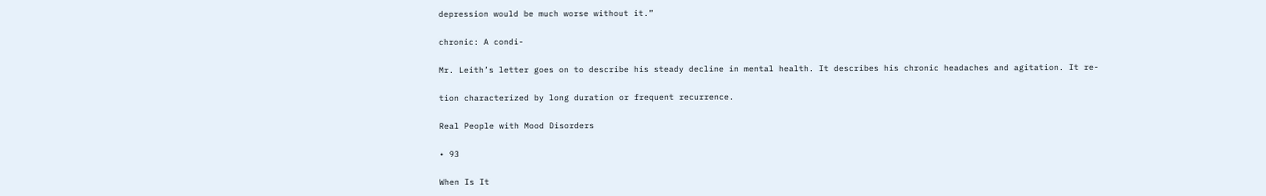depression would be much worse without it.”

chronic: A condi-

Mr. Leith’s letter goes on to describe his steady decline in mental health. It describes his chronic headaches and agitation. It re-

tion characterized by long duration or frequent recurrence.

Real People with Mood Disorders

• 93

When Is It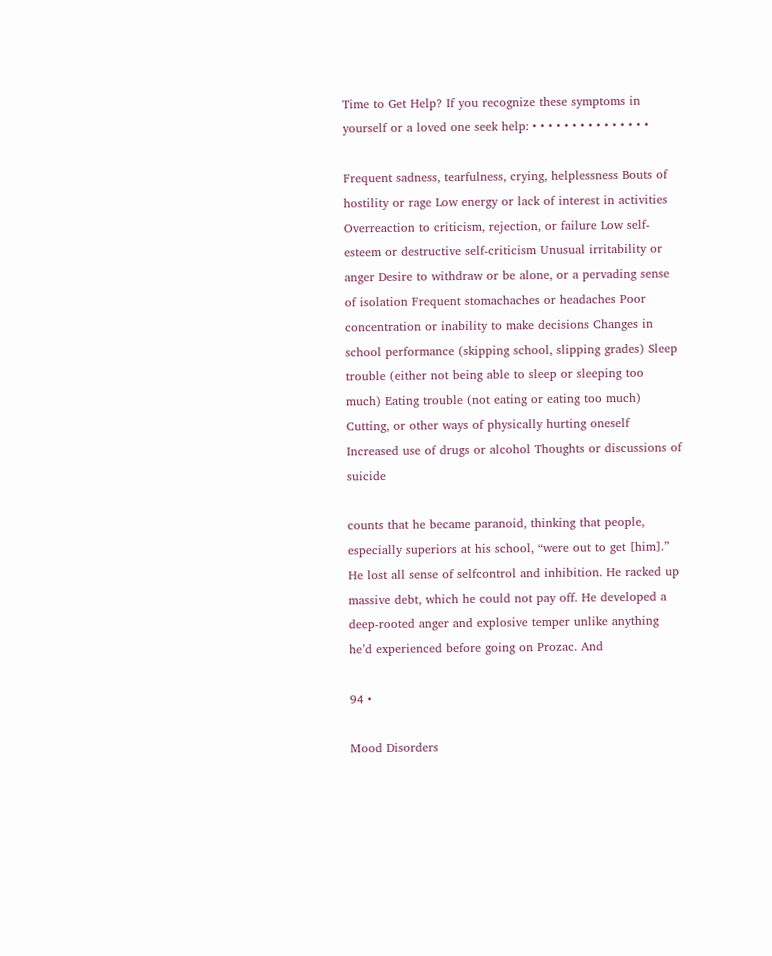Time to Get Help? If you recognize these symptoms in yourself or a loved one seek help: • • • • • • • • • • • • • • •

Frequent sadness, tearfulness, crying, helplessness Bouts of hostility or rage Low energy or lack of interest in activities Overreaction to criticism, rejection, or failure Low self-esteem or destructive self-criticism Unusual irritability or anger Desire to withdraw or be alone, or a pervading sense of isolation Frequent stomachaches or headaches Poor concentration or inability to make decisions Changes in school performance (skipping school, slipping grades) Sleep trouble (either not being able to sleep or sleeping too much) Eating trouble (not eating or eating too much) Cutting, or other ways of physically hurting oneself Increased use of drugs or alcohol Thoughts or discussions of suicide

counts that he became paranoid, thinking that people, especially superiors at his school, “were out to get [him].” He lost all sense of selfcontrol and inhibition. He racked up massive debt, which he could not pay off. He developed a deep-rooted anger and explosive temper unlike anything he’d experienced before going on Prozac. And

94 •

Mood Disorders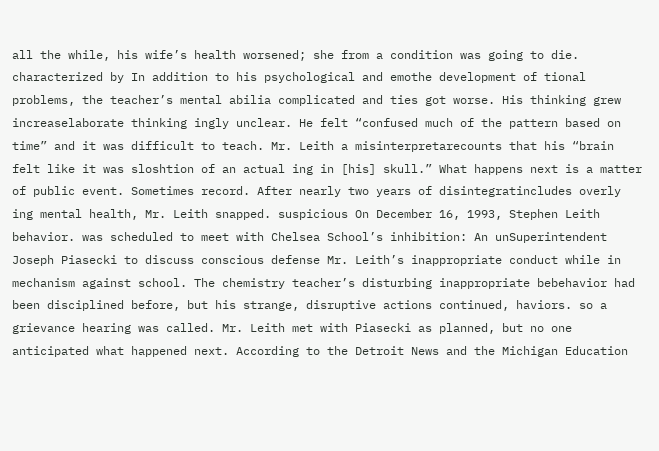all the while, his wife’s health worsened; she from a condition was going to die. characterized by In addition to his psychological and emothe development of tional problems, the teacher’s mental abilia complicated and ties got worse. His thinking grew increaselaborate thinking ingly unclear. He felt “confused much of the pattern based on time” and it was difficult to teach. Mr. Leith a misinterpretarecounts that his “brain felt like it was sloshtion of an actual ing in [his] skull.” What happens next is a matter of public event. Sometimes record. After nearly two years of disintegratincludes overly ing mental health, Mr. Leith snapped. suspicious On December 16, 1993, Stephen Leith behavior. was scheduled to meet with Chelsea School’s inhibition: An unSuperintendent Joseph Piasecki to discuss conscious defense Mr. Leith’s inappropriate conduct while in mechanism against school. The chemistry teacher’s disturbing inappropriate bebehavior had been disciplined before, but his strange, disruptive actions continued, haviors. so a grievance hearing was called. Mr. Leith met with Piasecki as planned, but no one anticipated what happened next. According to the Detroit News and the Michigan Education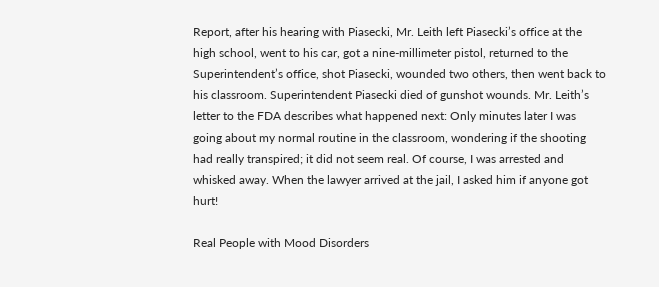Report, after his hearing with Piasecki, Mr. Leith left Piasecki’s office at the high school, went to his car, got a nine-millimeter pistol, returned to the Superintendent’s office, shot Piasecki, wounded two others, then went back to his classroom. Superintendent Piasecki died of gunshot wounds. Mr. Leith’s letter to the FDA describes what happened next: Only minutes later I was going about my normal routine in the classroom, wondering if the shooting had really transpired; it did not seem real. Of course, I was arrested and whisked away. When the lawyer arrived at the jail, I asked him if anyone got hurt!

Real People with Mood Disorders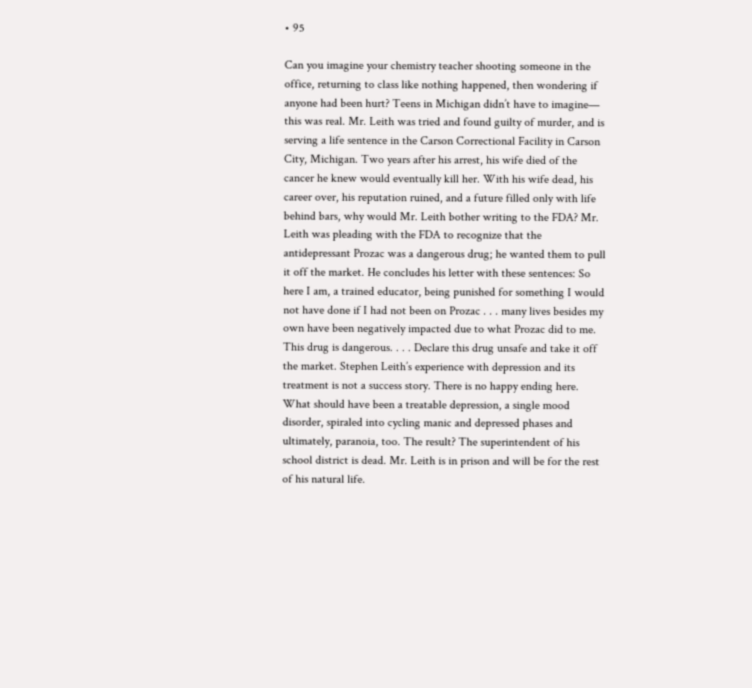• 95

Can you imagine your chemistry teacher shooting someone in the office, returning to class like nothing happened, then wondering if anyone had been hurt? Teens in Michigan didn’t have to imagine— this was real. Mr. Leith was tried and found guilty of murder, and is serving a life sentence in the Carson Correctional Facility in Carson City, Michigan. Two years after his arrest, his wife died of the cancer he knew would eventually kill her. With his wife dead, his career over, his reputation ruined, and a future filled only with life behind bars, why would Mr. Leith bother writing to the FDA? Mr. Leith was pleading with the FDA to recognize that the antidepressant Prozac was a dangerous drug; he wanted them to pull it off the market. He concludes his letter with these sentences: So here I am, a trained educator, being punished for something I would not have done if I had not been on Prozac . . . many lives besides my own have been negatively impacted due to what Prozac did to me. This drug is dangerous. . . . Declare this drug unsafe and take it off the market. Stephen Leith’s experience with depression and its treatment is not a success story. There is no happy ending here. What should have been a treatable depression, a single mood disorder, spiraled into cycling manic and depressed phases and ultimately, paranoia, too. The result? The superintendent of his school district is dead. Mr. Leith is in prison and will be for the rest of his natural life.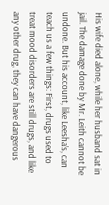His wife died alone, while her husband sat in jail. The damage done by Mr. Leith cannot be undone. But his account, like Leesha’s, can teach us a few things: First, drugs used to treat mood disorders are still drugs, and like any other drug, they can have dangerous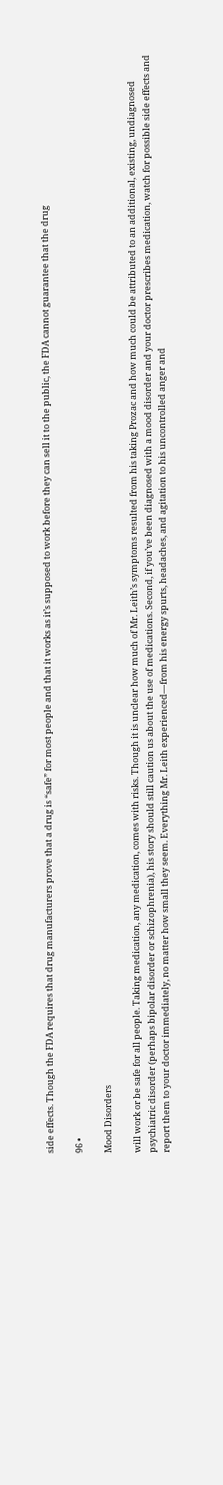side effects. Though the FDA requires that drug manufacturers prove that a drug is “safe” for most people and that it works as it’s supposed to work before they can sell it to the public, the FDA cannot guarantee that the drug

96 •

Mood Disorders

will work or be safe for all people. Taking medication, any medication, comes with risks. Though it is unclear how much of Mr. Leith’s symptoms resulted from his taking Prozac and how much could be attributed to an additional, existing, undiagnosed psychiatric disorder (perhaps bipolar disorder or schizophrenia), his story should still caution us about the use of medications. Second, if you’ve been diagnosed with a mood disorder and your doctor prescribes medication, watch for possible side effects and report them to your doctor immediately, no matter how small they seem. Everything Mr. Leith experienced—from his energy spurts, headaches, and agitation to his uncontrolled anger and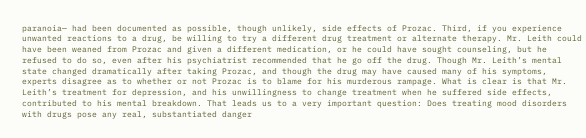paranoia— had been documented as possible, though unlikely, side effects of Prozac. Third, if you experience unwanted reactions to a drug, be willing to try a different drug treatment or alternate therapy. Mr. Leith could have been weaned from Prozac and given a different medication, or he could have sought counseling, but he refused to do so, even after his psychiatrist recommended that he go off the drug. Though Mr. Leith’s mental state changed dramatically after taking Prozac, and though the drug may have caused many of his symptoms, experts disagree as to whether or not Prozac is to blame for his murderous rampage. What is clear is that Mr. Leith’s treatment for depression, and his unwillingness to change treatment when he suffered side effects, contributed to his mental breakdown. That leads us to a very important question: Does treating mood disorders with drugs pose any real, substantiated danger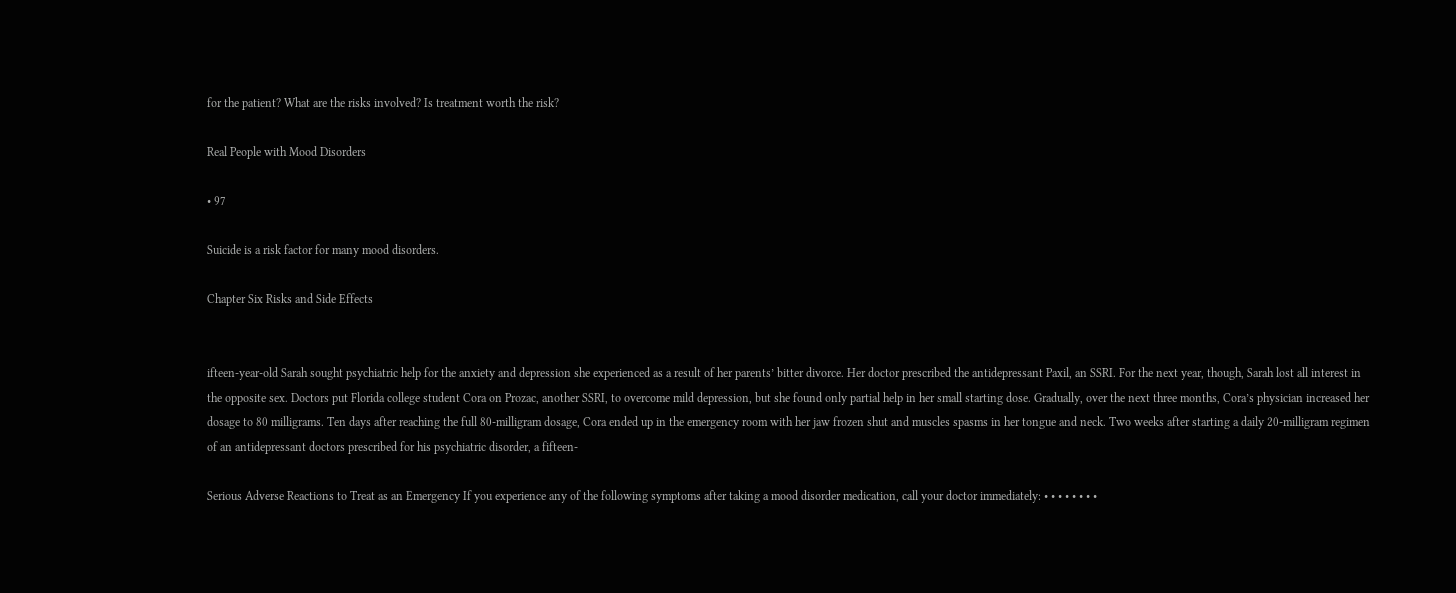for the patient? What are the risks involved? Is treatment worth the risk?

Real People with Mood Disorders

• 97

Suicide is a risk factor for many mood disorders.

Chapter Six Risks and Side Effects


ifteen-year-old Sarah sought psychiatric help for the anxiety and depression she experienced as a result of her parents’ bitter divorce. Her doctor prescribed the antidepressant Paxil, an SSRI. For the next year, though, Sarah lost all interest in the opposite sex. Doctors put Florida college student Cora on Prozac, another SSRI, to overcome mild depression, but she found only partial help in her small starting dose. Gradually, over the next three months, Cora’s physician increased her dosage to 80 milligrams. Ten days after reaching the full 80-milligram dosage, Cora ended up in the emergency room with her jaw frozen shut and muscles spasms in her tongue and neck. Two weeks after starting a daily 20-milligram regimen of an antidepressant doctors prescribed for his psychiatric disorder, a fifteen-

Serious Adverse Reactions to Treat as an Emergency If you experience any of the following symptoms after taking a mood disorder medication, call your doctor immediately: • • • • • • • •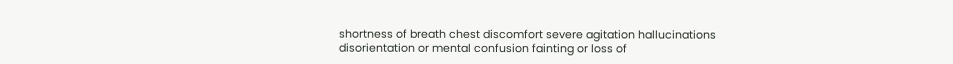shortness of breath chest discomfort severe agitation hallucinations disorientation or mental confusion fainting or loss of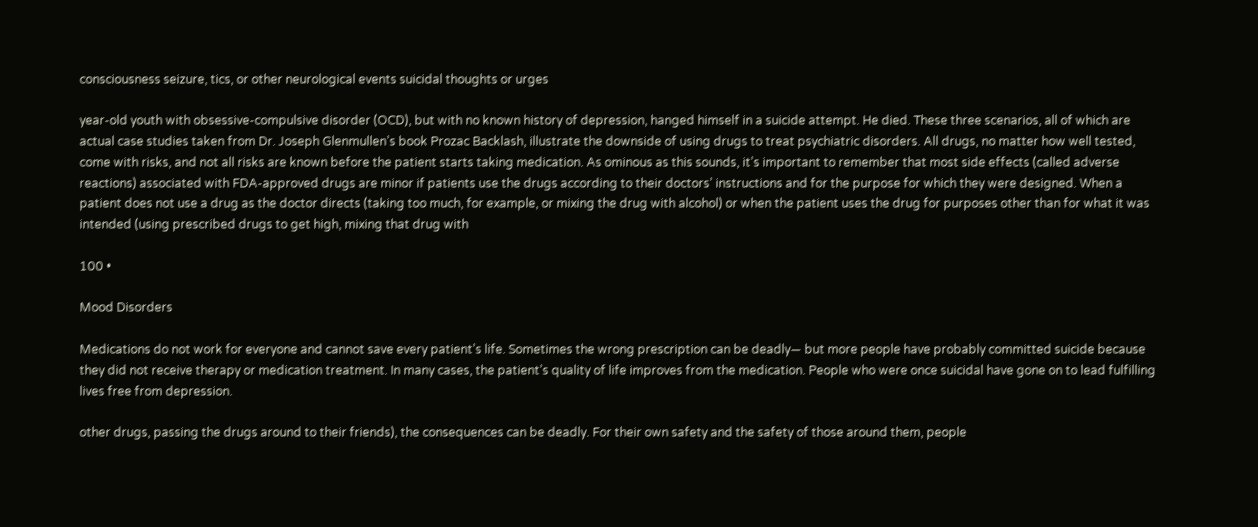consciousness seizure, tics, or other neurological events suicidal thoughts or urges

year-old youth with obsessive-compulsive disorder (OCD), but with no known history of depression, hanged himself in a suicide attempt. He died. These three scenarios, all of which are actual case studies taken from Dr. Joseph Glenmullen’s book Prozac Backlash, illustrate the downside of using drugs to treat psychiatric disorders. All drugs, no matter how well tested, come with risks, and not all risks are known before the patient starts taking medication. As ominous as this sounds, it’s important to remember that most side effects (called adverse reactions) associated with FDA-approved drugs are minor if patients use the drugs according to their doctors’ instructions and for the purpose for which they were designed. When a patient does not use a drug as the doctor directs (taking too much, for example, or mixing the drug with alcohol) or when the patient uses the drug for purposes other than for what it was intended (using prescribed drugs to get high, mixing that drug with

100 •

Mood Disorders

Medications do not work for everyone and cannot save every patient’s life. Sometimes the wrong prescription can be deadly— but more people have probably committed suicide because they did not receive therapy or medication treatment. In many cases, the patient’s quality of life improves from the medication. People who were once suicidal have gone on to lead fulfilling lives free from depression.

other drugs, passing the drugs around to their friends), the consequences can be deadly. For their own safety and the safety of those around them, people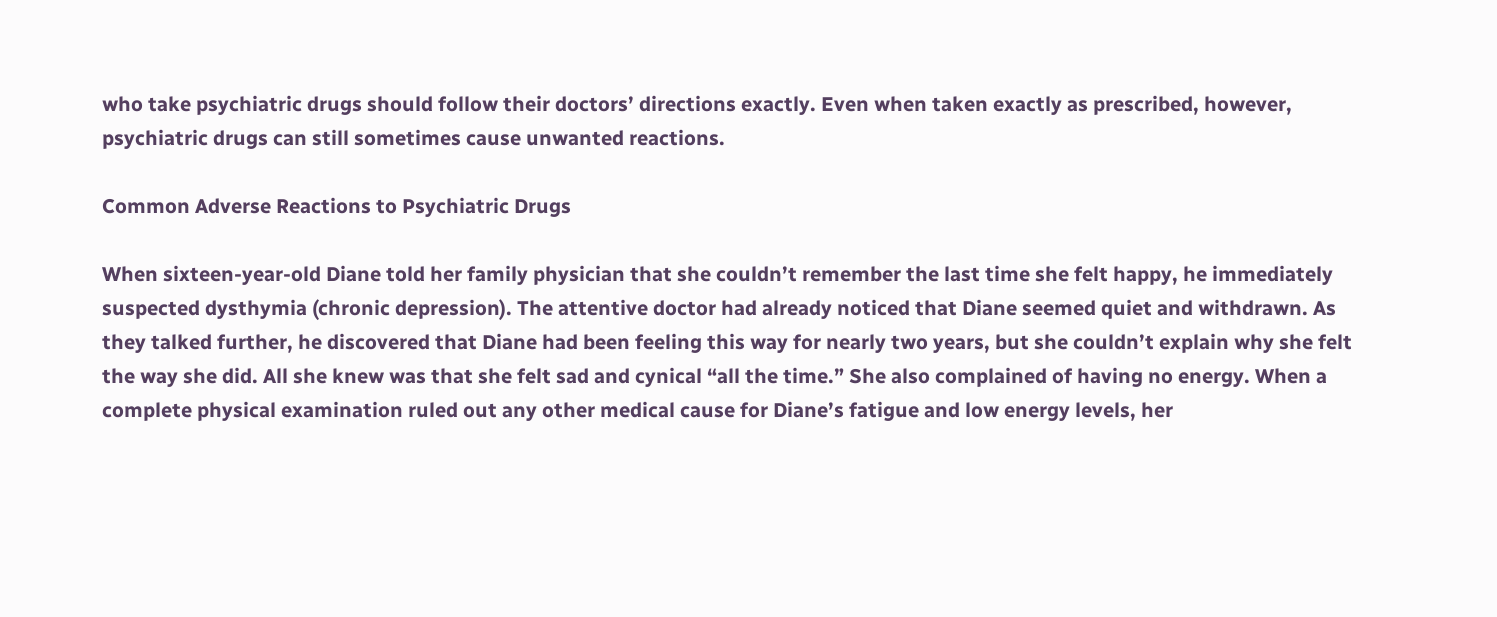who take psychiatric drugs should follow their doctors’ directions exactly. Even when taken exactly as prescribed, however, psychiatric drugs can still sometimes cause unwanted reactions.

Common Adverse Reactions to Psychiatric Drugs

When sixteen-year-old Diane told her family physician that she couldn’t remember the last time she felt happy, he immediately suspected dysthymia (chronic depression). The attentive doctor had already noticed that Diane seemed quiet and withdrawn. As they talked further, he discovered that Diane had been feeling this way for nearly two years, but she couldn’t explain why she felt the way she did. All she knew was that she felt sad and cynical “all the time.” She also complained of having no energy. When a complete physical examination ruled out any other medical cause for Diane’s fatigue and low energy levels, her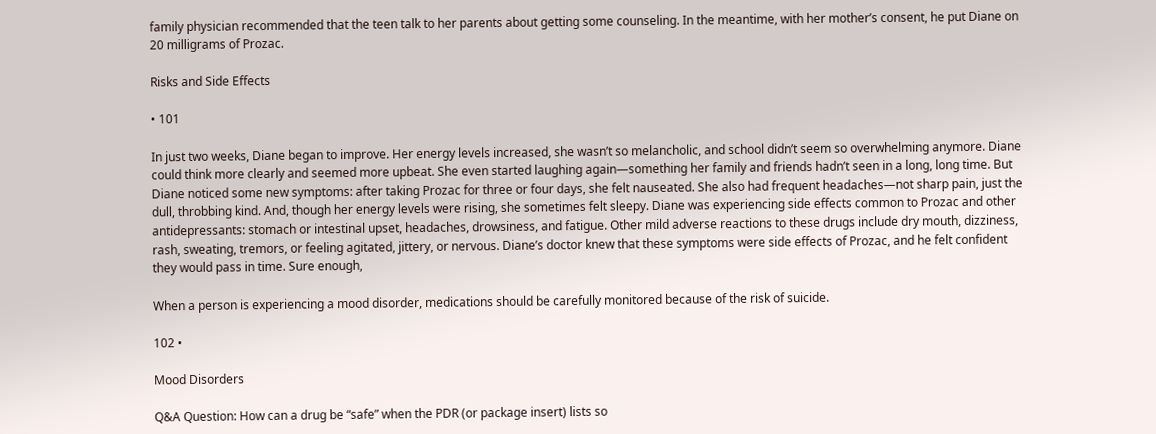family physician recommended that the teen talk to her parents about getting some counseling. In the meantime, with her mother’s consent, he put Diane on 20 milligrams of Prozac.

Risks and Side Effects

• 101

In just two weeks, Diane began to improve. Her energy levels increased, she wasn’t so melancholic, and school didn’t seem so overwhelming anymore. Diane could think more clearly and seemed more upbeat. She even started laughing again—something her family and friends hadn’t seen in a long, long time. But Diane noticed some new symptoms: after taking Prozac for three or four days, she felt nauseated. She also had frequent headaches—not sharp pain, just the dull, throbbing kind. And, though her energy levels were rising, she sometimes felt sleepy. Diane was experiencing side effects common to Prozac and other antidepressants: stomach or intestinal upset, headaches, drowsiness, and fatigue. Other mild adverse reactions to these drugs include dry mouth, dizziness, rash, sweating, tremors, or feeling agitated, jittery, or nervous. Diane’s doctor knew that these symptoms were side effects of Prozac, and he felt confident they would pass in time. Sure enough,

When a person is experiencing a mood disorder, medications should be carefully monitored because of the risk of suicide.

102 •

Mood Disorders

Q&A Question: How can a drug be “safe” when the PDR (or package insert) lists so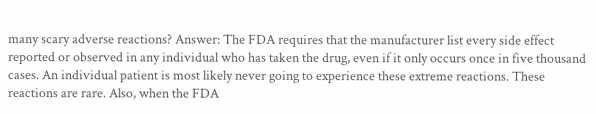many scary adverse reactions? Answer: The FDA requires that the manufacturer list every side effect reported or observed in any individual who has taken the drug, even if it only occurs once in five thousand cases. An individual patient is most likely never going to experience these extreme reactions. These reactions are rare. Also, when the FDA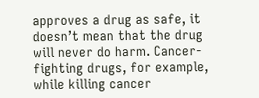approves a drug as safe, it doesn’t mean that the drug will never do harm. Cancer-fighting drugs, for example, while killing cancer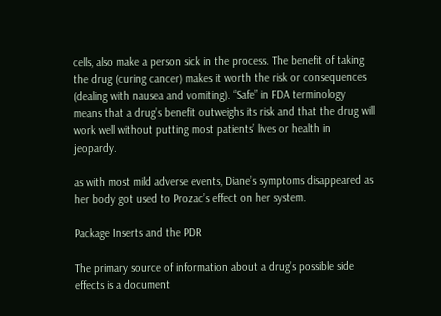cells, also make a person sick in the process. The benefit of taking the drug (curing cancer) makes it worth the risk or consequences (dealing with nausea and vomiting). “Safe” in FDA terminology means that a drug’s benefit outweighs its risk and that the drug will work well without putting most patients’ lives or health in jeopardy.

as with most mild adverse events, Diane’s symptoms disappeared as her body got used to Prozac’s effect on her system.

Package Inserts and the PDR

The primary source of information about a drug’s possible side effects is a document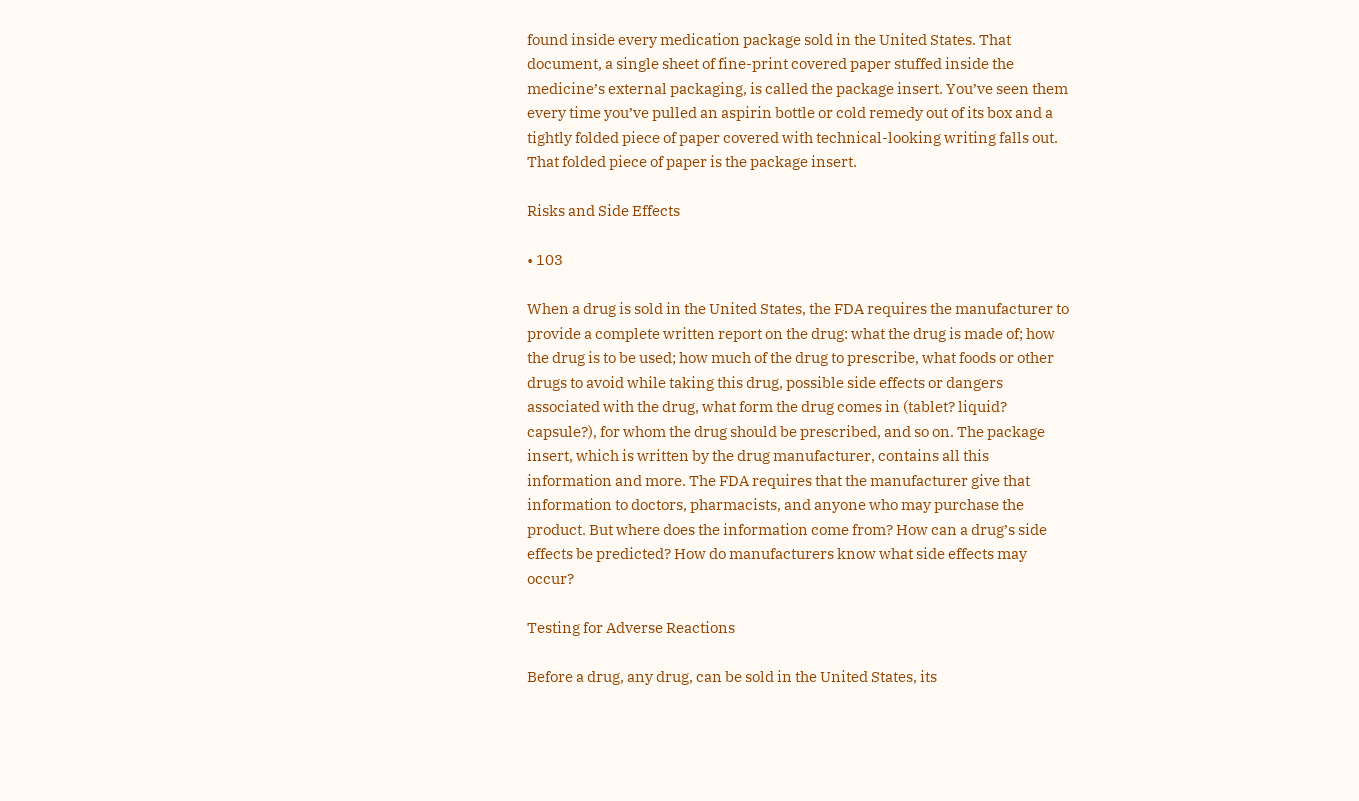found inside every medication package sold in the United States. That document, a single sheet of fine-print covered paper stuffed inside the medicine’s external packaging, is called the package insert. You’ve seen them every time you’ve pulled an aspirin bottle or cold remedy out of its box and a tightly folded piece of paper covered with technical-looking writing falls out. That folded piece of paper is the package insert.

Risks and Side Effects

• 103

When a drug is sold in the United States, the FDA requires the manufacturer to provide a complete written report on the drug: what the drug is made of; how the drug is to be used; how much of the drug to prescribe, what foods or other drugs to avoid while taking this drug, possible side effects or dangers associated with the drug, what form the drug comes in (tablet? liquid? capsule?), for whom the drug should be prescribed, and so on. The package insert, which is written by the drug manufacturer, contains all this information and more. The FDA requires that the manufacturer give that information to doctors, pharmacists, and anyone who may purchase the product. But where does the information come from? How can a drug’s side effects be predicted? How do manufacturers know what side effects may occur?

Testing for Adverse Reactions

Before a drug, any drug, can be sold in the United States, its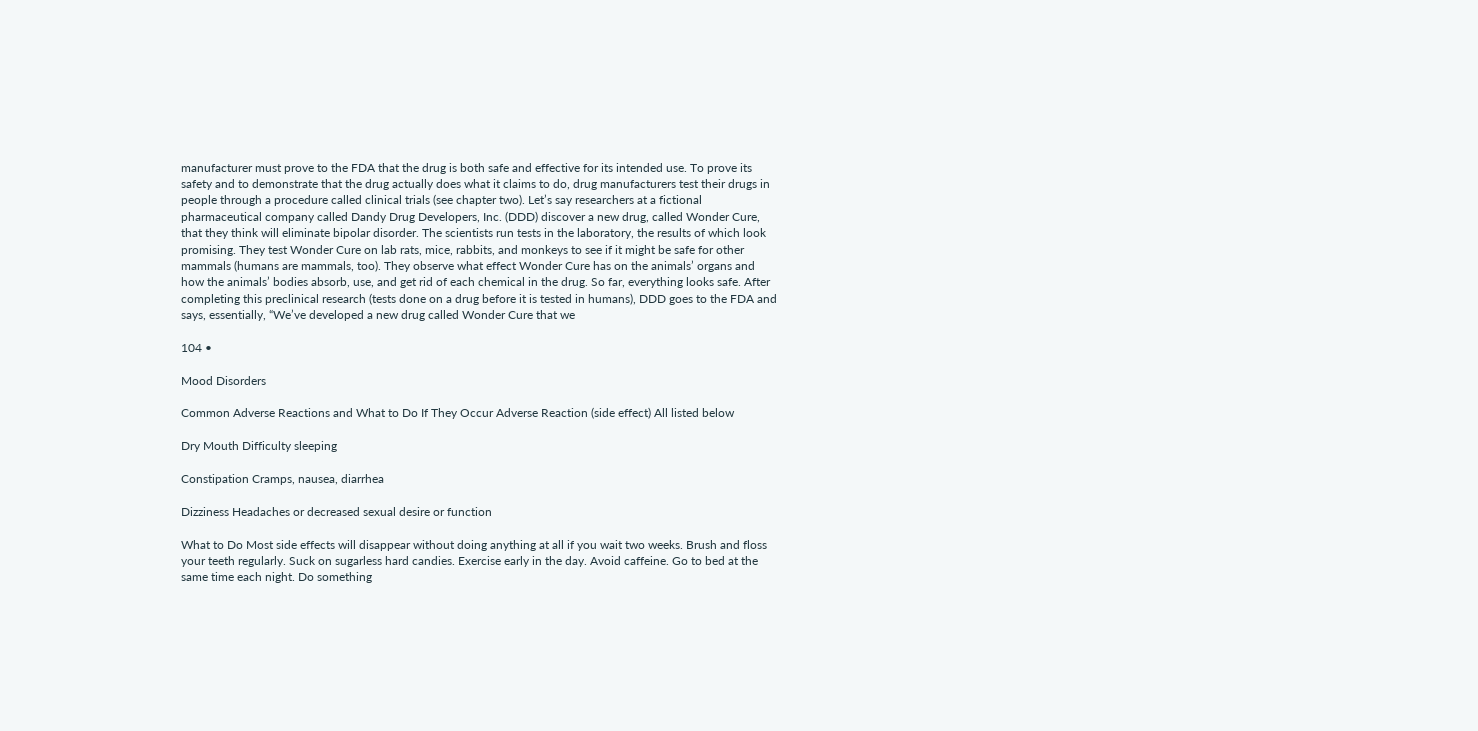manufacturer must prove to the FDA that the drug is both safe and effective for its intended use. To prove its safety and to demonstrate that the drug actually does what it claims to do, drug manufacturers test their drugs in people through a procedure called clinical trials (see chapter two). Let’s say researchers at a fictional pharmaceutical company called Dandy Drug Developers, Inc. (DDD) discover a new drug, called Wonder Cure, that they think will eliminate bipolar disorder. The scientists run tests in the laboratory, the results of which look promising. They test Wonder Cure on lab rats, mice, rabbits, and monkeys to see if it might be safe for other mammals (humans are mammals, too). They observe what effect Wonder Cure has on the animals’ organs and how the animals’ bodies absorb, use, and get rid of each chemical in the drug. So far, everything looks safe. After completing this preclinical research (tests done on a drug before it is tested in humans), DDD goes to the FDA and says, essentially, “We’ve developed a new drug called Wonder Cure that we

104 •

Mood Disorders

Common Adverse Reactions and What to Do If They Occur Adverse Reaction (side effect) All listed below

Dry Mouth Difficulty sleeping

Constipation Cramps, nausea, diarrhea

Dizziness Headaches or decreased sexual desire or function

What to Do Most side effects will disappear without doing anything at all if you wait two weeks. Brush and floss your teeth regularly. Suck on sugarless hard candies. Exercise early in the day. Avoid caffeine. Go to bed at the same time each night. Do something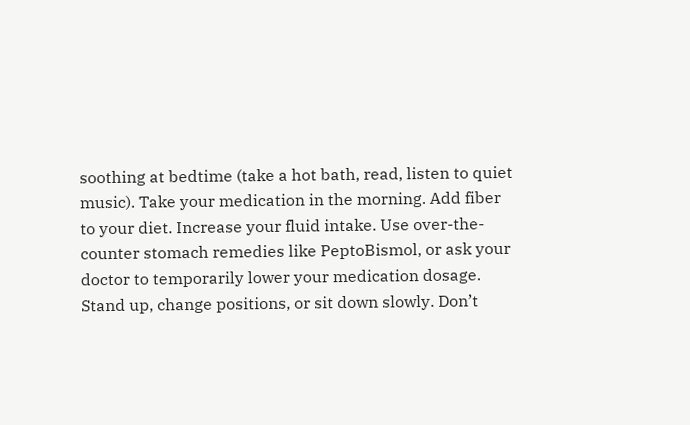soothing at bedtime (take a hot bath, read, listen to quiet music). Take your medication in the morning. Add fiber to your diet. Increase your fluid intake. Use over-the-counter stomach remedies like PeptoBismol, or ask your doctor to temporarily lower your medication dosage. Stand up, change positions, or sit down slowly. Don’t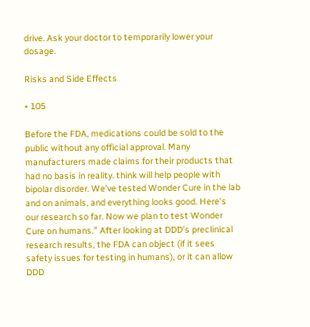drive. Ask your doctor to temporarily lower your dosage.

Risks and Side Effects

• 105

Before the FDA, medications could be sold to the public without any official approval. Many manufacturers made claims for their products that had no basis in reality. think will help people with bipolar disorder. We’ve tested Wonder Cure in the lab and on animals, and everything looks good. Here’s our research so far. Now we plan to test Wonder Cure on humans.” After looking at DDD’s preclinical research results, the FDA can object (if it sees safety issues for testing in humans), or it can allow DDD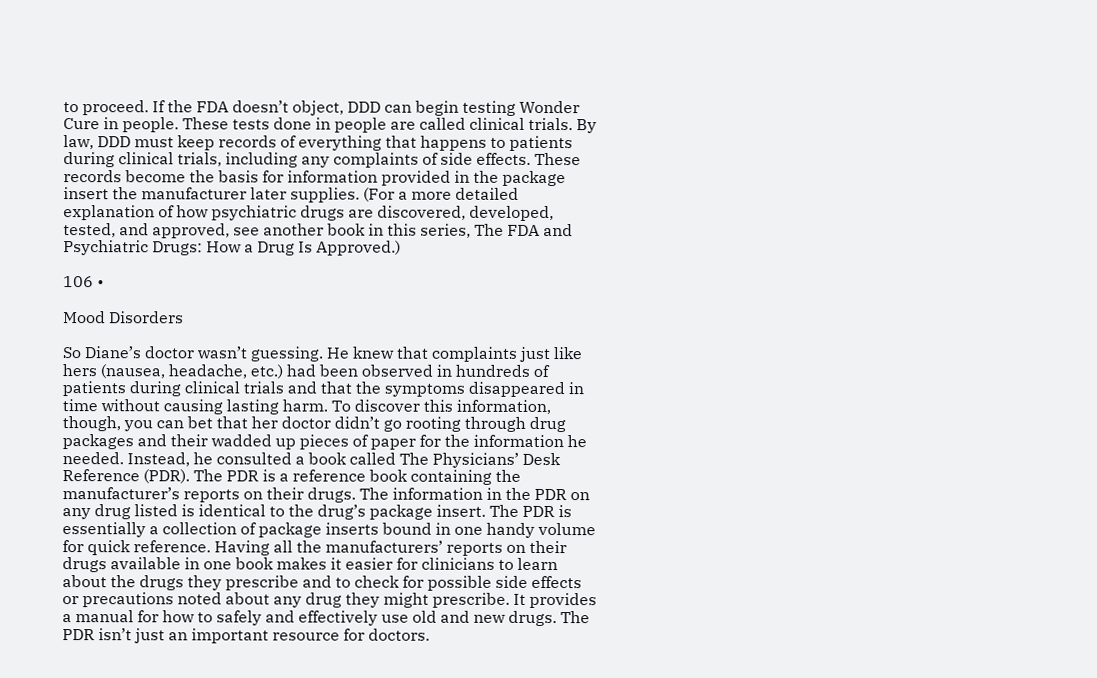to proceed. If the FDA doesn’t object, DDD can begin testing Wonder Cure in people. These tests done in people are called clinical trials. By law, DDD must keep records of everything that happens to patients during clinical trials, including any complaints of side effects. These records become the basis for information provided in the package insert the manufacturer later supplies. (For a more detailed explanation of how psychiatric drugs are discovered, developed, tested, and approved, see another book in this series, The FDA and Psychiatric Drugs: How a Drug Is Approved.)

106 •

Mood Disorders

So Diane’s doctor wasn’t guessing. He knew that complaints just like hers (nausea, headache, etc.) had been observed in hundreds of patients during clinical trials and that the symptoms disappeared in time without causing lasting harm. To discover this information, though, you can bet that her doctor didn’t go rooting through drug packages and their wadded up pieces of paper for the information he needed. Instead, he consulted a book called The Physicians’ Desk Reference (PDR). The PDR is a reference book containing the manufacturer’s reports on their drugs. The information in the PDR on any drug listed is identical to the drug’s package insert. The PDR is essentially a collection of package inserts bound in one handy volume for quick reference. Having all the manufacturers’ reports on their drugs available in one book makes it easier for clinicians to learn about the drugs they prescribe and to check for possible side effects or precautions noted about any drug they might prescribe. It provides a manual for how to safely and effectively use old and new drugs. The PDR isn’t just an important resource for doctors.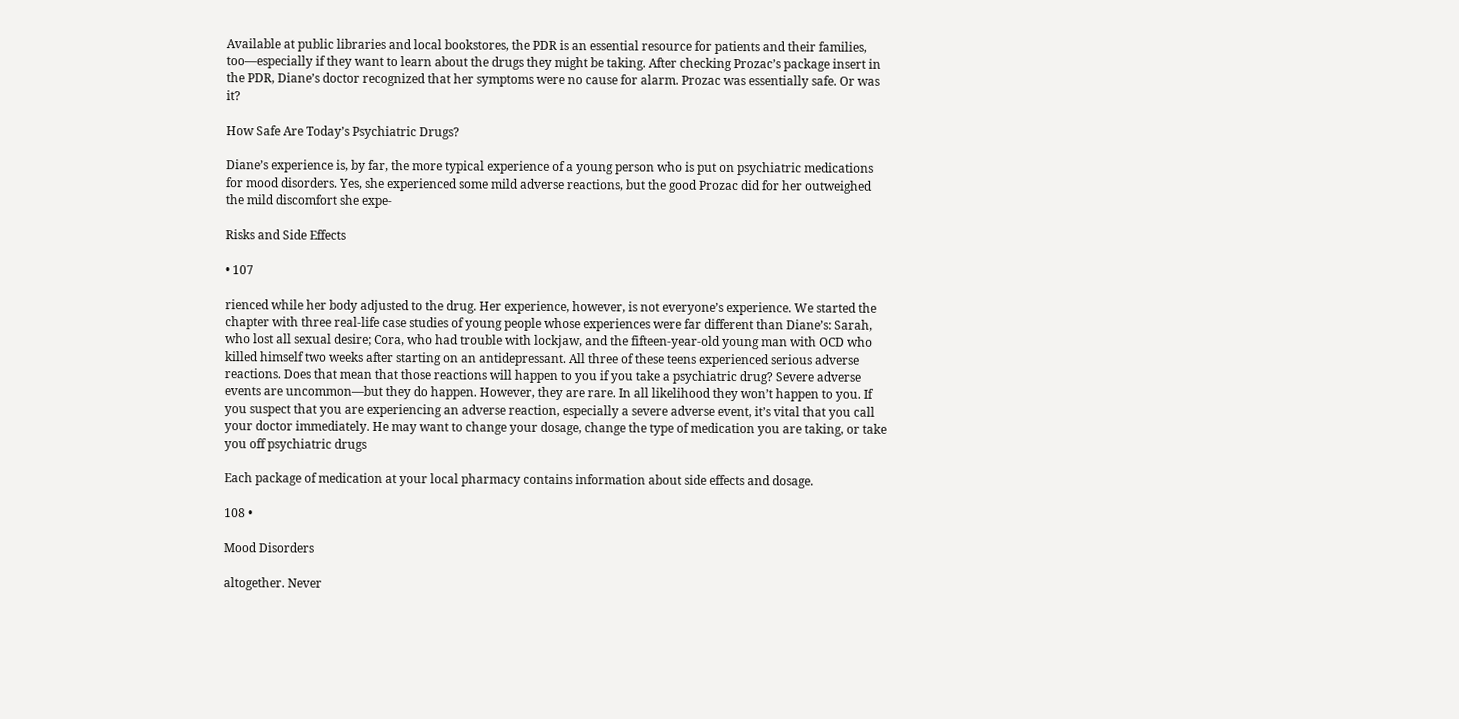Available at public libraries and local bookstores, the PDR is an essential resource for patients and their families, too—especially if they want to learn about the drugs they might be taking. After checking Prozac’s package insert in the PDR, Diane’s doctor recognized that her symptoms were no cause for alarm. Prozac was essentially safe. Or was it?

How Safe Are Today’s Psychiatric Drugs?

Diane’s experience is, by far, the more typical experience of a young person who is put on psychiatric medications for mood disorders. Yes, she experienced some mild adverse reactions, but the good Prozac did for her outweighed the mild discomfort she expe-

Risks and Side Effects

• 107

rienced while her body adjusted to the drug. Her experience, however, is not everyone’s experience. We started the chapter with three real-life case studies of young people whose experiences were far different than Diane’s: Sarah, who lost all sexual desire; Cora, who had trouble with lockjaw, and the fifteen-year-old young man with OCD who killed himself two weeks after starting on an antidepressant. All three of these teens experienced serious adverse reactions. Does that mean that those reactions will happen to you if you take a psychiatric drug? Severe adverse events are uncommon—but they do happen. However, they are rare. In all likelihood they won’t happen to you. If you suspect that you are experiencing an adverse reaction, especially a severe adverse event, it’s vital that you call your doctor immediately. He may want to change your dosage, change the type of medication you are taking, or take you off psychiatric drugs

Each package of medication at your local pharmacy contains information about side effects and dosage.

108 •

Mood Disorders

altogether. Never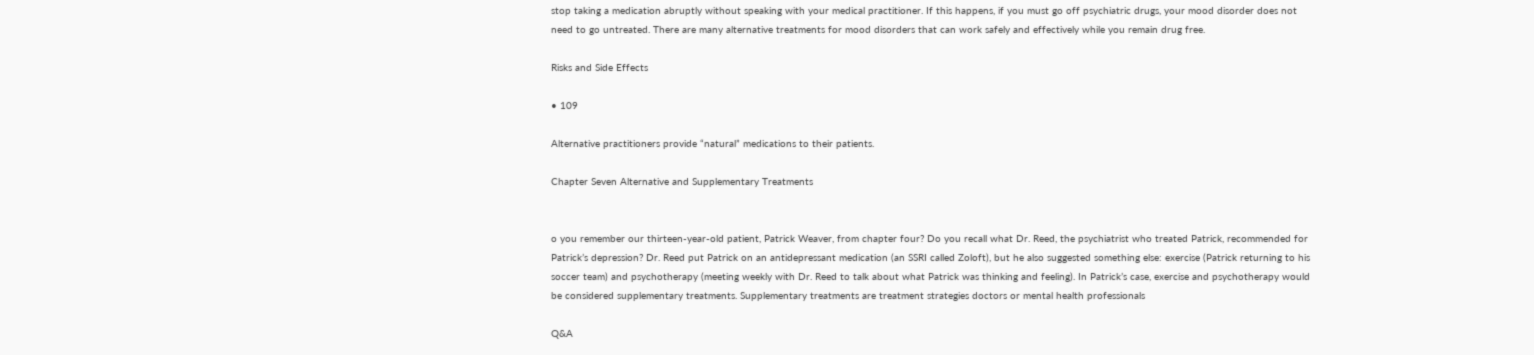stop taking a medication abruptly without speaking with your medical practitioner. If this happens, if you must go off psychiatric drugs, your mood disorder does not need to go untreated. There are many alternative treatments for mood disorders that can work safely and effectively while you remain drug free.

Risks and Side Effects

• 109

Alternative practitioners provide “natural” medications to their patients.

Chapter Seven Alternative and Supplementary Treatments


o you remember our thirteen-year-old patient, Patrick Weaver, from chapter four? Do you recall what Dr. Reed, the psychiatrist who treated Patrick, recommended for Patrick’s depression? Dr. Reed put Patrick on an antidepressant medication (an SSRI called Zoloft), but he also suggested something else: exercise (Patrick returning to his soccer team) and psychotherapy (meeting weekly with Dr. Reed to talk about what Patrick was thinking and feeling). In Patrick’s case, exercise and psychotherapy would be considered supplementary treatments. Supplementary treatments are treatment strategies doctors or mental health professionals

Q&A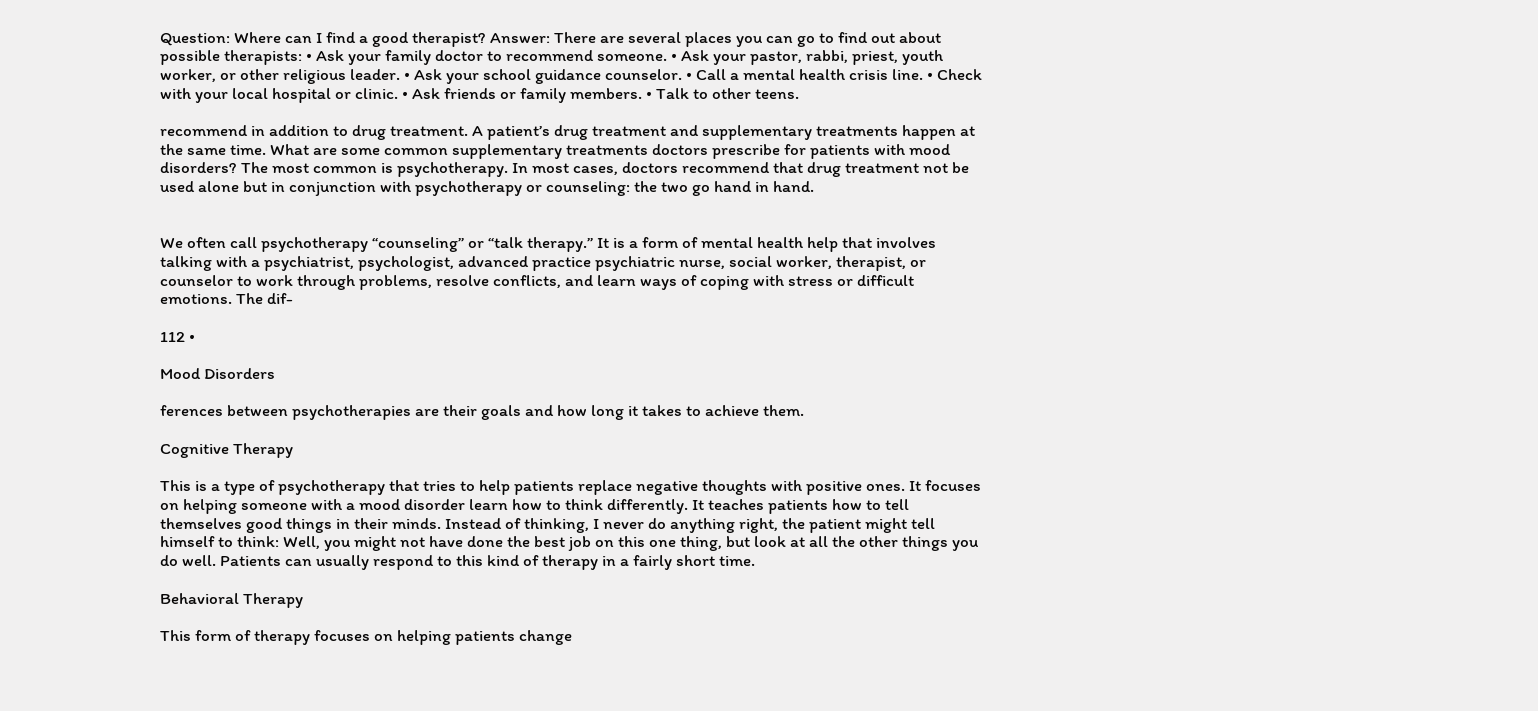Question: Where can I find a good therapist? Answer: There are several places you can go to find out about possible therapists: • Ask your family doctor to recommend someone. • Ask your pastor, rabbi, priest, youth worker, or other religious leader. • Ask your school guidance counselor. • Call a mental health crisis line. • Check with your local hospital or clinic. • Ask friends or family members. • Talk to other teens.

recommend in addition to drug treatment. A patient’s drug treatment and supplementary treatments happen at the same time. What are some common supplementary treatments doctors prescribe for patients with mood disorders? The most common is psychotherapy. In most cases, doctors recommend that drug treatment not be used alone but in conjunction with psychotherapy or counseling: the two go hand in hand.


We often call psychotherapy “counseling” or “talk therapy.” It is a form of mental health help that involves talking with a psychiatrist, psychologist, advanced practice psychiatric nurse, social worker, therapist, or counselor to work through problems, resolve conflicts, and learn ways of coping with stress or difficult emotions. The dif-

112 •

Mood Disorders

ferences between psychotherapies are their goals and how long it takes to achieve them.

Cognitive Therapy

This is a type of psychotherapy that tries to help patients replace negative thoughts with positive ones. It focuses on helping someone with a mood disorder learn how to think differently. It teaches patients how to tell themselves good things in their minds. Instead of thinking, I never do anything right, the patient might tell himself to think: Well, you might not have done the best job on this one thing, but look at all the other things you do well. Patients can usually respond to this kind of therapy in a fairly short time.

Behavioral Therapy

This form of therapy focuses on helping patients change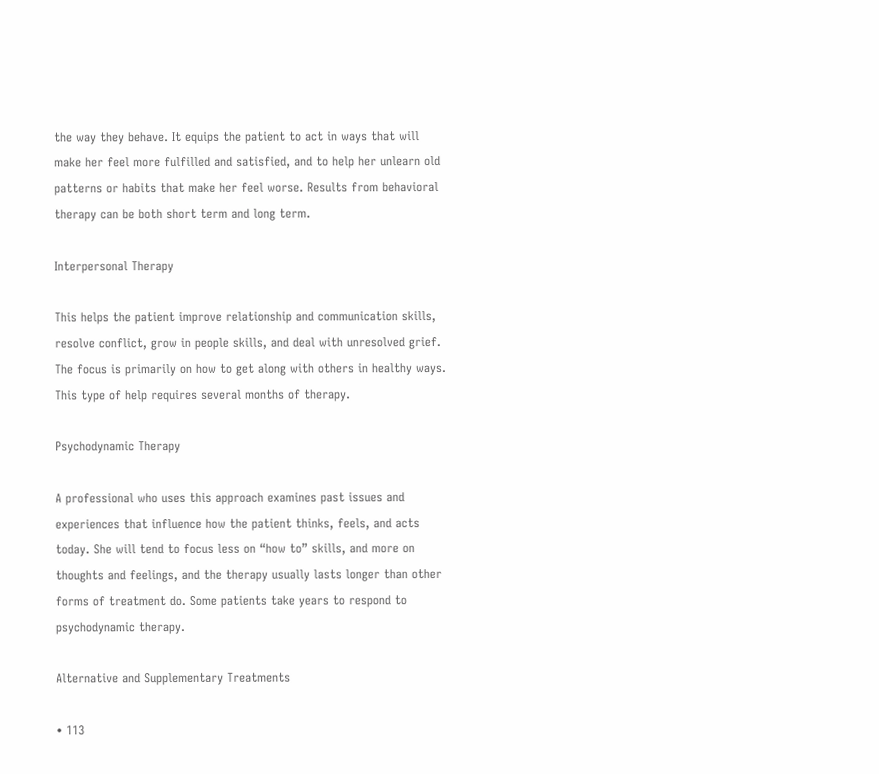the way they behave. It equips the patient to act in ways that will make her feel more fulfilled and satisfied, and to help her unlearn old patterns or habits that make her feel worse. Results from behavioral therapy can be both short term and long term.

Interpersonal Therapy

This helps the patient improve relationship and communication skills, resolve conflict, grow in people skills, and deal with unresolved grief. The focus is primarily on how to get along with others in healthy ways. This type of help requires several months of therapy.

Psychodynamic Therapy

A professional who uses this approach examines past issues and experiences that influence how the patient thinks, feels, and acts today. She will tend to focus less on “how to” skills, and more on thoughts and feelings, and the therapy usually lasts longer than other forms of treatment do. Some patients take years to respond to psychodynamic therapy.

Alternative and Supplementary Treatments

• 113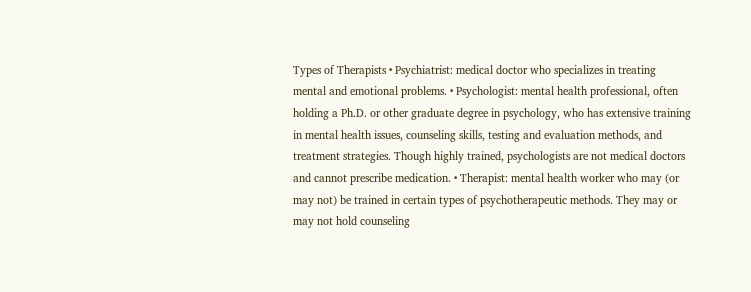Types of Therapists • Psychiatrist: medical doctor who specializes in treating mental and emotional problems. • Psychologist: mental health professional, often holding a Ph.D. or other graduate degree in psychology, who has extensive training in mental health issues, counseling skills, testing and evaluation methods, and treatment strategies. Though highly trained, psychologists are not medical doctors and cannot prescribe medication. • Therapist: mental health worker who may (or may not) be trained in certain types of psychotherapeutic methods. They may or may not hold counseling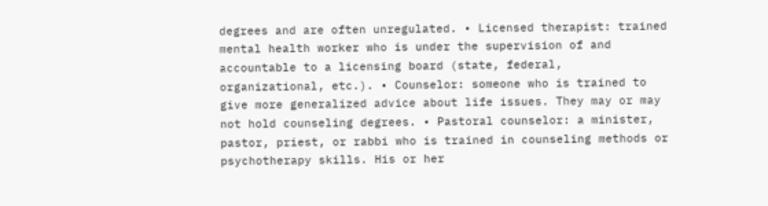degrees and are often unregulated. • Licensed therapist: trained mental health worker who is under the supervision of and accountable to a licensing board (state, federal, organizational, etc.). • Counselor: someone who is trained to give more generalized advice about life issues. They may or may not hold counseling degrees. • Pastoral counselor: a minister, pastor, priest, or rabbi who is trained in counseling methods or psychotherapy skills. His or her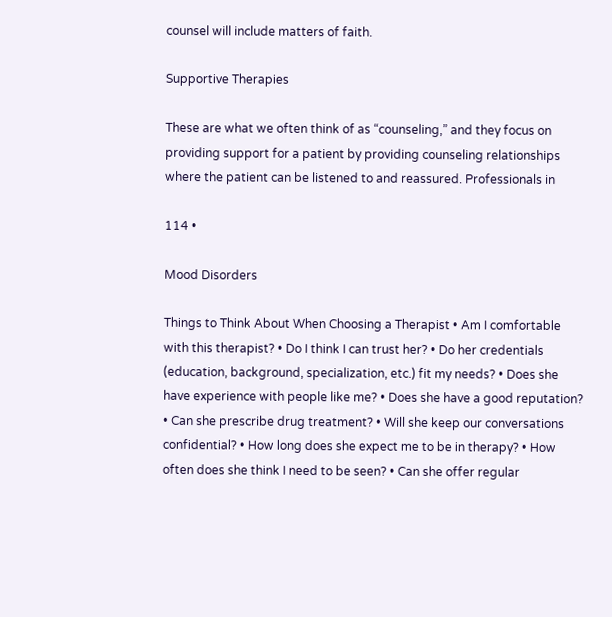counsel will include matters of faith.

Supportive Therapies

These are what we often think of as “counseling,” and they focus on providing support for a patient by providing counseling relationships where the patient can be listened to and reassured. Professionals in

114 •

Mood Disorders

Things to Think About When Choosing a Therapist • Am I comfortable with this therapist? • Do I think I can trust her? • Do her credentials (education, background, specialization, etc.) fit my needs? • Does she have experience with people like me? • Does she have a good reputation? • Can she prescribe drug treatment? • Will she keep our conversations confidential? • How long does she expect me to be in therapy? • How often does she think I need to be seen? • Can she offer regular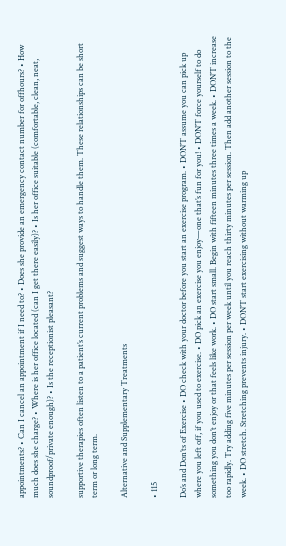appointments? • Can I cancel an appointment if I need to? • Does she provide an emergency contact number for offhours? • How much does she charge? • Where is her office located (can I get there easily)? • Is her office suitable (comfortable, clean, neat, soundproof/private enough)? • Is the receptionist pleasant?

supportive therapies often listen to a patient’s current problems and suggest ways to handle them. These relationships can be short term or long term.

Alternative and Supplementary Treatments

• 115

Do’s and Don’ts of Exercise • DO check with your doctor before you start an exercise program. • DON’T assume you can pick up where you left off, if you used to exercise. • DO pick an exercise you enjoy—one that’s fun for you! • DON’T force yourself to do something you don’t enjoy or that feels like work. • DO start small. Begin with fifteen minutes three times a week. • DON’T increase too rapidly. Try adding five minutes per session per week until you reach thirty minutes per session. Then add another session to the week. • DO stretch. Stretching prevents injury. • DON’T start exercising without warming up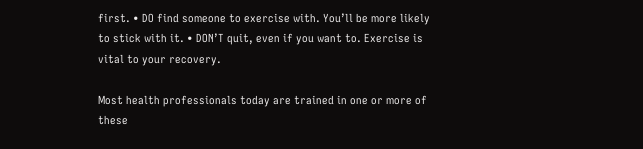first. • DO find someone to exercise with. You’ll be more likely to stick with it. • DON’T quit, even if you want to. Exercise is vital to your recovery.

Most health professionals today are trained in one or more of these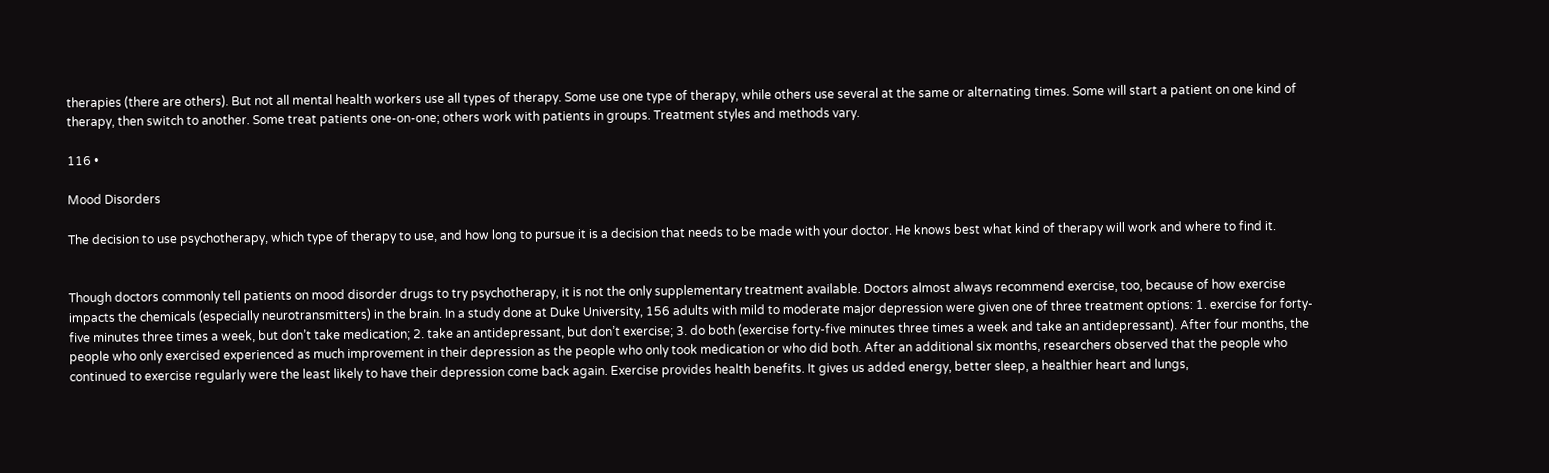therapies (there are others). But not all mental health workers use all types of therapy. Some use one type of therapy, while others use several at the same or alternating times. Some will start a patient on one kind of therapy, then switch to another. Some treat patients one-on-one; others work with patients in groups. Treatment styles and methods vary.

116 •

Mood Disorders

The decision to use psychotherapy, which type of therapy to use, and how long to pursue it is a decision that needs to be made with your doctor. He knows best what kind of therapy will work and where to find it.


Though doctors commonly tell patients on mood disorder drugs to try psychotherapy, it is not the only supplementary treatment available. Doctors almost always recommend exercise, too, because of how exercise impacts the chemicals (especially neurotransmitters) in the brain. In a study done at Duke University, 156 adults with mild to moderate major depression were given one of three treatment options: 1. exercise for forty-five minutes three times a week, but don’t take medication; 2. take an antidepressant, but don’t exercise; 3. do both (exercise forty-five minutes three times a week and take an antidepressant). After four months, the people who only exercised experienced as much improvement in their depression as the people who only took medication or who did both. After an additional six months, researchers observed that the people who continued to exercise regularly were the least likely to have their depression come back again. Exercise provides health benefits. It gives us added energy, better sleep, a healthier heart and lungs,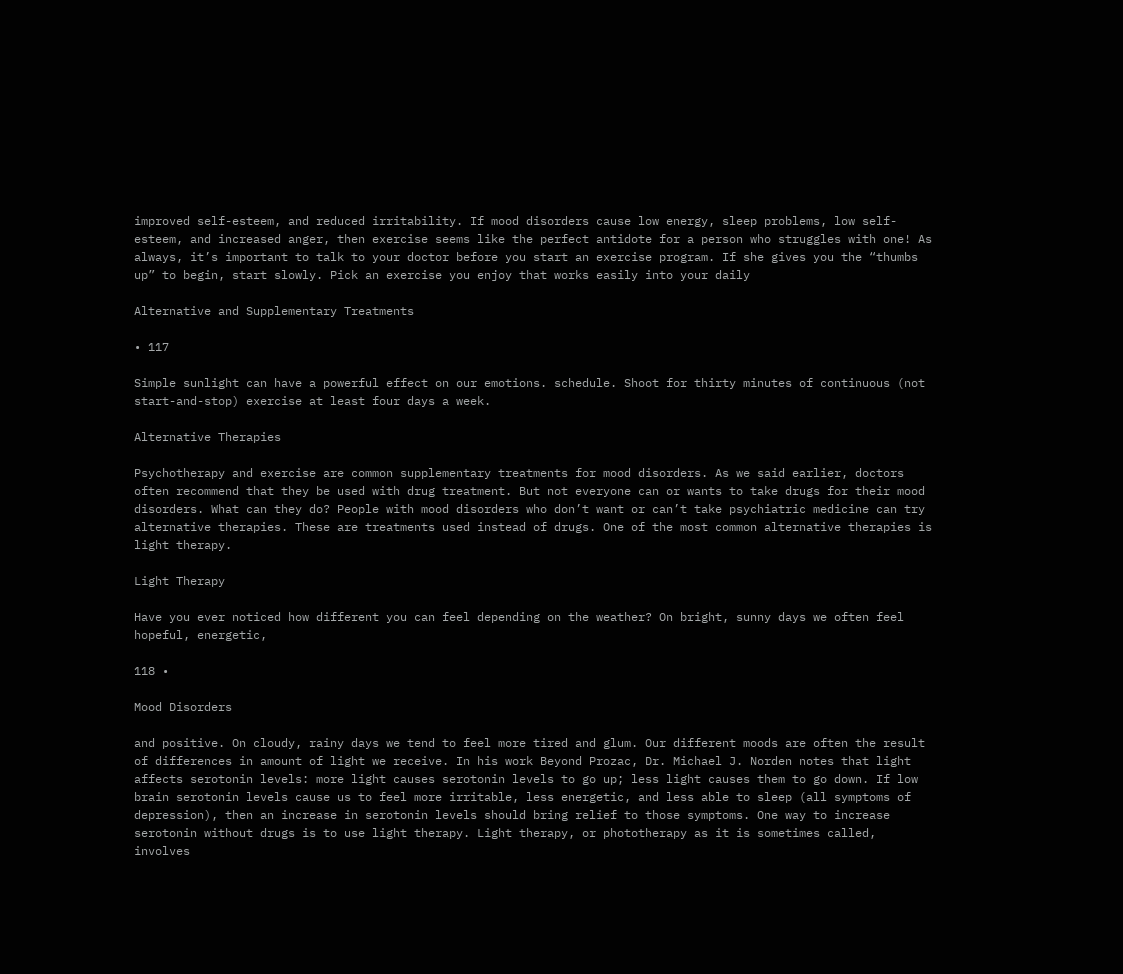improved self-esteem, and reduced irritability. If mood disorders cause low energy, sleep problems, low self-esteem, and increased anger, then exercise seems like the perfect antidote for a person who struggles with one! As always, it’s important to talk to your doctor before you start an exercise program. If she gives you the “thumbs up” to begin, start slowly. Pick an exercise you enjoy that works easily into your daily

Alternative and Supplementary Treatments

• 117

Simple sunlight can have a powerful effect on our emotions. schedule. Shoot for thirty minutes of continuous (not start-and-stop) exercise at least four days a week.

Alternative Therapies

Psychotherapy and exercise are common supplementary treatments for mood disorders. As we said earlier, doctors often recommend that they be used with drug treatment. But not everyone can or wants to take drugs for their mood disorders. What can they do? People with mood disorders who don’t want or can’t take psychiatric medicine can try alternative therapies. These are treatments used instead of drugs. One of the most common alternative therapies is light therapy.

Light Therapy

Have you ever noticed how different you can feel depending on the weather? On bright, sunny days we often feel hopeful, energetic,

118 •

Mood Disorders

and positive. On cloudy, rainy days we tend to feel more tired and glum. Our different moods are often the result of differences in amount of light we receive. In his work Beyond Prozac, Dr. Michael J. Norden notes that light affects serotonin levels: more light causes serotonin levels to go up; less light causes them to go down. If low brain serotonin levels cause us to feel more irritable, less energetic, and less able to sleep (all symptoms of depression), then an increase in serotonin levels should bring relief to those symptoms. One way to increase serotonin without drugs is to use light therapy. Light therapy, or phototherapy as it is sometimes called, involves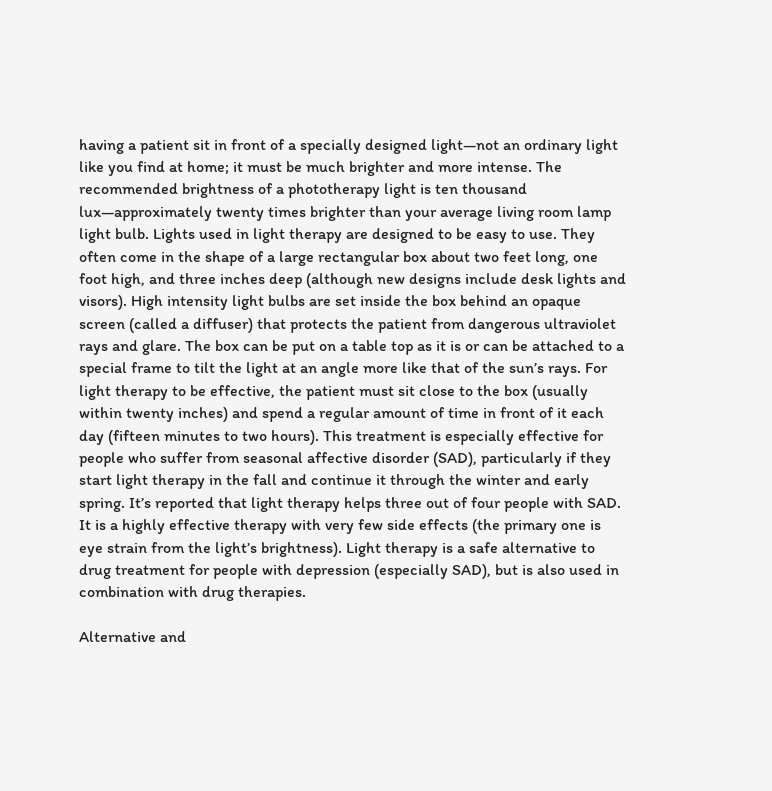having a patient sit in front of a specially designed light—not an ordinary light like you find at home; it must be much brighter and more intense. The recommended brightness of a phototherapy light is ten thousand lux—approximately twenty times brighter than your average living room lamp light bulb. Lights used in light therapy are designed to be easy to use. They often come in the shape of a large rectangular box about two feet long, one foot high, and three inches deep (although new designs include desk lights and visors). High intensity light bulbs are set inside the box behind an opaque screen (called a diffuser) that protects the patient from dangerous ultraviolet rays and glare. The box can be put on a table top as it is or can be attached to a special frame to tilt the light at an angle more like that of the sun’s rays. For light therapy to be effective, the patient must sit close to the box (usually within twenty inches) and spend a regular amount of time in front of it each day (fifteen minutes to two hours). This treatment is especially effective for people who suffer from seasonal affective disorder (SAD), particularly if they start light therapy in the fall and continue it through the winter and early spring. It’s reported that light therapy helps three out of four people with SAD. It is a highly effective therapy with very few side effects (the primary one is eye strain from the light’s brightness). Light therapy is a safe alternative to drug treatment for people with depression (especially SAD), but is also used in combination with drug therapies.

Alternative and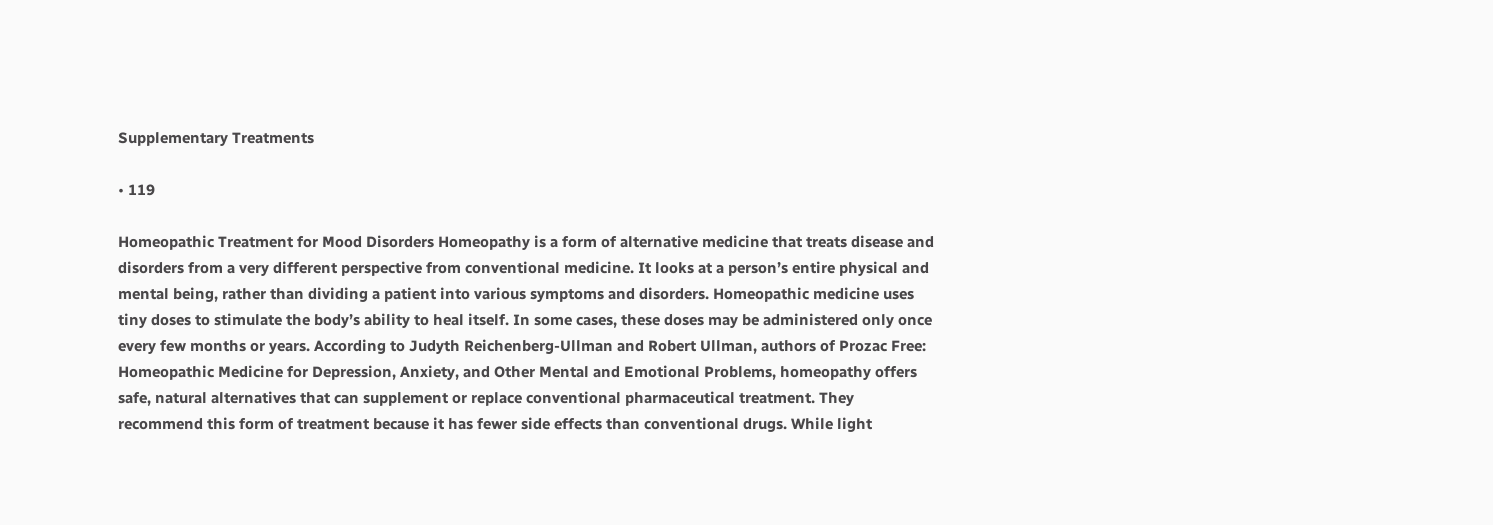Supplementary Treatments

• 119

Homeopathic Treatment for Mood Disorders Homeopathy is a form of alternative medicine that treats disease and disorders from a very different perspective from conventional medicine. It looks at a person’s entire physical and mental being, rather than dividing a patient into various symptoms and disorders. Homeopathic medicine uses tiny doses to stimulate the body’s ability to heal itself. In some cases, these doses may be administered only once every few months or years. According to Judyth Reichenberg-Ullman and Robert Ullman, authors of Prozac Free: Homeopathic Medicine for Depression, Anxiety, and Other Mental and Emotional Problems, homeopathy offers safe, natural alternatives that can supplement or replace conventional pharmaceutical treatment. They recommend this form of treatment because it has fewer side effects than conventional drugs. While light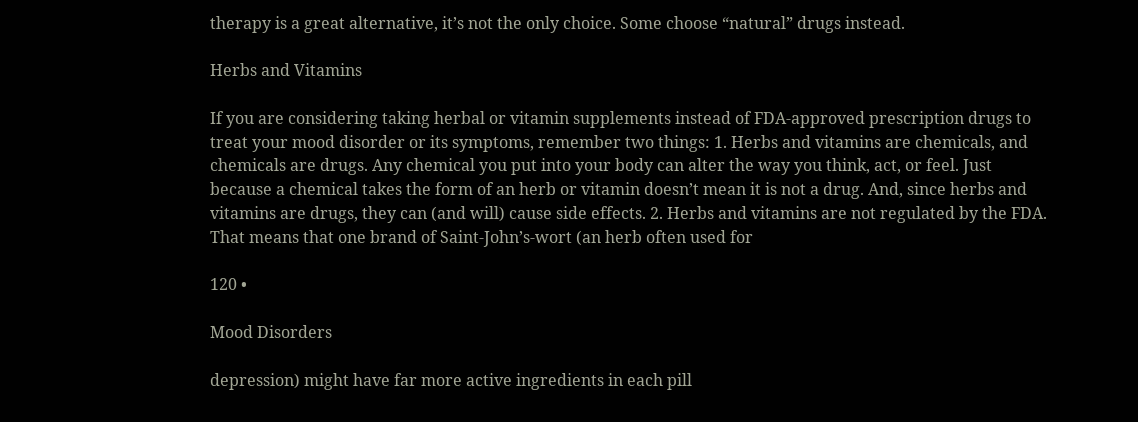therapy is a great alternative, it’s not the only choice. Some choose “natural” drugs instead.

Herbs and Vitamins

If you are considering taking herbal or vitamin supplements instead of FDA-approved prescription drugs to treat your mood disorder or its symptoms, remember two things: 1. Herbs and vitamins are chemicals, and chemicals are drugs. Any chemical you put into your body can alter the way you think, act, or feel. Just because a chemical takes the form of an herb or vitamin doesn’t mean it is not a drug. And, since herbs and vitamins are drugs, they can (and will) cause side effects. 2. Herbs and vitamins are not regulated by the FDA. That means that one brand of Saint-John’s-wort (an herb often used for

120 •

Mood Disorders

depression) might have far more active ingredients in each pill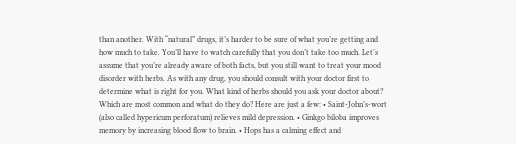than another. With “natural” drugs, it’s harder to be sure of what you’re getting and how much to take. You’ll have to watch carefully that you don’t take too much. Let’s assume that you’re already aware of both facts, but you still want to treat your mood disorder with herbs. As with any drug, you should consult with your doctor first to determine what is right for you. What kind of herbs should you ask your doctor about? Which are most common and what do they do? Here are just a few: • Saint-John’s-wort (also called hypericum perforatum) relieves mild depression. • Ginkgo biloba improves memory by increasing blood flow to brain. • Hops has a calming effect and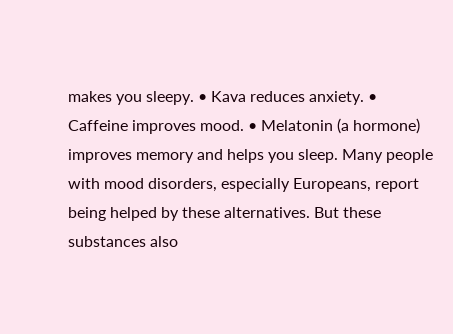makes you sleepy. • Kava reduces anxiety. • Caffeine improves mood. • Melatonin (a hormone) improves memory and helps you sleep. Many people with mood disorders, especially Europeans, report being helped by these alternatives. But these substances also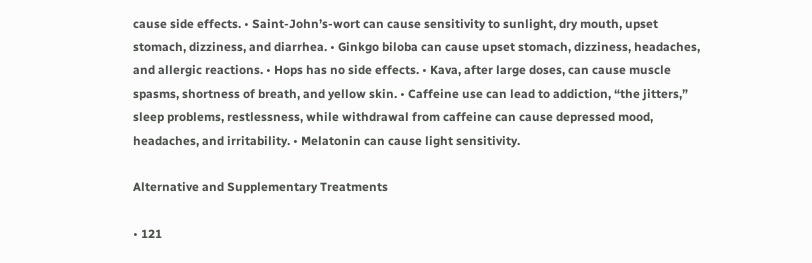cause side effects. • Saint-John’s-wort can cause sensitivity to sunlight, dry mouth, upset stomach, dizziness, and diarrhea. • Ginkgo biloba can cause upset stomach, dizziness, headaches, and allergic reactions. • Hops has no side effects. • Kava, after large doses, can cause muscle spasms, shortness of breath, and yellow skin. • Caffeine use can lead to addiction, “the jitters,” sleep problems, restlessness, while withdrawal from caffeine can cause depressed mood, headaches, and irritability. • Melatonin can cause light sensitivity.

Alternative and Supplementary Treatments

• 121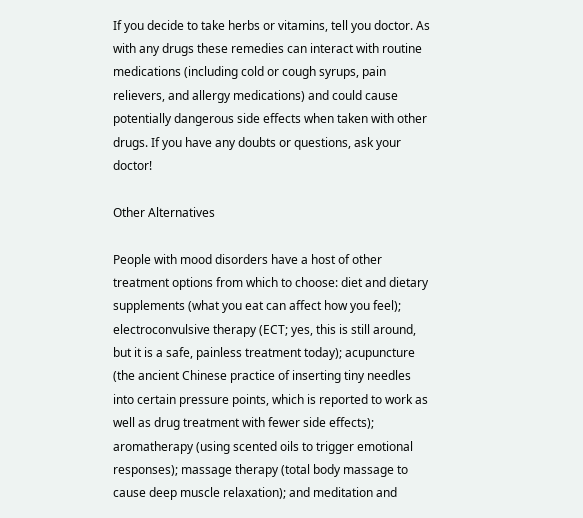If you decide to take herbs or vitamins, tell you doctor. As with any drugs these remedies can interact with routine medications (including cold or cough syrups, pain relievers, and allergy medications) and could cause potentially dangerous side effects when taken with other drugs. If you have any doubts or questions, ask your doctor!

Other Alternatives

People with mood disorders have a host of other treatment options from which to choose: diet and dietary supplements (what you eat can affect how you feel); electroconvulsive therapy (ECT; yes, this is still around, but it is a safe, painless treatment today); acupuncture (the ancient Chinese practice of inserting tiny needles into certain pressure points, which is reported to work as well as drug treatment with fewer side effects); aromatherapy (using scented oils to trigger emotional responses); massage therapy (total body massage to cause deep muscle relaxation); and meditation and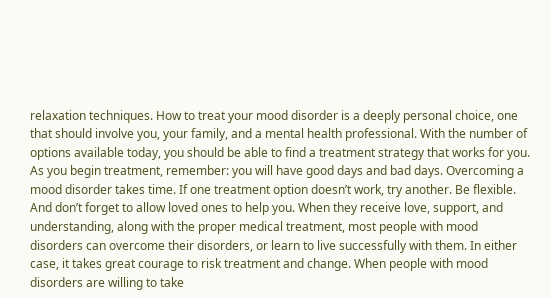relaxation techniques. How to treat your mood disorder is a deeply personal choice, one that should involve you, your family, and a mental health professional. With the number of options available today, you should be able to find a treatment strategy that works for you. As you begin treatment, remember: you will have good days and bad days. Overcoming a mood disorder takes time. If one treatment option doesn’t work, try another. Be flexible. And don’t forget to allow loved ones to help you. When they receive love, support, and understanding, along with the proper medical treatment, most people with mood disorders can overcome their disorders, or learn to live successfully with them. In either case, it takes great courage to risk treatment and change. When people with mood disorders are willing to take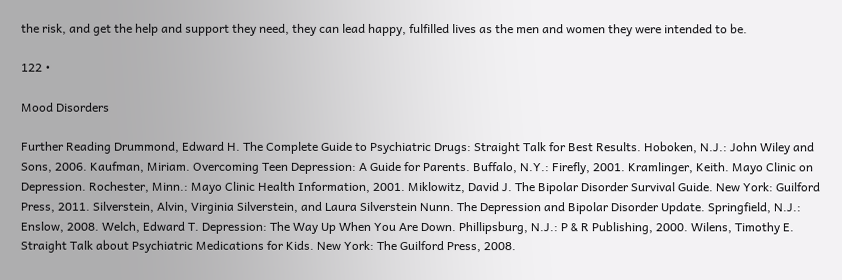the risk, and get the help and support they need, they can lead happy, fulfilled lives as the men and women they were intended to be.

122 •

Mood Disorders

Further Reading Drummond, Edward H. The Complete Guide to Psychiatric Drugs: Straight Talk for Best Results. Hoboken, N.J.: John Wiley and Sons, 2006. Kaufman, Miriam. Overcoming Teen Depression: A Guide for Parents. Buffalo, N.Y.: Firefly, 2001. Kramlinger, Keith. Mayo Clinic on Depression. Rochester, Minn.: Mayo Clinic Health Information, 2001. Miklowitz, David J. The Bipolar Disorder Survival Guide. New York: Guilford Press, 2011. Silverstein, Alvin, Virginia Silverstein, and Laura Silverstein Nunn. The Depression and Bipolar Disorder Update. Springfield, N.J.: Enslow, 2008. Welch, Edward T. Depression: The Way Up When You Are Down. Phillipsburg, N.J.: P & R Publishing, 2000. Wilens, Timothy E. Straight Talk about Psychiatric Medications for Kids. New York: The Guilford Press, 2008.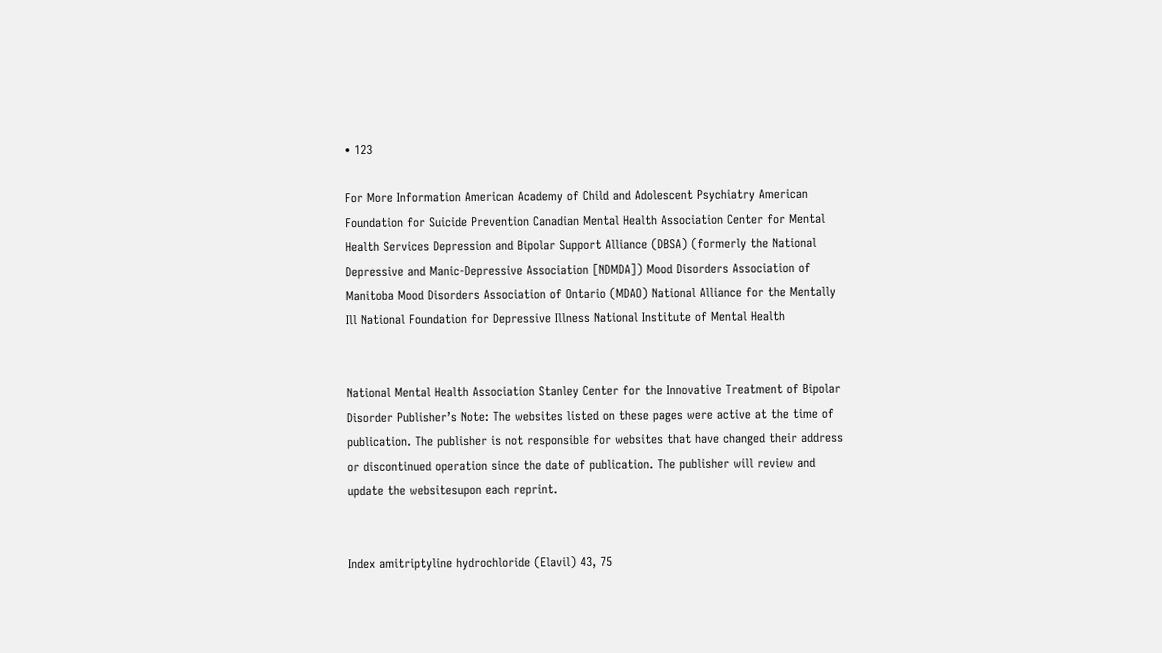• 123

For More Information American Academy of Child and Adolescent Psychiatry American Foundation for Suicide Prevention Canadian Mental Health Association Center for Mental Health Services Depression and Bipolar Support Alliance (DBSA) (formerly the National Depressive and Manic-Depressive Association [NDMDA]) Mood Disorders Association of Manitoba Mood Disorders Association of Ontario (MDAO) National Alliance for the Mentally Ill National Foundation for Depressive Illness National Institute of Mental Health


National Mental Health Association Stanley Center for the Innovative Treatment of Bipolar Disorder Publisher’s Note: The websites listed on these pages were active at the time of publication. The publisher is not responsible for websites that have changed their address or discontinued operation since the date of publication. The publisher will review and update the websitesupon each reprint.


Index amitriptyline hydrochloride (Elavil) 43, 75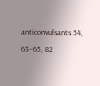anticonvulsants 54, 63–65, 82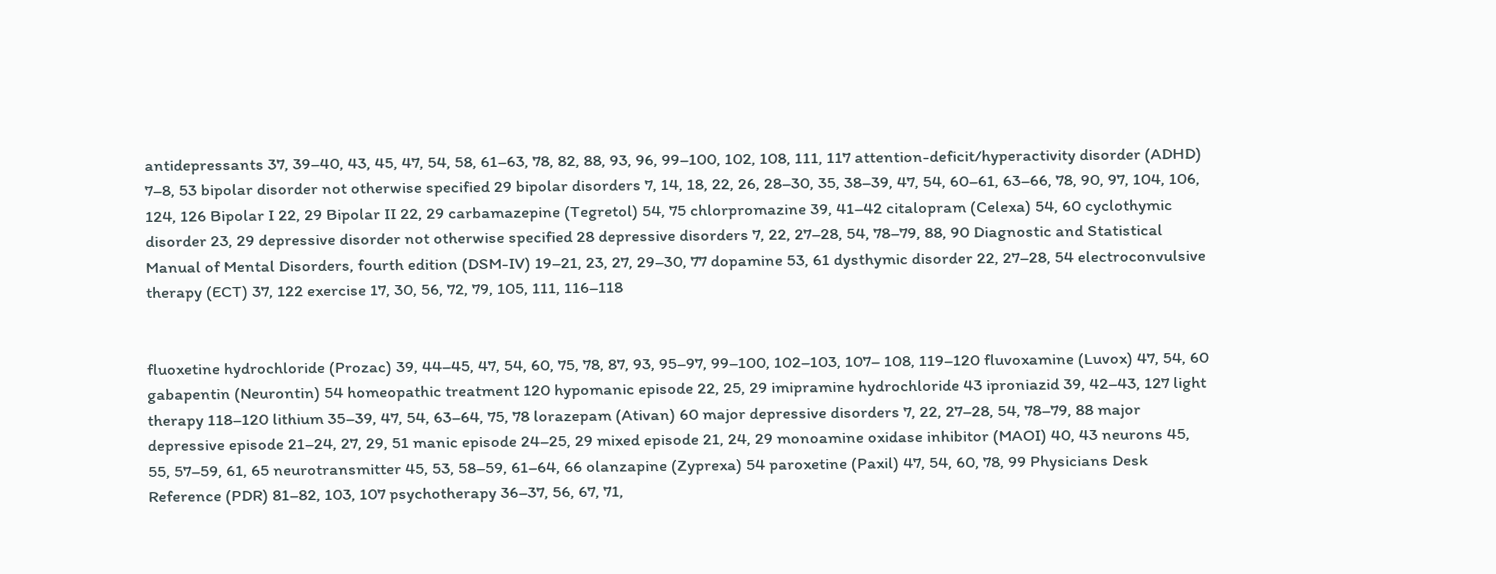antidepressants 37, 39–40, 43, 45, 47, 54, 58, 61–63, 78, 82, 88, 93, 96, 99–100, 102, 108, 111, 117 attention-deficit/hyperactivity disorder (ADHD) 7–8, 53 bipolar disorder not otherwise specified 29 bipolar disorders 7, 14, 18, 22, 26, 28–30, 35, 38–39, 47, 54, 60–61, 63–66, 78, 90, 97, 104, 106, 124, 126 Bipolar I 22, 29 Bipolar II 22, 29 carbamazepine (Tegretol) 54, 75 chlorpromazine 39, 41–42 citalopram (Celexa) 54, 60 cyclothymic disorder 23, 29 depressive disorder not otherwise specified 28 depressive disorders 7, 22, 27–28, 54, 78–79, 88, 90 Diagnostic and Statistical Manual of Mental Disorders, fourth edition (DSM-IV) 19–21, 23, 27, 29–30, 77 dopamine 53, 61 dysthymic disorder 22, 27–28, 54 electroconvulsive therapy (ECT) 37, 122 exercise 17, 30, 56, 72, 79, 105, 111, 116–118


fluoxetine hydrochloride (Prozac) 39, 44–45, 47, 54, 60, 75, 78, 87, 93, 95–97, 99–100, 102–103, 107– 108, 119–120 fluvoxamine (Luvox) 47, 54, 60 gabapentin (Neurontin) 54 homeopathic treatment 120 hypomanic episode 22, 25, 29 imipramine hydrochloride 43 iproniazid 39, 42–43, 127 light therapy 118–120 lithium 35–39, 47, 54, 63–64, 75, 78 lorazepam (Ativan) 60 major depressive disorders 7, 22, 27–28, 54, 78–79, 88 major depressive episode 21–24, 27, 29, 51 manic episode 24–25, 29 mixed episode 21, 24, 29 monoamine oxidase inhibitor (MAOI) 40, 43 neurons 45, 55, 57–59, 61, 65 neurotransmitter 45, 53, 58–59, 61–64, 66 olanzapine (Zyprexa) 54 paroxetine (Paxil) 47, 54, 60, 78, 99 Physicians Desk Reference (PDR) 81–82, 103, 107 psychotherapy 36–37, 56, 67, 71,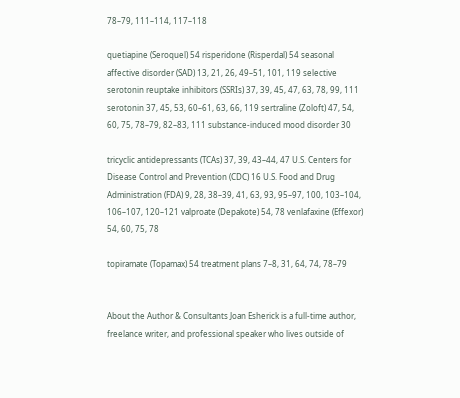78–79, 111–114, 117–118

quetiapine (Seroquel) 54 risperidone (Risperdal) 54 seasonal affective disorder (SAD) 13, 21, 26, 49–51, 101, 119 selective serotonin reuptake inhibitors (SSRIs) 37, 39, 45, 47, 63, 78, 99, 111 serotonin 37, 45, 53, 60–61, 63, 66, 119 sertraline (Zoloft) 47, 54, 60, 75, 78–79, 82–83, 111 substance-induced mood disorder 30

tricyclic antidepressants (TCAs) 37, 39, 43–44, 47 U.S. Centers for Disease Control and Prevention (CDC) 16 U.S. Food and Drug Administration (FDA) 9, 28, 38–39, 41, 63, 93, 95–97, 100, 103–104, 106–107, 120–121 valproate (Depakote) 54, 78 venlafaxine (Effexor) 54, 60, 75, 78

topiramate (Topamax) 54 treatment plans 7–8, 31, 64, 74, 78–79


About the Author & Consultants Joan Esherick is a full-time author, freelance writer, and professional speaker who lives outside of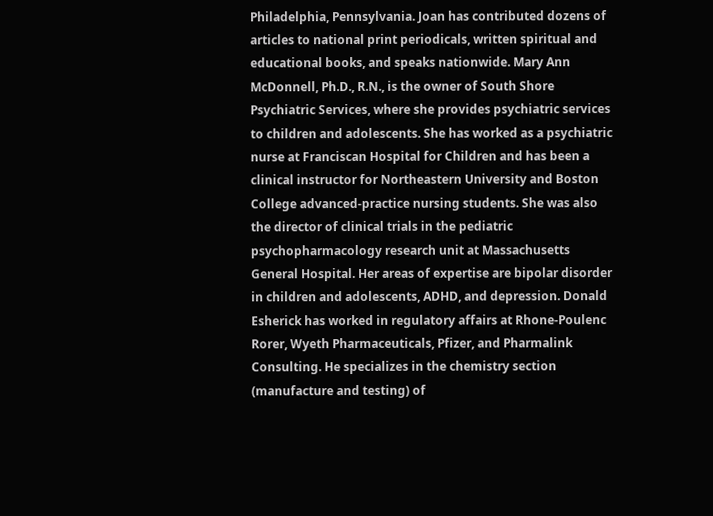Philadelphia, Pennsylvania. Joan has contributed dozens of articles to national print periodicals, written spiritual and educational books, and speaks nationwide. Mary Ann McDonnell, Ph.D., R.N., is the owner of South Shore Psychiatric Services, where she provides psychiatric services to children and adolescents. She has worked as a psychiatric nurse at Franciscan Hospital for Children and has been a clinical instructor for Northeastern University and Boston College advanced-practice nursing students. She was also the director of clinical trials in the pediatric psychopharmacology research unit at Massachusetts General Hospital. Her areas of expertise are bipolar disorder in children and adolescents, ADHD, and depression. Donald Esherick has worked in regulatory affairs at Rhone-Poulenc Rorer, Wyeth Pharmaceuticals, Pfizer, and Pharmalink Consulting. He specializes in the chemistry section (manufacture and testing) of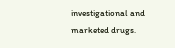investigational and marketed drugs.